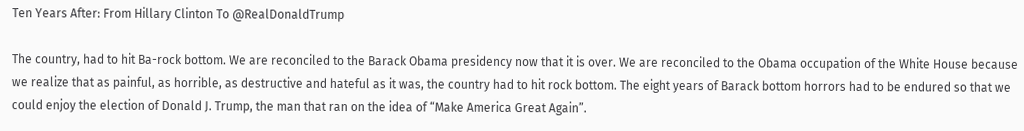Ten Years After: From Hillary Clinton To @RealDonaldTrump

The country, had to hit Ba-rock bottom. We are reconciled to the Barack Obama presidency now that it is over. We are reconciled to the Obama occupation of the White House because we realize that as painful, as horrible, as destructive and hateful as it was, the country had to hit rock bottom. The eight years of Barack bottom horrors had to be endured so that we could enjoy the election of Donald J. Trump, the man that ran on the idea of “Make America Great Again”.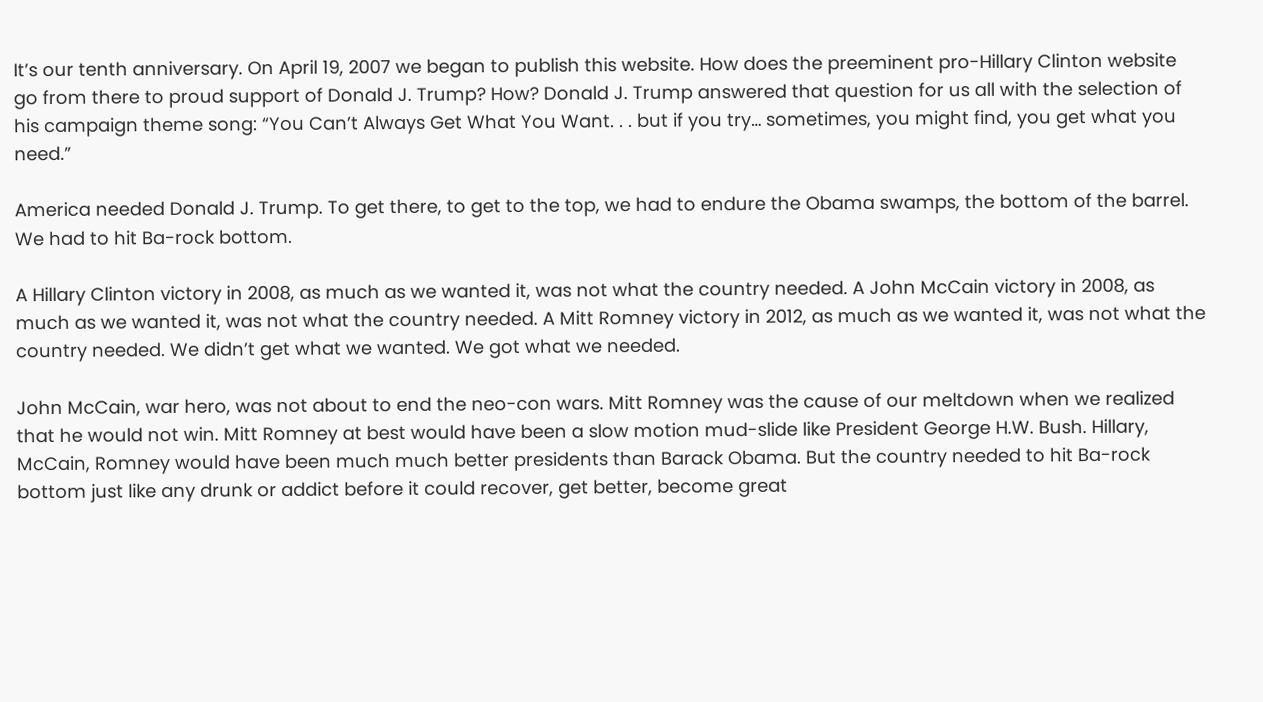It’s our tenth anniversary. On April 19, 2007 we began to publish this website. How does the preeminent pro-Hillary Clinton website go from there to proud support of Donald J. Trump? How? Donald J. Trump answered that question for us all with the selection of his campaign theme song: “You Can’t Always Get What You Want. . . but if you try… sometimes, you might find, you get what you need.”

America needed Donald J. Trump. To get there, to get to the top, we had to endure the Obama swamps, the bottom of the barrel. We had to hit Ba-rock bottom.

A Hillary Clinton victory in 2008, as much as we wanted it, was not what the country needed. A John McCain victory in 2008, as much as we wanted it, was not what the country needed. A Mitt Romney victory in 2012, as much as we wanted it, was not what the country needed. We didn’t get what we wanted. We got what we needed.

John McCain, war hero, was not about to end the neo-con wars. Mitt Romney was the cause of our meltdown when we realized that he would not win. Mitt Romney at best would have been a slow motion mud-slide like President George H.W. Bush. Hillary, McCain, Romney would have been much much better presidents than Barack Obama. But the country needed to hit Ba-rock bottom just like any drunk or addict before it could recover, get better, become great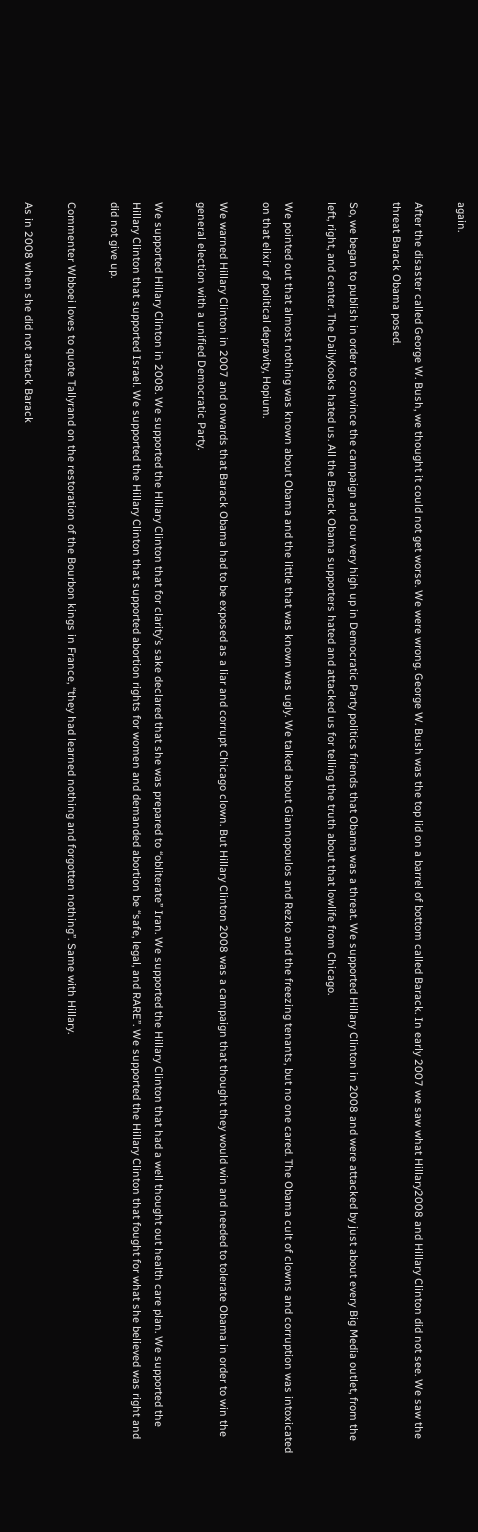again.

After the disaster called George W. Bush, we thought it could not get worse. We were wrong. George W. Bush was the top lid on a barrel of bottom called Barack. In early 2007 we saw what Hillary2008 and Hillary Clinton did not see. We saw the threat Barack Obama posed.

So, we began to publish in order to convince the campaign and our very high up in Democratic Party politics friends that Obama was a threat. We supported Hillary Clinton in 2008 and were attacked by just about every Big Media outlet, from the left, right, and center. The DailyKooks hated us. All the Barack Obama supporters hated and attacked us for telling the truth about that lowlife from Chicago.

We pointed out that almost nothing was known about Obama and the little that was known was ugly. We talked about Giannopoulos and Rezko and the freezing tenants, but no one cared. The Obama cult of clowns and corruption was intoxicated on that elixir of political depravity, Hopium.

We warned Hillary Clinton in 2007 and onwards that Barack Obama had to be exposed as a liar and corrupt Chicago clown. But Hillary Clinton 2008 was a campaign that thought they would win and needed to tolerate Obama in order to win the general election with a unified Democratic Party.

We supported Hillary Clinton in 2008. We supported the Hillary Clinton that for clarity’s sake declared that she was prepared to “obliterate” Iran. We supported the Hillary Clinton that had a well thought out health care plan. We supported the Hillary Clinton that supported Israel. We supported the Hillary Clinton that supported abortion rights for women and demanded abortion be “safe, legal, and RARE”. We supported the Hillary Clinton that fought for what she believed was right and did not give up.

Commenter Wbboei loves to quote Tallyrand on the restoration of the Bourbon kings in France, “they had learned nothing and forgotten nothing”. Same with Hillary.

As in 2008 when she did not attack Barack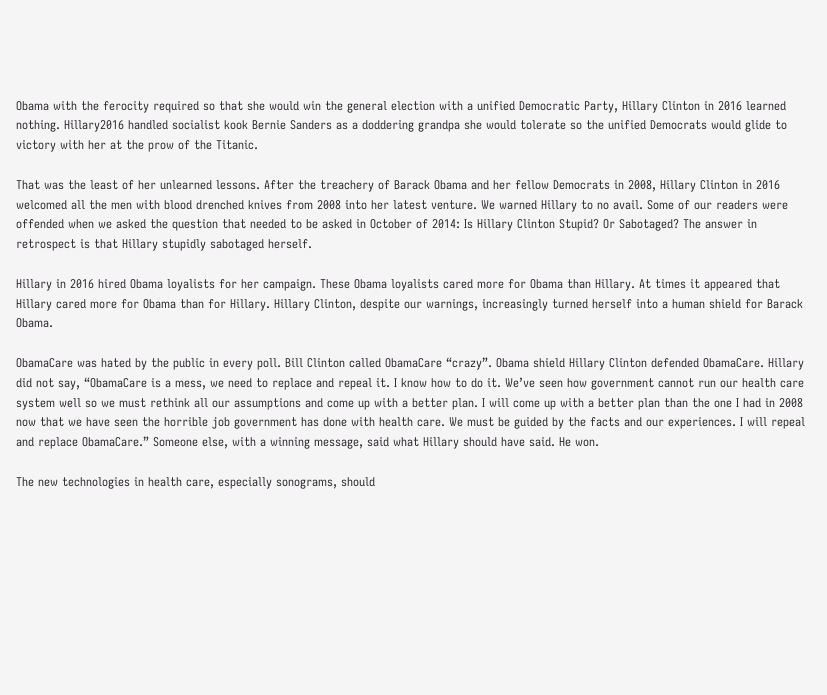Obama with the ferocity required so that she would win the general election with a unified Democratic Party, Hillary Clinton in 2016 learned nothing. Hillary2016 handled socialist kook Bernie Sanders as a doddering grandpa she would tolerate so the unified Democrats would glide to victory with her at the prow of the Titanic.

That was the least of her unlearned lessons. After the treachery of Barack Obama and her fellow Democrats in 2008, Hillary Clinton in 2016 welcomed all the men with blood drenched knives from 2008 into her latest venture. We warned Hillary to no avail. Some of our readers were offended when we asked the question that needed to be asked in October of 2014: Is Hillary Clinton Stupid? Or Sabotaged? The answer in retrospect is that Hillary stupidly sabotaged herself.

Hillary in 2016 hired Obama loyalists for her campaign. These Obama loyalists cared more for Obama than Hillary. At times it appeared that Hillary cared more for Obama than for Hillary. Hillary Clinton, despite our warnings, increasingly turned herself into a human shield for Barack Obama.

ObamaCare was hated by the public in every poll. Bill Clinton called ObamaCare “crazy”. Obama shield Hillary Clinton defended ObamaCare. Hillary did not say, “ObamaCare is a mess, we need to replace and repeal it. I know how to do it. We’ve seen how government cannot run our health care system well so we must rethink all our assumptions and come up with a better plan. I will come up with a better plan than the one I had in 2008 now that we have seen the horrible job government has done with health care. We must be guided by the facts and our experiences. I will repeal and replace ObamaCare.” Someone else, with a winning message, said what Hillary should have said. He won.

The new technologies in health care, especially sonograms, should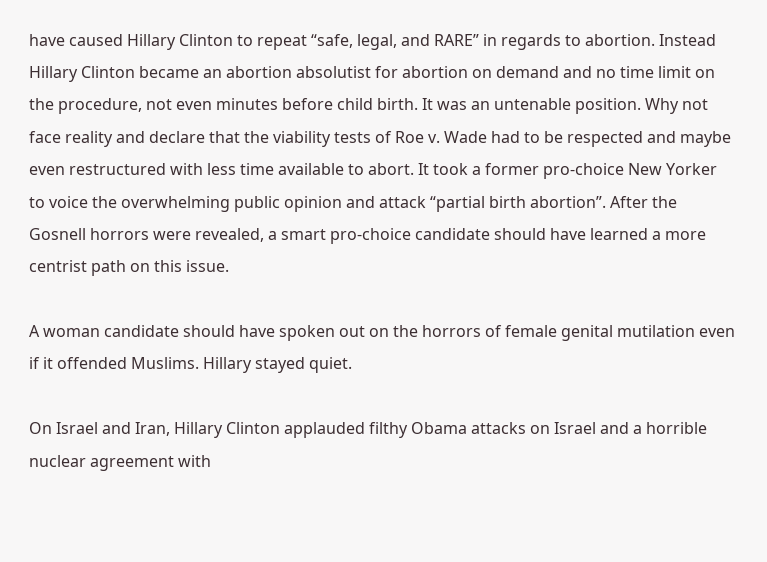have caused Hillary Clinton to repeat “safe, legal, and RARE” in regards to abortion. Instead Hillary Clinton became an abortion absolutist for abortion on demand and no time limit on the procedure, not even minutes before child birth. It was an untenable position. Why not face reality and declare that the viability tests of Roe v. Wade had to be respected and maybe even restructured with less time available to abort. It took a former pro-choice New Yorker to voice the overwhelming public opinion and attack “partial birth abortion”. After the Gosnell horrors were revealed, a smart pro-choice candidate should have learned a more centrist path on this issue.

A woman candidate should have spoken out on the horrors of female genital mutilation even if it offended Muslims. Hillary stayed quiet.

On Israel and Iran, Hillary Clinton applauded filthy Obama attacks on Israel and a horrible nuclear agreement with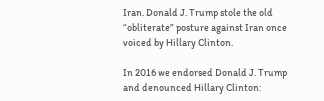Iran. Donald J. Trump stole the old “obliterate” posture against Iran once voiced by Hillary Clinton.

In 2016 we endorsed Donald J. Trump and denounced Hillary Clinton: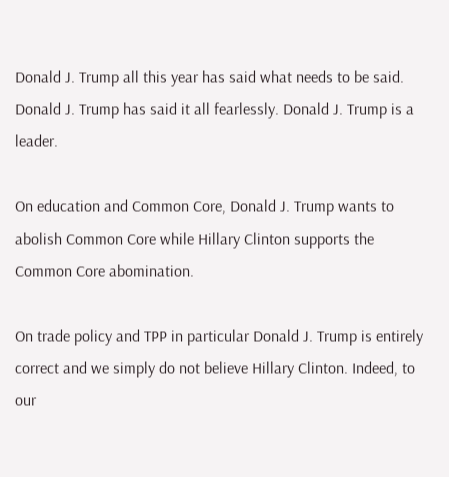Donald J. Trump all this year has said what needs to be said. Donald J. Trump has said it all fearlessly. Donald J. Trump is a leader.

On education and Common Core, Donald J. Trump wants to abolish Common Core while Hillary Clinton supports the Common Core abomination.

On trade policy and TPP in particular Donald J. Trump is entirely correct and we simply do not believe Hillary Clinton. Indeed, to our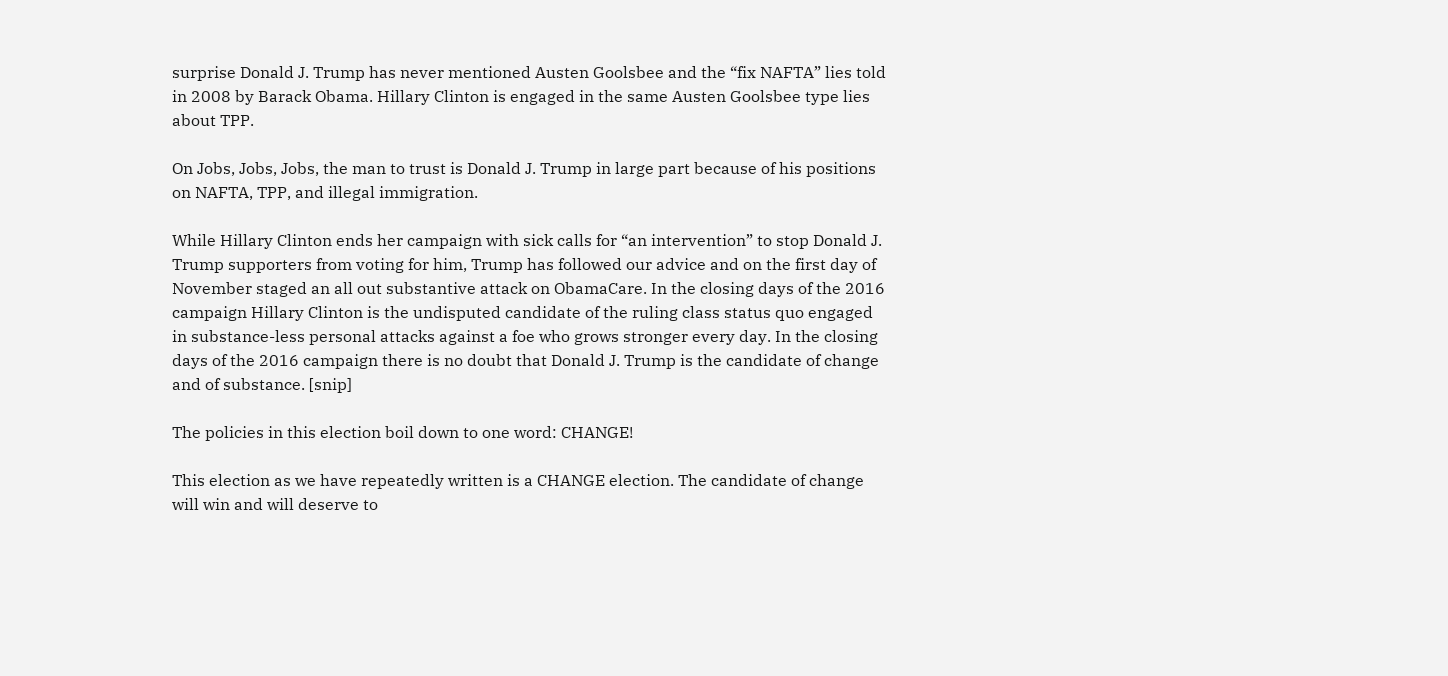surprise Donald J. Trump has never mentioned Austen Goolsbee and the “fix NAFTA” lies told in 2008 by Barack Obama. Hillary Clinton is engaged in the same Austen Goolsbee type lies about TPP.

On Jobs, Jobs, Jobs, the man to trust is Donald J. Trump in large part because of his positions on NAFTA, TPP, and illegal immigration.

While Hillary Clinton ends her campaign with sick calls for “an intervention” to stop Donald J. Trump supporters from voting for him, Trump has followed our advice and on the first day of November staged an all out substantive attack on ObamaCare. In the closing days of the 2016 campaign Hillary Clinton is the undisputed candidate of the ruling class status quo engaged in substance-less personal attacks against a foe who grows stronger every day. In the closing days of the 2016 campaign there is no doubt that Donald J. Trump is the candidate of change and of substance. [snip]

The policies in this election boil down to one word: CHANGE!

This election as we have repeatedly written is a CHANGE election. The candidate of change will win and will deserve to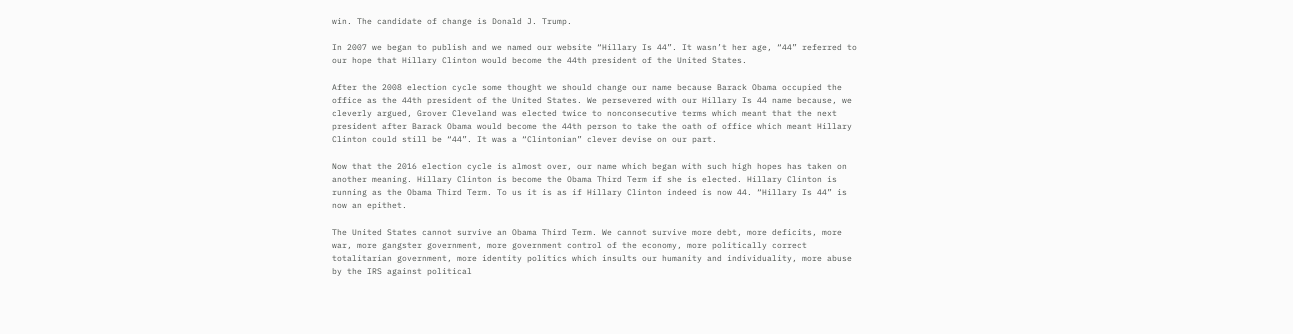win. The candidate of change is Donald J. Trump.

In 2007 we began to publish and we named our website “Hillary Is 44”. It wasn’t her age, “44” referred to our hope that Hillary Clinton would become the 44th president of the United States.

After the 2008 election cycle some thought we should change our name because Barack Obama occupied the office as the 44th president of the United States. We persevered with our Hillary Is 44 name because, we cleverly argued, Grover Cleveland was elected twice to nonconsecutive terms which meant that the next president after Barack Obama would become the 44th person to take the oath of office which meant Hillary Clinton could still be “44”. It was a “Clintonian” clever devise on our part.

Now that the 2016 election cycle is almost over, our name which began with such high hopes has taken on another meaning. Hillary Clinton is become the Obama Third Term if she is elected. Hillary Clinton is running as the Obama Third Term. To us it is as if Hillary Clinton indeed is now 44. “Hillary Is 44” is now an epithet.

The United States cannot survive an Obama Third Term. We cannot survive more debt, more deficits, more war, more gangster government, more government control of the economy, more politically correct totalitarian government, more identity politics which insults our humanity and individuality, more abuse by the IRS against political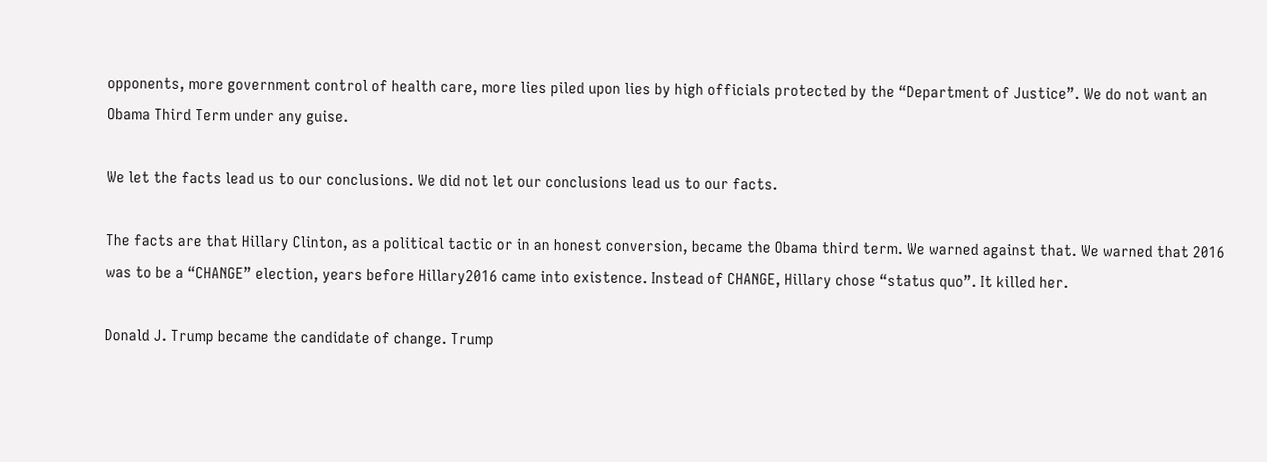opponents, more government control of health care, more lies piled upon lies by high officials protected by the “Department of Justice”. We do not want an Obama Third Term under any guise.

We let the facts lead us to our conclusions. We did not let our conclusions lead us to our facts.

The facts are that Hillary Clinton, as a political tactic or in an honest conversion, became the Obama third term. We warned against that. We warned that 2016 was to be a “CHANGE” election, years before Hillary2016 came into existence. Instead of CHANGE, Hillary chose “status quo”. It killed her.

Donald J. Trump became the candidate of change. Trump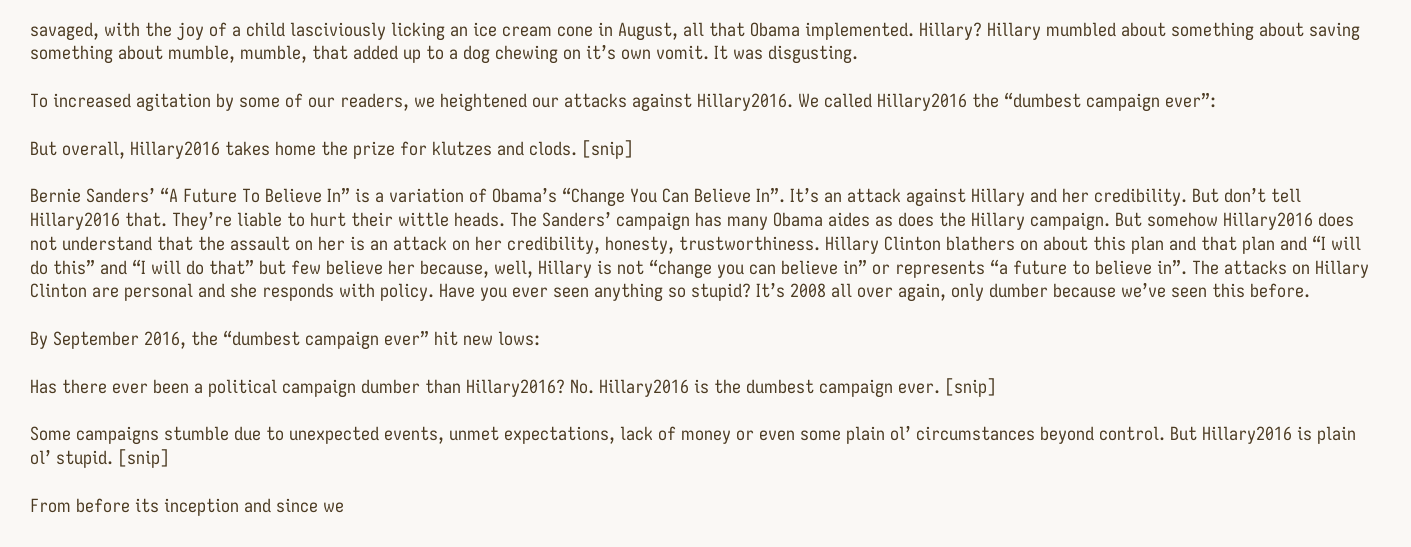savaged, with the joy of a child lasciviously licking an ice cream cone in August, all that Obama implemented. Hillary? Hillary mumbled about something about saving something about mumble, mumble, that added up to a dog chewing on it’s own vomit. It was disgusting.

To increased agitation by some of our readers, we heightened our attacks against Hillary2016. We called Hillary2016 the “dumbest campaign ever”:

But overall, Hillary2016 takes home the prize for klutzes and clods. [snip]

Bernie Sanders’ “A Future To Believe In” is a variation of Obama’s “Change You Can Believe In”. It’s an attack against Hillary and her credibility. But don’t tell Hillary2016 that. They’re liable to hurt their wittle heads. The Sanders’ campaign has many Obama aides as does the Hillary campaign. But somehow Hillary2016 does not understand that the assault on her is an attack on her credibility, honesty, trustworthiness. Hillary Clinton blathers on about this plan and that plan and “I will do this” and “I will do that” but few believe her because, well, Hillary is not “change you can believe in” or represents “a future to believe in”. The attacks on Hillary Clinton are personal and she responds with policy. Have you ever seen anything so stupid? It’s 2008 all over again, only dumber because we’ve seen this before.

By September 2016, the “dumbest campaign ever” hit new lows:

Has there ever been a political campaign dumber than Hillary2016? No. Hillary2016 is the dumbest campaign ever. [snip]

Some campaigns stumble due to unexpected events, unmet expectations, lack of money or even some plain ol’ circumstances beyond control. But Hillary2016 is plain ol’ stupid. [snip]

From before its inception and since we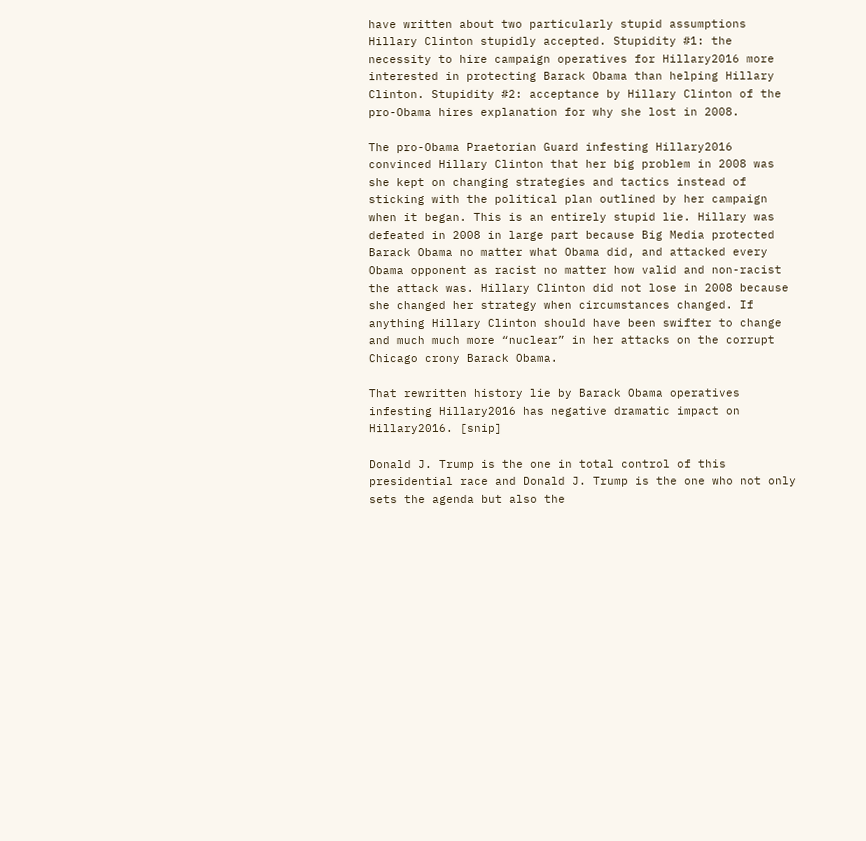have written about two particularly stupid assumptions Hillary Clinton stupidly accepted. Stupidity #1: the necessity to hire campaign operatives for Hillary2016 more interested in protecting Barack Obama than helping Hillary Clinton. Stupidity #2: acceptance by Hillary Clinton of the pro-Obama hires explanation for why she lost in 2008.

The pro-Obama Praetorian Guard infesting Hillary2016 convinced Hillary Clinton that her big problem in 2008 was she kept on changing strategies and tactics instead of sticking with the political plan outlined by her campaign when it began. This is an entirely stupid lie. Hillary was defeated in 2008 in large part because Big Media protected Barack Obama no matter what Obama did, and attacked every Obama opponent as racist no matter how valid and non-racist the attack was. Hillary Clinton did not lose in 2008 because she changed her strategy when circumstances changed. If anything Hillary Clinton should have been swifter to change and much much more “nuclear” in her attacks on the corrupt Chicago crony Barack Obama.

That rewritten history lie by Barack Obama operatives infesting Hillary2016 has negative dramatic impact on Hillary2016. [snip]

Donald J. Trump is the one in total control of this presidential race and Donald J. Trump is the one who not only sets the agenda but also the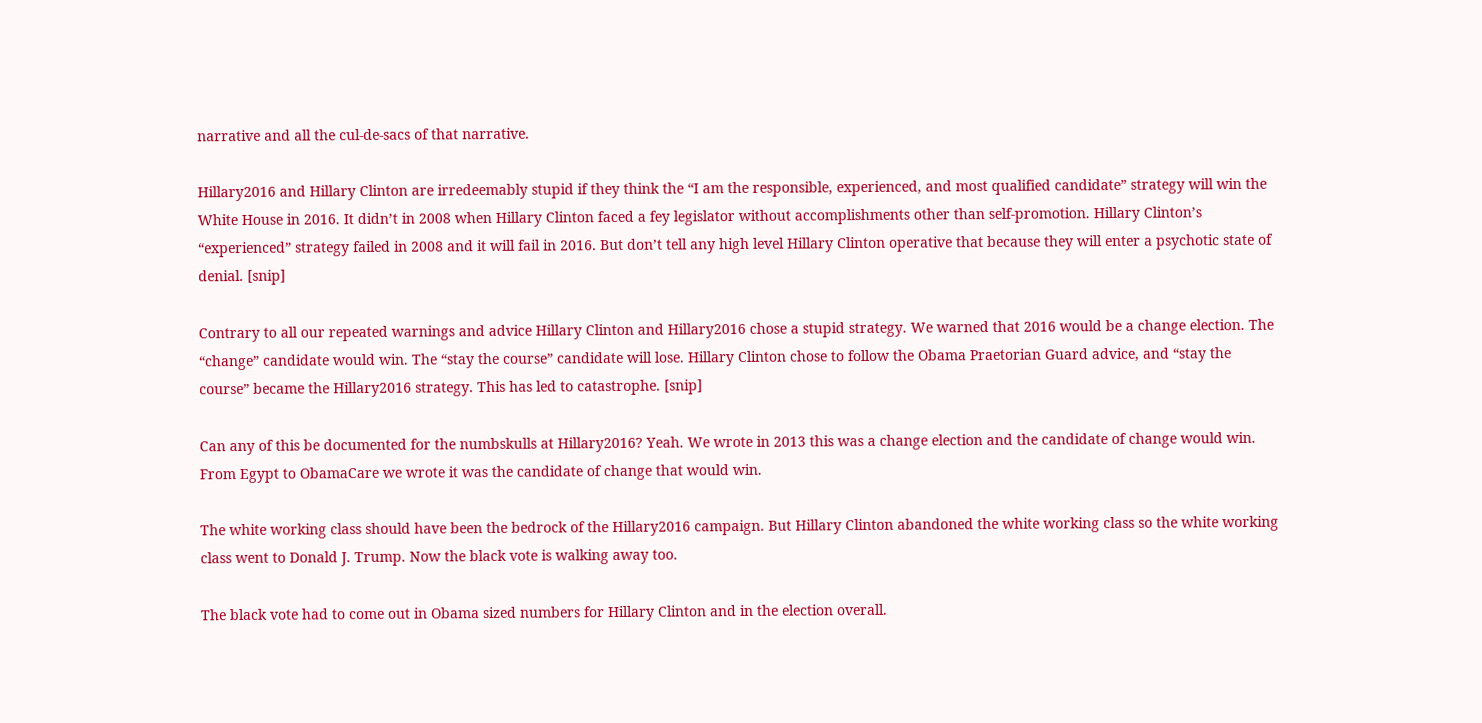narrative and all the cul-de-sacs of that narrative.

Hillary2016 and Hillary Clinton are irredeemably stupid if they think the “I am the responsible, experienced, and most qualified candidate” strategy will win the White House in 2016. It didn’t in 2008 when Hillary Clinton faced a fey legislator without accomplishments other than self-promotion. Hillary Clinton’s “experienced” strategy failed in 2008 and it will fail in 2016. But don’t tell any high level Hillary Clinton operative that because they will enter a psychotic state of denial. [snip]

Contrary to all our repeated warnings and advice Hillary Clinton and Hillary2016 chose a stupid strategy. We warned that 2016 would be a change election. The “change” candidate would win. The “stay the course” candidate will lose. Hillary Clinton chose to follow the Obama Praetorian Guard advice, and “stay the course” became the Hillary2016 strategy. This has led to catastrophe. [snip]

Can any of this be documented for the numbskulls at Hillary2016? Yeah. We wrote in 2013 this was a change election and the candidate of change would win. From Egypt to ObamaCare we wrote it was the candidate of change that would win.

The white working class should have been the bedrock of the Hillary2016 campaign. But Hillary Clinton abandoned the white working class so the white working class went to Donald J. Trump. Now the black vote is walking away too.

The black vote had to come out in Obama sized numbers for Hillary Clinton and in the election overall.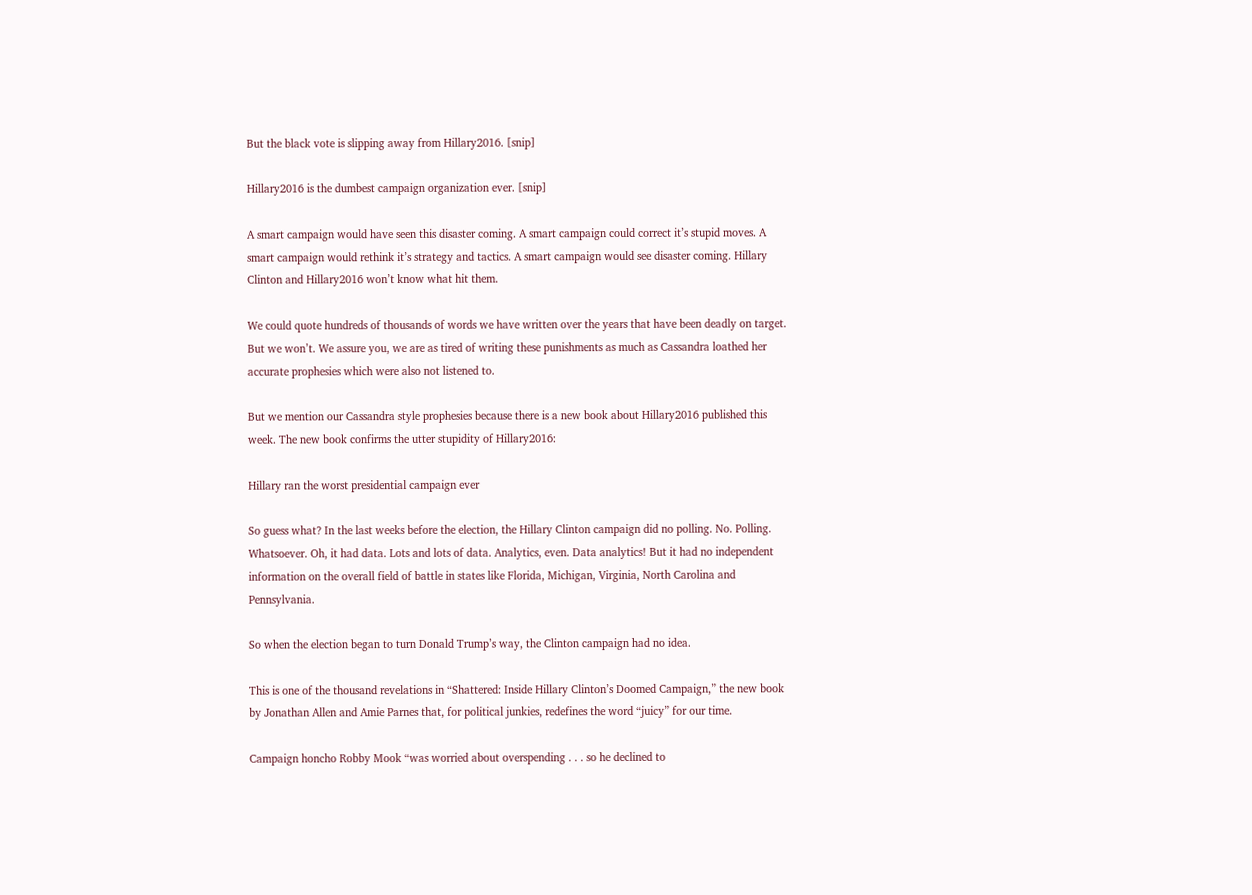But the black vote is slipping away from Hillary2016. [snip]

Hillary2016 is the dumbest campaign organization ever. [snip]

A smart campaign would have seen this disaster coming. A smart campaign could correct it’s stupid moves. A smart campaign would rethink it’s strategy and tactics. A smart campaign would see disaster coming. Hillary Clinton and Hillary2016 won’t know what hit them.

We could quote hundreds of thousands of words we have written over the years that have been deadly on target. But we won’t. We assure you, we are as tired of writing these punishments as much as Cassandra loathed her accurate prophesies which were also not listened to.

But we mention our Cassandra style prophesies because there is a new book about Hillary2016 published this week. The new book confirms the utter stupidity of Hillary2016:

Hillary ran the worst presidential campaign ever

So guess what? In the last weeks before the election, the Hillary Clinton campaign did no polling. No. Polling. Whatsoever. Oh, it had data. Lots and lots of data. Analytics, even. Data analytics! But it had no independent information on the overall field of battle in states like Florida, Michigan, Virginia, North Carolina and Pennsylvania.

So when the election began to turn Donald Trump’s way, the Clinton campaign had no idea.

This is one of the thousand revelations in “Shattered: Inside Hillary Clinton’s Doomed Campaign,” the new book by Jonathan Allen and Amie Parnes that, for political junkies, redefines the word “juicy” for our time.

Campaign honcho Robby Mook “was worried about overspending . . . so he declined to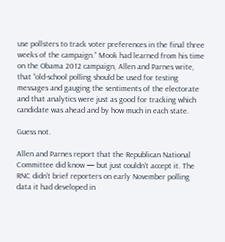use pollsters to track voter preferences in the final three weeks of the campaign.” Mook had learned from his time on the Obama 2012 campaign, Allen and Parnes write, that “old-school polling should be used for testing messages and gauging the sentiments of the electorate and that analytics were just as good for tracking which candidate was ahead and by how much in each state.

Guess not.

Allen and Parnes report that the Republican National Committee did know — but just couldn’t accept it. The RNC didn’t brief reporters on early November polling data it had developed in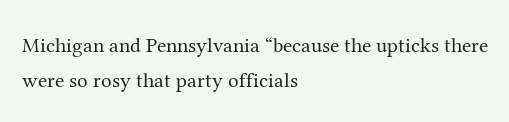Michigan and Pennsylvania “because the upticks there were so rosy that party officials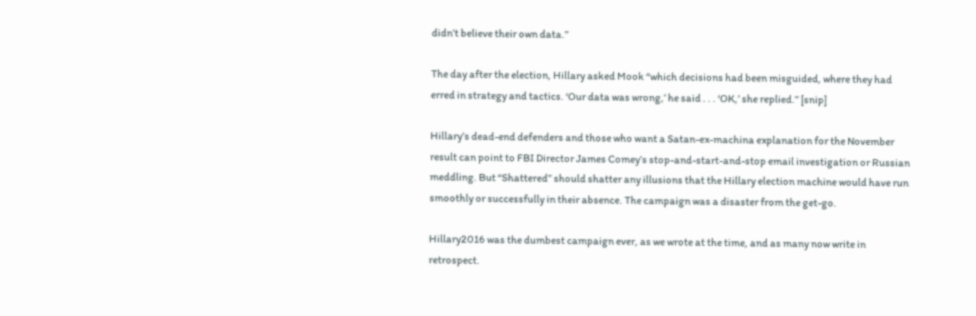didn’t believe their own data.”

The day after the election, Hillary asked Mook “which decisions had been misguided, where they had erred in strategy and tactics. ‘Our data was wrong,’ he said . . . ‘OK,’ she replied.” [snip]

Hillary’s dead-end defenders and those who want a Satan-ex-machina explanation for the November result can point to FBI Director James Comey’s stop-and-start-and-stop email investigation or Russian meddling. But “Shattered” should shatter any illusions that the Hillary election machine would have run smoothly or successfully in their absence. The campaign was a disaster from the get-go.

Hillary2016 was the dumbest campaign ever, as we wrote at the time, and as many now write in retrospect.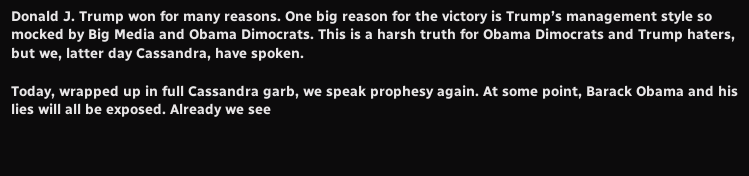Donald J. Trump won for many reasons. One big reason for the victory is Trump’s management style so mocked by Big Media and Obama Dimocrats. This is a harsh truth for Obama Dimocrats and Trump haters, but we, latter day Cassandra, have spoken.

Today, wrapped up in full Cassandra garb, we speak prophesy again. At some point, Barack Obama and his lies will all be exposed. Already we see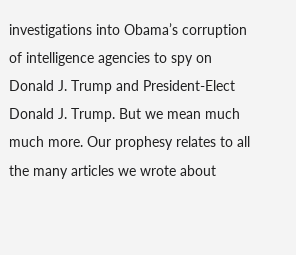investigations into Obama’s corruption of intelligence agencies to spy on Donald J. Trump and President-Elect Donald J. Trump. But we mean much much more. Our prophesy relates to all the many articles we wrote about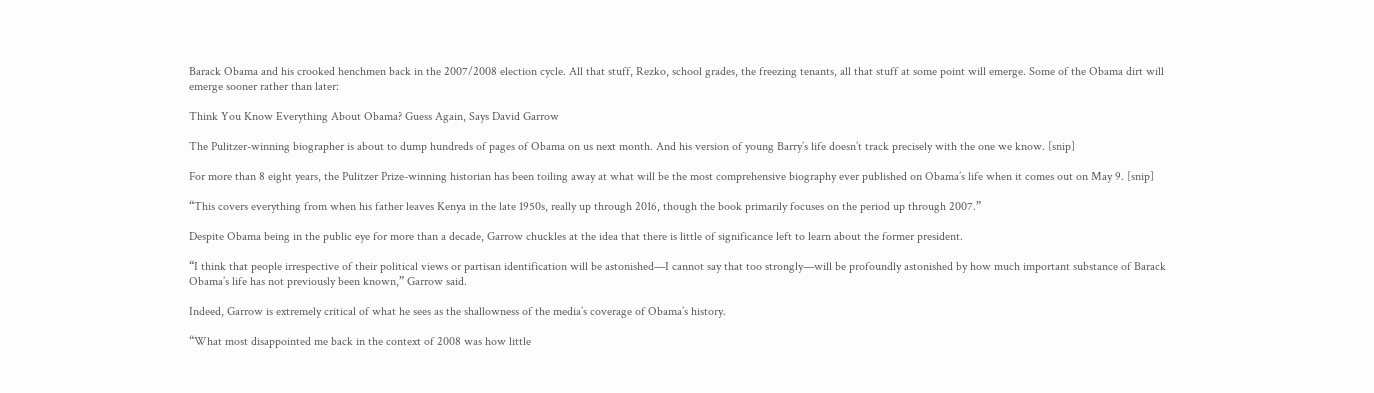Barack Obama and his crooked henchmen back in the 2007/2008 election cycle. All that stuff, Rezko, school grades, the freezing tenants, all that stuff at some point will emerge. Some of the Obama dirt will emerge sooner rather than later:

Think You Know Everything About Obama? Guess Again, Says David Garrow

The Pulitzer-winning biographer is about to dump hundreds of pages of Obama on us next month. And his version of young Barry’s life doesn’t track precisely with the one we know. [snip]

For more than 8 eight years, the Pulitzer Prize-winning historian has been toiling away at what will be the most comprehensive biography ever published on Obama’s life when it comes out on May 9. [snip]

“This covers everything from when his father leaves Kenya in the late 1950s, really up through 2016, though the book primarily focuses on the period up through 2007.”

Despite Obama being in the public eye for more than a decade, Garrow chuckles at the idea that there is little of significance left to learn about the former president.

“I think that people irrespective of their political views or partisan identification will be astonished—I cannot say that too strongly—will be profoundly astonished by how much important substance of Barack Obama’s life has not previously been known,” Garrow said.

Indeed, Garrow is extremely critical of what he sees as the shallowness of the media’s coverage of Obama’s history.

“What most disappointed me back in the context of 2008 was how little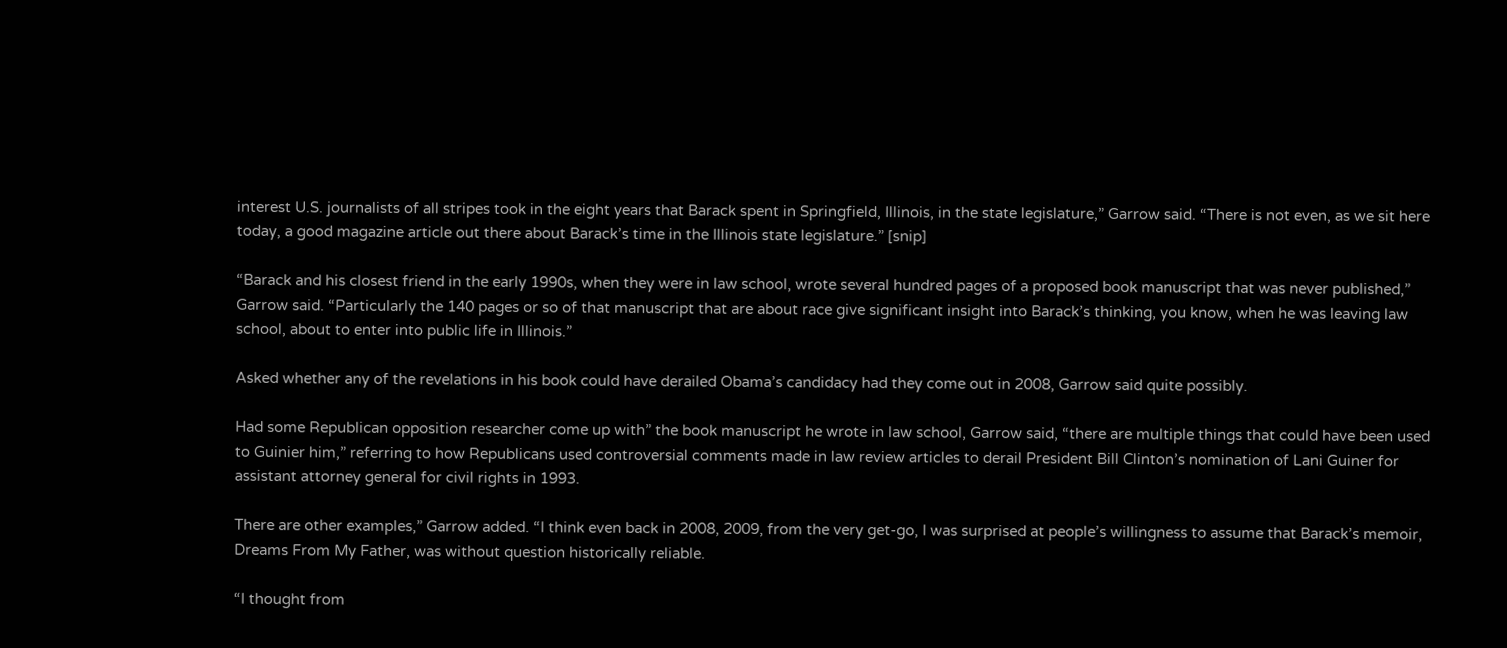interest U.S. journalists of all stripes took in the eight years that Barack spent in Springfield, Illinois, in the state legislature,” Garrow said. “There is not even, as we sit here today, a good magazine article out there about Barack’s time in the Illinois state legislature.” [snip]

“Barack and his closest friend in the early 1990s, when they were in law school, wrote several hundred pages of a proposed book manuscript that was never published,” Garrow said. “Particularly the 140 pages or so of that manuscript that are about race give significant insight into Barack’s thinking, you know, when he was leaving law school, about to enter into public life in Illinois.”

Asked whether any of the revelations in his book could have derailed Obama’s candidacy had they come out in 2008, Garrow said quite possibly.

Had some Republican opposition researcher come up with” the book manuscript he wrote in law school, Garrow said, “there are multiple things that could have been used to Guinier him,” referring to how Republicans used controversial comments made in law review articles to derail President Bill Clinton’s nomination of Lani Guiner for assistant attorney general for civil rights in 1993.

There are other examples,” Garrow added. “I think even back in 2008, 2009, from the very get-go, I was surprised at people’s willingness to assume that Barack’s memoir, Dreams From My Father, was without question historically reliable.

“I thought from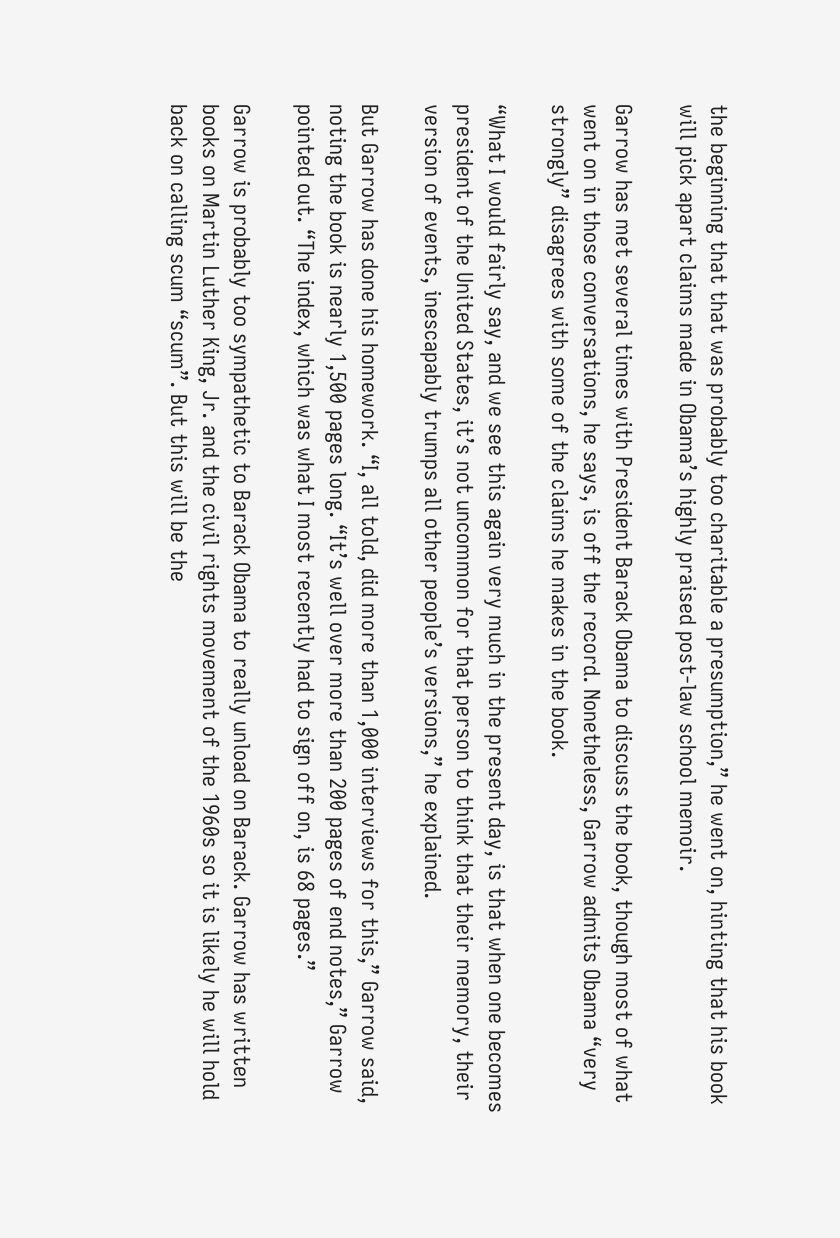the beginning that that was probably too charitable a presumption,” he went on, hinting that his book will pick apart claims made in Obama’s highly praised post-law school memoir.

Garrow has met several times with President Barack Obama to discuss the book, though most of what went on in those conversations, he says, is off the record. Nonetheless, Garrow admits Obama “very strongly” disagrees with some of the claims he makes in the book.

“What I would fairly say, and we see this again very much in the present day, is that when one becomes president of the United States, it’s not uncommon for that person to think that their memory, their version of events, inescapably trumps all other people’s versions,” he explained.

But Garrow has done his homework. “I, all told, did more than 1,000 interviews for this,” Garrow said, noting the book is nearly 1,500 pages long. “It’s well over more than 200 pages of end notes,” Garrow pointed out. “The index, which was what I most recently had to sign off on, is 68 pages.”

Garrow is probably too sympathetic to Barack Obama to really unload on Barack. Garrow has written books on Martin Luther King, Jr. and the civil rights movement of the 1960s so it is likely he will hold back on calling scum “scum”. But this will be the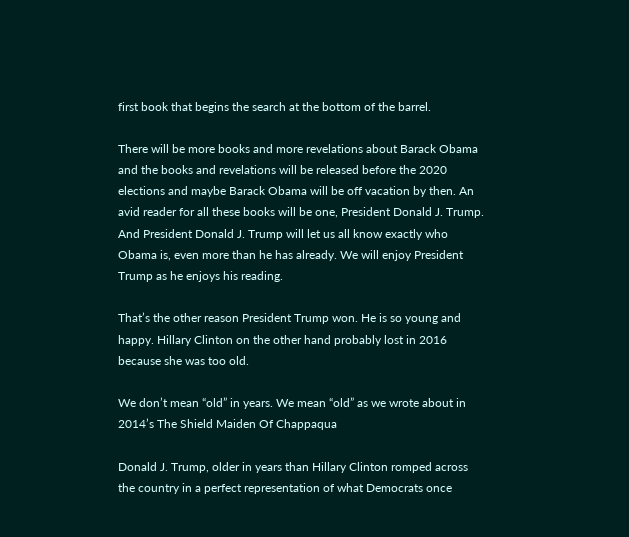first book that begins the search at the bottom of the barrel.

There will be more books and more revelations about Barack Obama and the books and revelations will be released before the 2020 elections and maybe Barack Obama will be off vacation by then. An avid reader for all these books will be one, President Donald J. Trump. And President Donald J. Trump will let us all know exactly who Obama is, even more than he has already. We will enjoy President Trump as he enjoys his reading.

That’s the other reason President Trump won. He is so young and happy. Hillary Clinton on the other hand probably lost in 2016 because she was too old.

We don’t mean “old” in years. We mean “old” as we wrote about in 2014’s The Shield Maiden Of Chappaqua

Donald J. Trump, older in years than Hillary Clinton romped across the country in a perfect representation of what Democrats once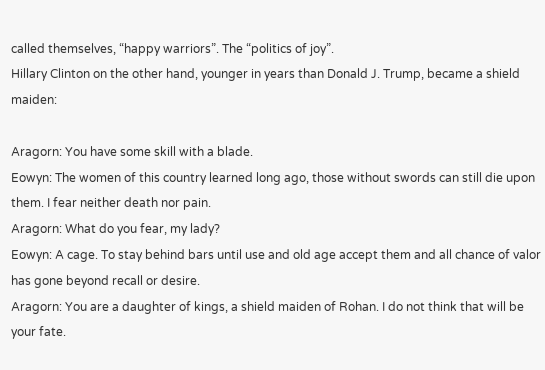called themselves, “happy warriors”. The “politics of joy”.
Hillary Clinton on the other hand, younger in years than Donald J. Trump, became a shield maiden:

Aragorn: You have some skill with a blade.
Eowyn: The women of this country learned long ago, those without swords can still die upon them. I fear neither death nor pain.
Aragorn: What do you fear, my lady?
Eowyn: A cage. To stay behind bars until use and old age accept them and all chance of valor has gone beyond recall or desire.
Aragorn: You are a daughter of kings, a shield maiden of Rohan. I do not think that will be your fate.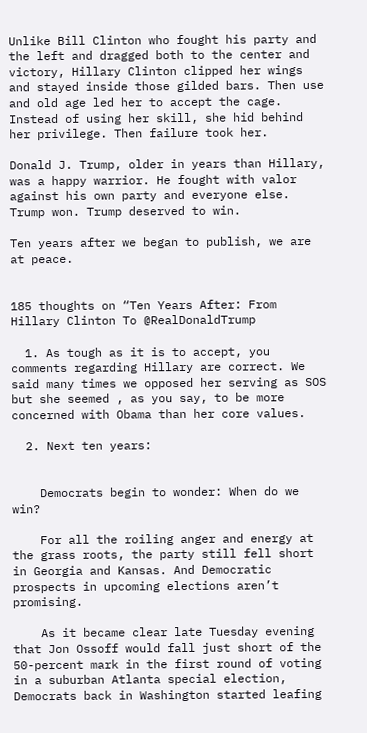Unlike Bill Clinton who fought his party and the left and dragged both to the center and victory, Hillary Clinton clipped her wings and stayed inside those gilded bars. Then use and old age led her to accept the cage. Instead of using her skill, she hid behind her privilege. Then failure took her.

Donald J. Trump, older in years than Hillary, was a happy warrior. He fought with valor against his own party and everyone else. Trump won. Trump deserved to win.

Ten years after we began to publish, we are at peace.


185 thoughts on “Ten Years After: From Hillary Clinton To @RealDonaldTrump

  1. As tough as it is to accept, you comments regarding Hillary are correct. We said many times we opposed her serving as SOS but she seemed , as you say, to be more concerned with Obama than her core values.

  2. Next ten years:


    Democrats begin to wonder: When do we win?

    For all the roiling anger and energy at the grass roots, the party still fell short in Georgia and Kansas. And Democratic prospects in upcoming elections aren’t promising.

    As it became clear late Tuesday evening that Jon Ossoff would fall just short of the 50-percent mark in the first round of voting in a suburban Atlanta special election, Democrats back in Washington started leafing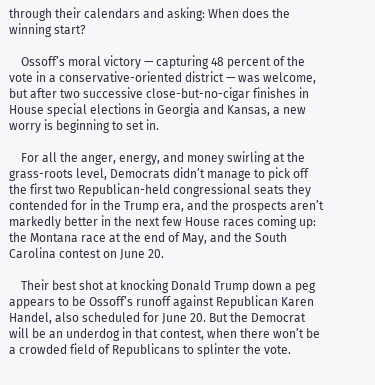through their calendars and asking: When does the winning start?

    Ossoff’s moral victory — capturing 48 percent of the vote in a conservative-oriented district — was welcome, but after two successive close-but-no-cigar finishes in House special elections in Georgia and Kansas, a new worry is beginning to set in.

    For all the anger, energy, and money swirling at the grass-roots level, Democrats didn’t manage to pick off the first two Republican-held congressional seats they contended for in the Trump era, and the prospects aren’t markedly better in the next few House races coming up: the Montana race at the end of May, and the South Carolina contest on June 20.

    Their best shot at knocking Donald Trump down a peg appears to be Ossoff’s runoff against Republican Karen Handel, also scheduled for June 20. But the Democrat will be an underdog in that contest, when there won’t be a crowded field of Republicans to splinter the vote.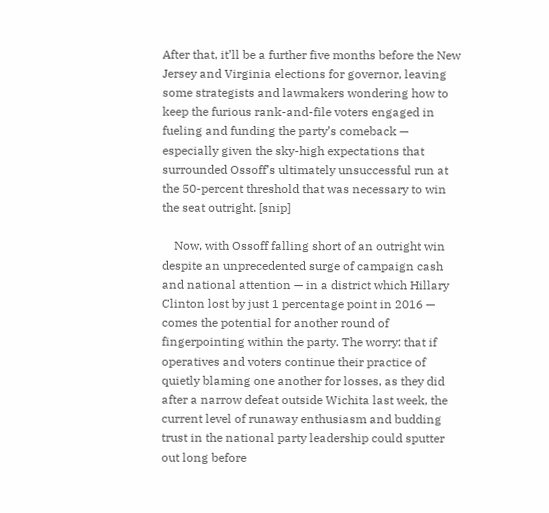After that, it’ll be a further five months before the New Jersey and Virginia elections for governor, leaving some strategists and lawmakers wondering how to keep the furious rank-and-file voters engaged in fueling and funding the party’s comeback — especially given the sky-high expectations that surrounded Ossoff’s ultimately unsuccessful run at the 50-percent threshold that was necessary to win the seat outright. [snip]

    Now, with Ossoff falling short of an outright win despite an unprecedented surge of campaign cash and national attention — in a district which Hillary Clinton lost by just 1 percentage point in 2016 — comes the potential for another round of fingerpointing within the party. The worry: that if operatives and voters continue their practice of quietly blaming one another for losses, as they did after a narrow defeat outside Wichita last week, the current level of runaway enthusiasm and budding trust in the national party leadership could sputter out long before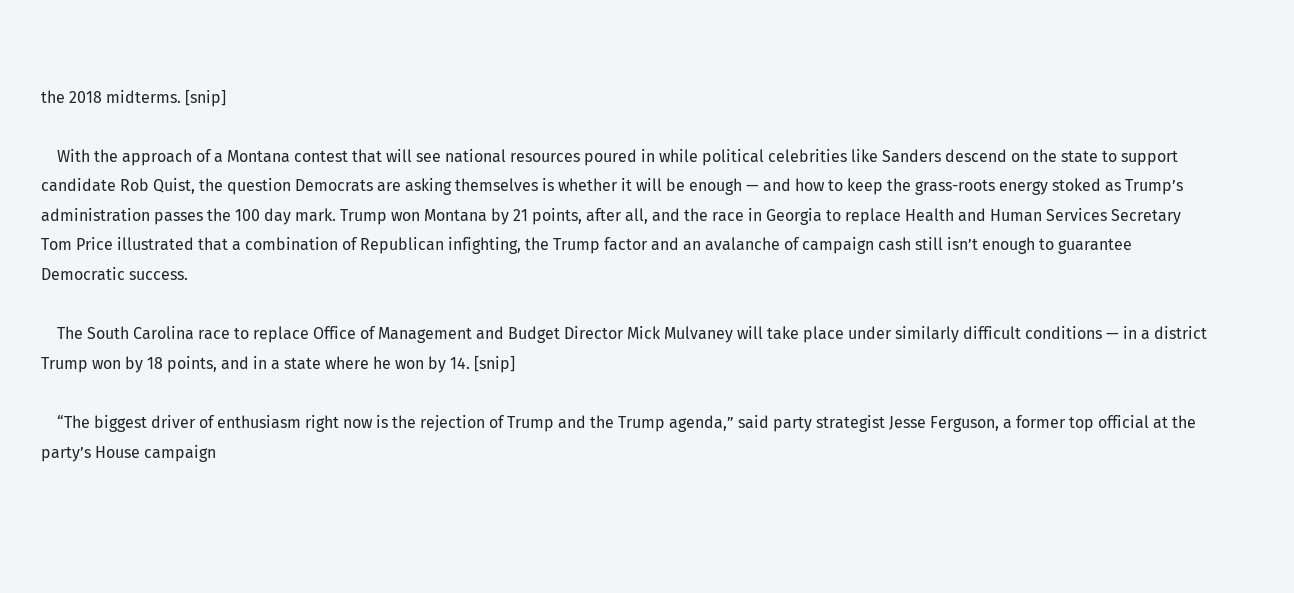the 2018 midterms. [snip]

    With the approach of a Montana contest that will see national resources poured in while political celebrities like Sanders descend on the state to support candidate Rob Quist, the question Democrats are asking themselves is whether it will be enough — and how to keep the grass-roots energy stoked as Trump’s administration passes the 100 day mark. Trump won Montana by 21 points, after all, and the race in Georgia to replace Health and Human Services Secretary Tom Price illustrated that a combination of Republican infighting, the Trump factor and an avalanche of campaign cash still isn’t enough to guarantee Democratic success.

    The South Carolina race to replace Office of Management and Budget Director Mick Mulvaney will take place under similarly difficult conditions — in a district Trump won by 18 points, and in a state where he won by 14. [snip]

    “The biggest driver of enthusiasm right now is the rejection of Trump and the Trump agenda,” said party strategist Jesse Ferguson, a former top official at the party’s House campaign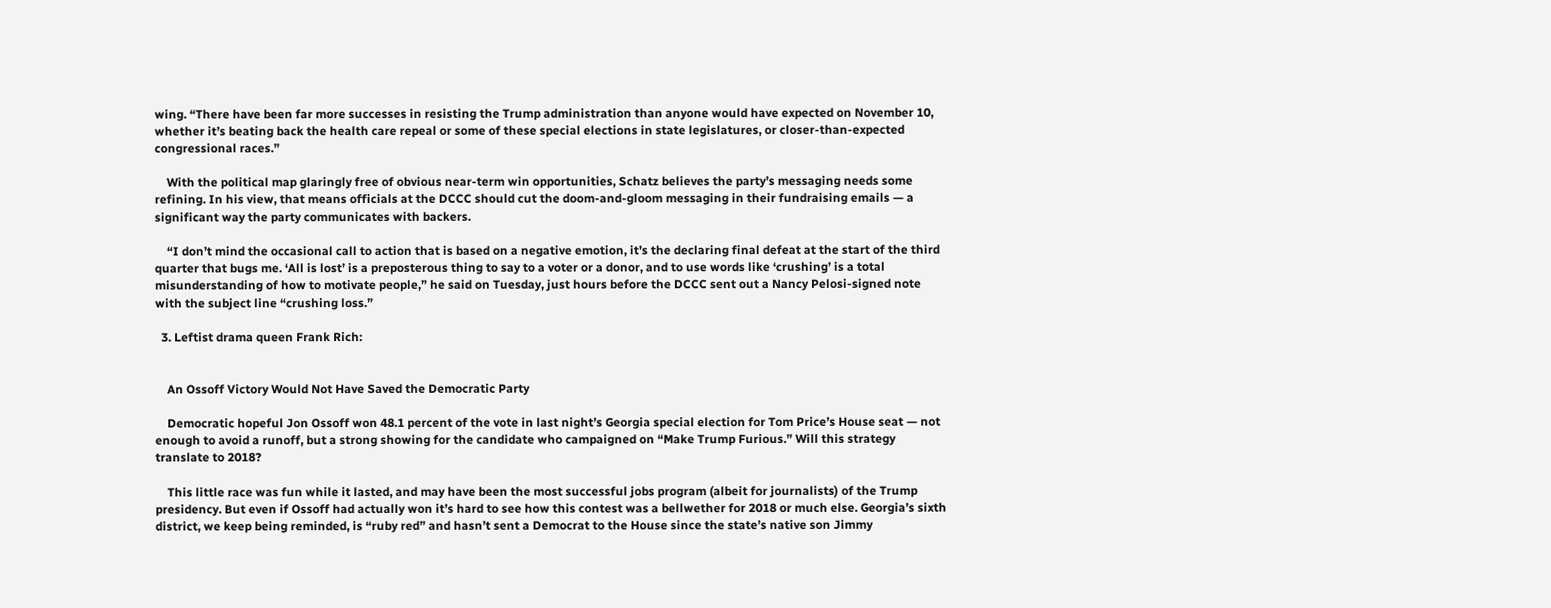wing. “There have been far more successes in resisting the Trump administration than anyone would have expected on November 10, whether it’s beating back the health care repeal or some of these special elections in state legislatures, or closer-than-expected congressional races.”

    With the political map glaringly free of obvious near-term win opportunities, Schatz believes the party’s messaging needs some refining. In his view, that means officials at the DCCC should cut the doom-and-gloom messaging in their fundraising emails — a significant way the party communicates with backers.

    “I don’t mind the occasional call to action that is based on a negative emotion, it’s the declaring final defeat at the start of the third quarter that bugs me. ‘All is lost’ is a preposterous thing to say to a voter or a donor, and to use words like ‘crushing’ is a total misunderstanding of how to motivate people,” he said on Tuesday, just hours before the DCCC sent out a Nancy Pelosi-signed note with the subject line “crushing loss.”

  3. Leftist drama queen Frank Rich:


    An Ossoff Victory Would Not Have Saved the Democratic Party

    Democratic hopeful Jon Ossoff won 48.1 percent of the vote in last night’s Georgia special election for Tom Price’s House seat — not enough to avoid a runoff, but a strong showing for the candidate who campaigned on “Make Trump Furious.” Will this strategy translate to 2018?

    This little race was fun while it lasted, and may have been the most successful jobs program (albeit for journalists) of the Trump presidency. But even if Ossoff had actually won it’s hard to see how this contest was a bellwether for 2018 or much else. Georgia’s sixth district, we keep being reminded, is “ruby red” and hasn’t sent a Democrat to the House since the state’s native son Jimmy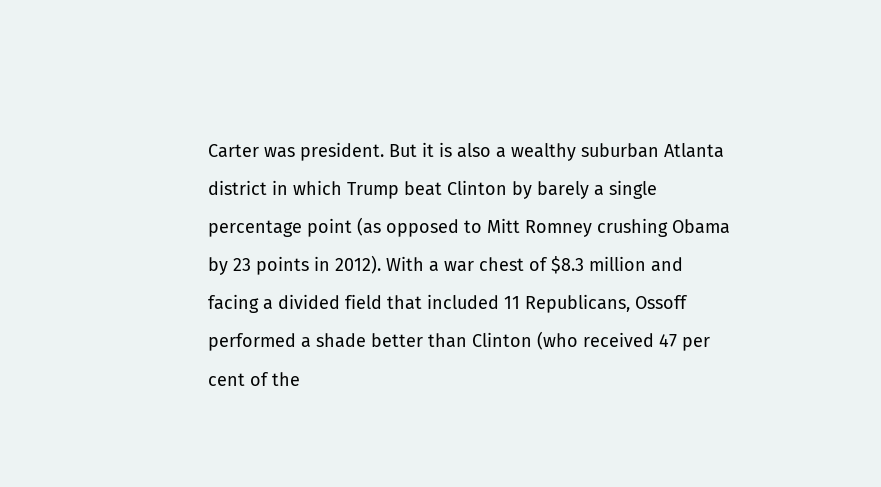Carter was president. But it is also a wealthy suburban Atlanta district in which Trump beat Clinton by barely a single percentage point (as opposed to Mitt Romney crushing Obama by 23 points in 2012). With a war chest of $8.3 million and facing a divided field that included 11 Republicans, Ossoff performed a shade better than Clinton (who received 47 per cent of the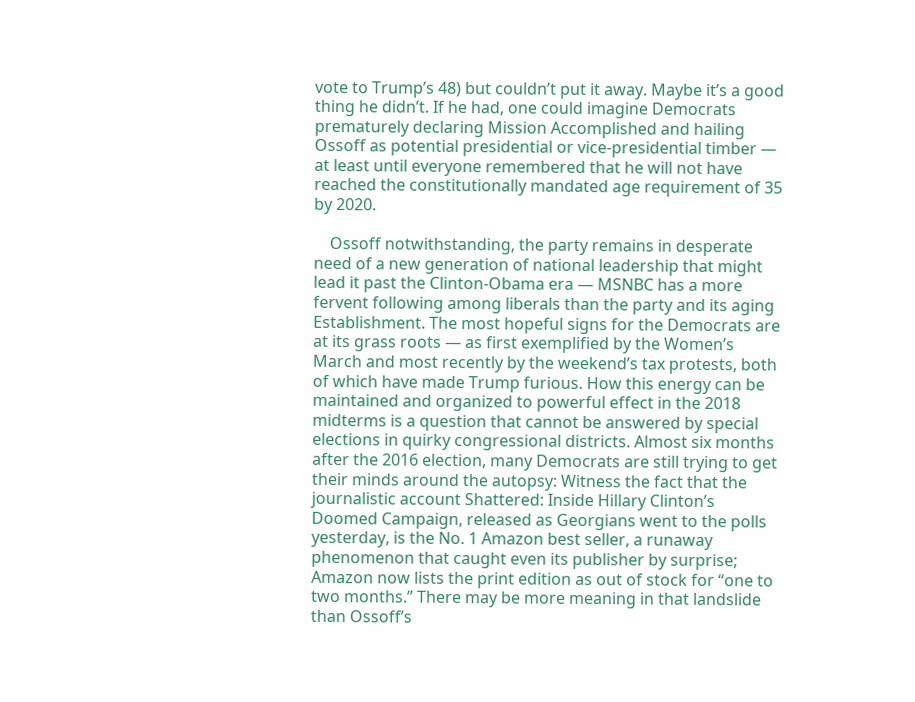vote to Trump’s 48) but couldn’t put it away. Maybe it’s a good thing he didn’t. If he had, one could imagine Democrats prematurely declaring Mission Accomplished and hailing Ossoff as potential presidential or vice-presidential timber — at least until everyone remembered that he will not have reached the constitutionally mandated age requirement of 35 by 2020.

    Ossoff notwithstanding, the party remains in desperate need of a new generation of national leadership that might lead it past the Clinton-Obama era — MSNBC has a more fervent following among liberals than the party and its aging Establishment. The most hopeful signs for the Democrats are at its grass roots — as first exemplified by the Women’s March and most recently by the weekend’s tax protests, both of which have made Trump furious. How this energy can be maintained and organized to powerful effect in the 2018 midterms is a question that cannot be answered by special elections in quirky congressional districts. Almost six months after the 2016 election, many Democrats are still trying to get their minds around the autopsy: Witness the fact that the journalistic account Shattered: Inside Hillary Clinton’s Doomed Campaign, released as Georgians went to the polls yesterday, is the No. 1 Amazon best seller, a runaway phenomenon that caught even its publisher by surprise; Amazon now lists the print edition as out of stock for “one to two months.” There may be more meaning in that landslide than Ossoff’s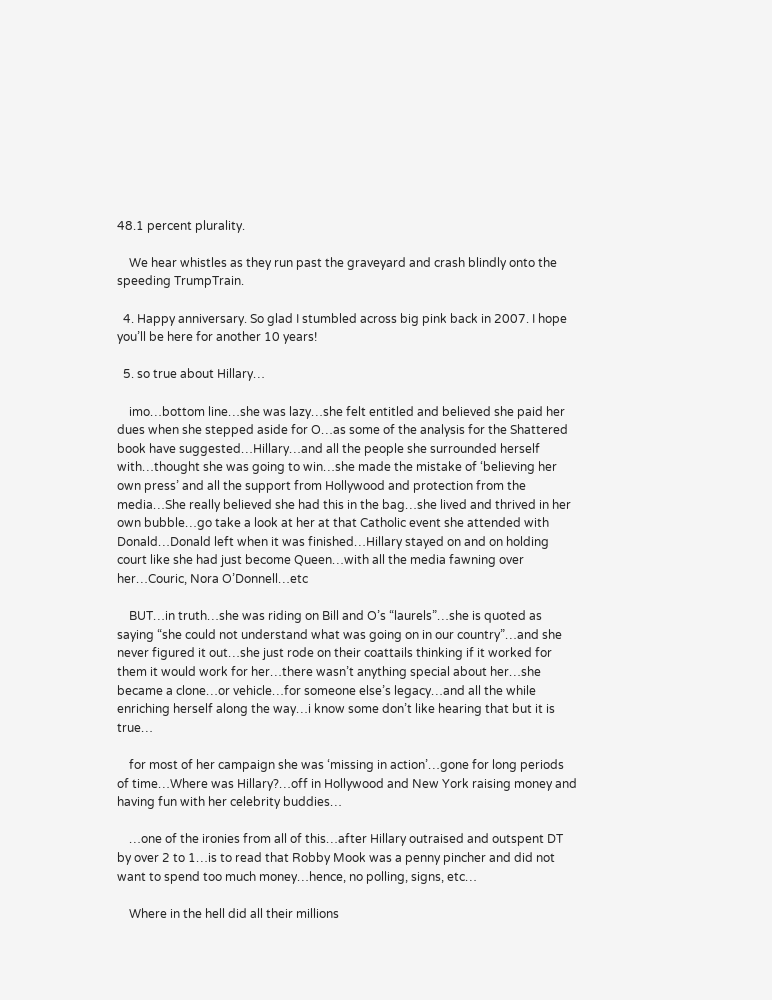48.1 percent plurality.

    We hear whistles as they run past the graveyard and crash blindly onto the speeding TrumpTrain.

  4. Happy anniversary. So glad I stumbled across big pink back in 2007. I hope you’ll be here for another 10 years!

  5. so true about Hillary…

    imo…bottom line…she was lazy…she felt entitled and believed she paid her dues when she stepped aside for O…as some of the analysis for the Shattered book have suggested…Hillary…and all the people she surrounded herself with…thought she was going to win…she made the mistake of ‘believing her own press’ and all the support from Hollywood and protection from the media…She really believed she had this in the bag…she lived and thrived in her own bubble…go take a look at her at that Catholic event she attended with Donald…Donald left when it was finished…Hillary stayed on and on holding court like she had just become Queen…with all the media fawning over her…Couric, Nora O’Donnell…etc

    BUT…in truth…she was riding on Bill and O’s “laurels”…she is quoted as saying “she could not understand what was going on in our country”…and she never figured it out…she just rode on their coattails thinking if it worked for them it would work for her…there wasn’t anything special about her…she became a clone…or vehicle…for someone else’s legacy…and all the while enriching herself along the way…i know some don’t like hearing that but it is true…

    for most of her campaign she was ‘missing in action’…gone for long periods of time…Where was Hillary?…off in Hollywood and New York raising money and having fun with her celebrity buddies…

    …one of the ironies from all of this…after Hillary outraised and outspent DT by over 2 to 1…is to read that Robby Mook was a penny pincher and did not want to spend too much money…hence, no polling, signs, etc…

    Where in the hell did all their millions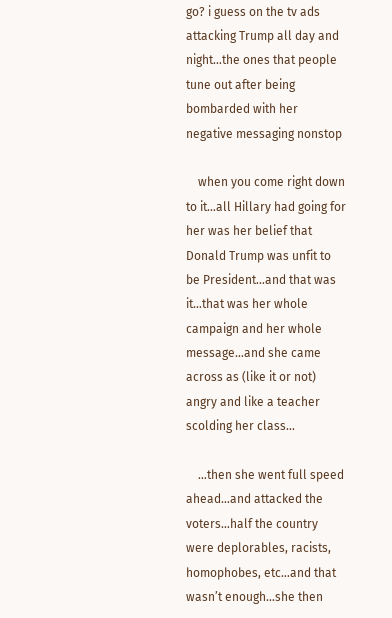go? i guess on the tv ads attacking Trump all day and night…the ones that people tune out after being bombarded with her negative messaging nonstop

    when you come right down to it…all Hillary had going for her was her belief that Donald Trump was unfit to be President…and that was it…that was her whole campaign and her whole message…and she came across as (like it or not) angry and like a teacher scolding her class…

    …then she went full speed ahead…and attacked the voters…half the country were deplorables, racists, homophobes, etc…and that wasn’t enough…she then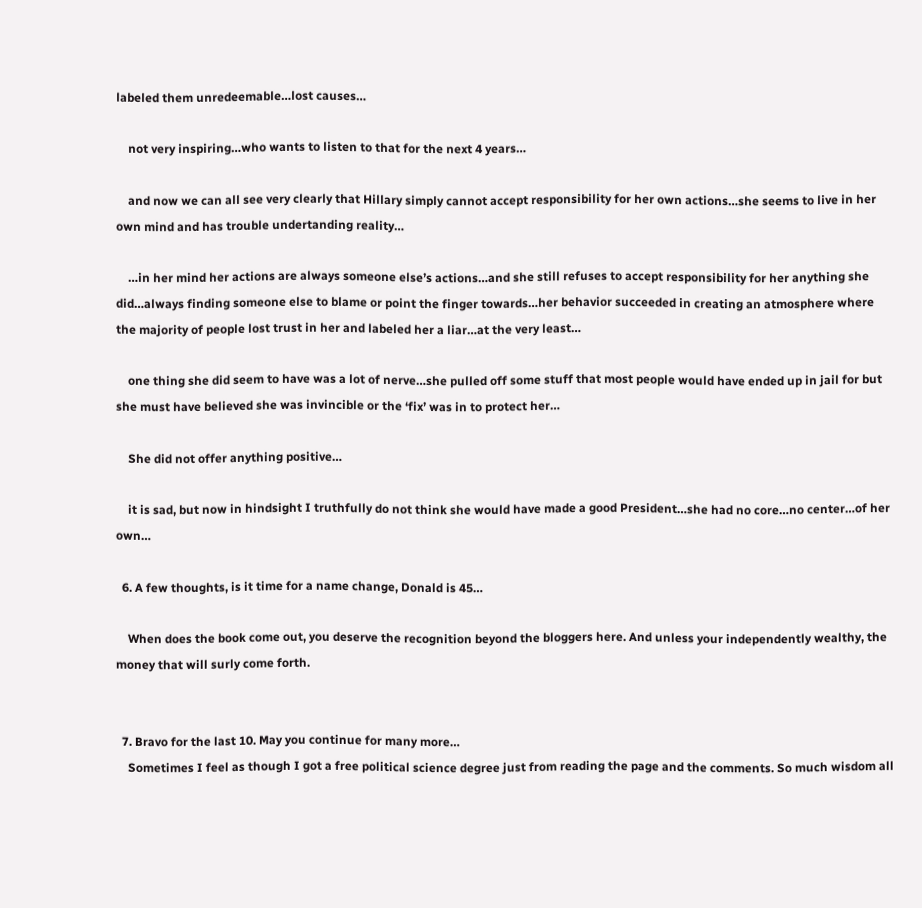labeled them unredeemable…lost causes…

    not very inspiring…who wants to listen to that for the next 4 years…

    and now we can all see very clearly that Hillary simply cannot accept responsibility for her own actions…she seems to live in her own mind and has trouble undertanding reality…

    …in her mind her actions are always someone else’s actions…and she still refuses to accept responsibility for her anything she did…always finding someone else to blame or point the finger towards…her behavior succeeded in creating an atmosphere where the majority of people lost trust in her and labeled her a liar…at the very least…

    one thing she did seem to have was a lot of nerve…she pulled off some stuff that most people would have ended up in jail for but she must have believed she was invincible or the ‘fix’ was in to protect her…

    She did not offer anything positive…

    it is sad, but now in hindsight I truthfully do not think she would have made a good President…she had no core…no center…of her own…

  6. A few thoughts, is it time for a name change, Donald is 45…

    When does the book come out, you deserve the recognition beyond the bloggers here. And unless your independently wealthy, the money that will surly come forth.


  7. Bravo for the last 10. May you continue for many more…
    Sometimes I feel as though I got a free political science degree just from reading the page and the comments. So much wisdom all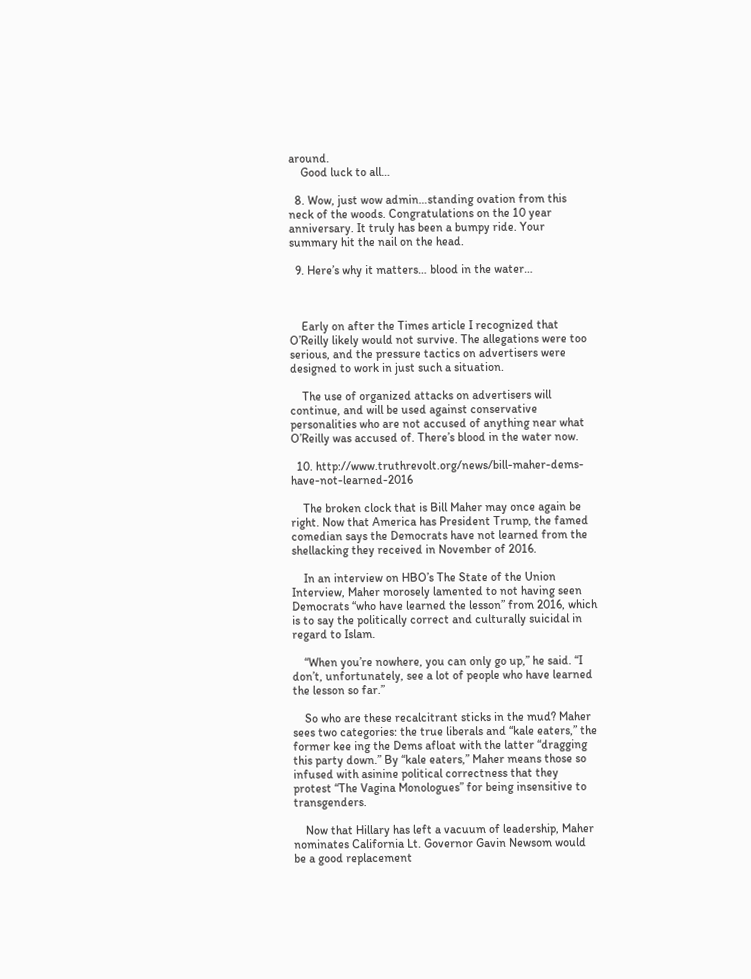around.
    Good luck to all…

  8. Wow, just wow admin…standing ovation from this neck of the woods. Congratulations on the 10 year anniversary. It truly has been a bumpy ride. Your summary hit the nail on the head.

  9. Here’s why it matters… blood in the water…



    Early on after the Times article I recognized that O’Reilly likely would not survive. The allegations were too serious, and the pressure tactics on advertisers were designed to work in just such a situation.

    The use of organized attacks on advertisers will continue, and will be used against conservative personalities who are not accused of anything near what O’Reilly was accused of. There’s blood in the water now.

  10. http://www.truthrevolt.org/news/bill-maher-dems-have-not-learned-2016

    The broken clock that is Bill Maher may once again be right. Now that America has President Trump, the famed comedian says the Democrats have not learned from the shellacking they received in November of 2016.

    In an interview on HBO’s The State of the Union Interview, Maher morosely lamented to not having seen Democrats “who have learned the lesson” from 2016, which is to say the politically correct and culturally suicidal in regard to Islam.

    “When you’re nowhere, you can only go up,” he said. “I don’t, unfortunately, see a lot of people who have learned the lesson so far.”

    So who are these recalcitrant sticks in the mud? Maher sees two categories: the true liberals and “kale eaters,” the former kee ing the Dems afloat with the latter “dragging this party down.” By “kale eaters,” Maher means those so infused with asinine political correctness that they protest “The Vagina Monologues” for being insensitive to transgenders.

    Now that Hillary has left a vacuum of leadership, Maher nominates California Lt. Governor Gavin Newsom would be a good replacement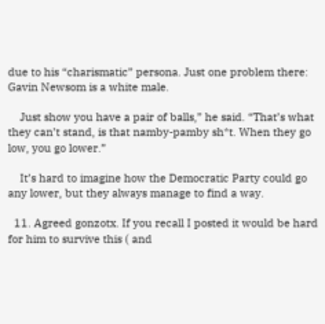due to his “charismatic” persona. Just one problem there: Gavin Newsom is a white male.

    Just show you have a pair of balls,” he said. “That’s what they can’t stand, is that namby-pamby sh*t. When they go low, you go lower.”

    It’s hard to imagine how the Democratic Party could go any lower, but they always manage to find a way.

  11. Agreed gonzotx. If you recall I posted it would be hard for him to survive this ( and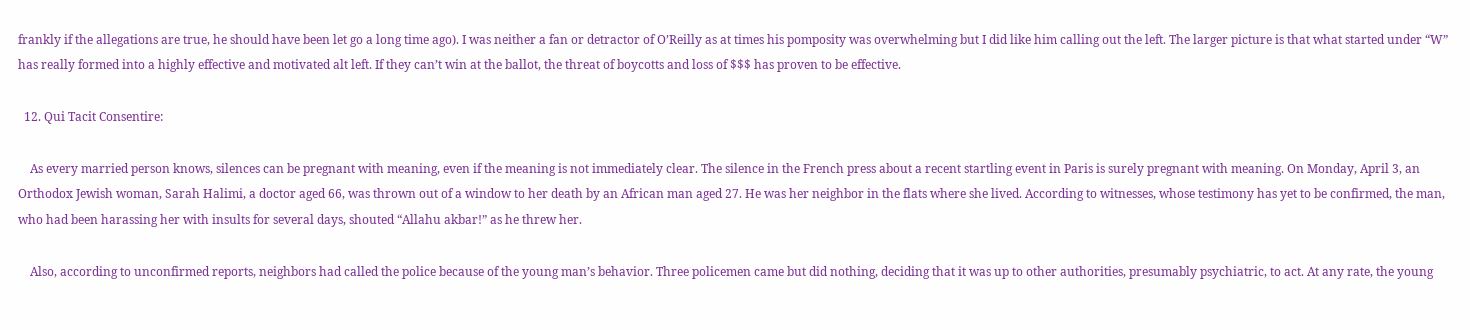frankly if the allegations are true, he should have been let go a long time ago). I was neither a fan or detractor of O’Reilly as at times his pomposity was overwhelming but I did like him calling out the left. The larger picture is that what started under “W” has really formed into a highly effective and motivated alt left. If they can’t win at the ballot, the threat of boycotts and loss of $$$ has proven to be effective.

  12. Qui Tacit Consentire:

    As every married person knows, silences can be pregnant with meaning, even if the meaning is not immediately clear. The silence in the French press about a recent startling event in Paris is surely pregnant with meaning. On Monday, April 3, an Orthodox Jewish woman, Sarah Halimi, a doctor aged 66, was thrown out of a window to her death by an African man aged 27. He was her neighbor in the flats where she lived. According to witnesses, whose testimony has yet to be confirmed, the man, who had been harassing her with insults for several days, shouted “Allahu akbar!” as he threw her.

    Also, according to unconfirmed reports, neighbors had called the police because of the young man’s behavior. Three policemen came but did nothing, deciding that it was up to other authorities, presumably psychiatric, to act. At any rate, the young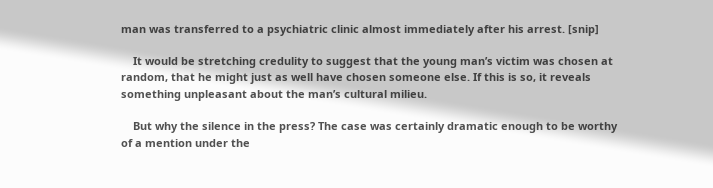man was transferred to a psychiatric clinic almost immediately after his arrest. [snip]

    It would be stretching credulity to suggest that the young man’s victim was chosen at random, that he might just as well have chosen someone else. If this is so, it reveals something unpleasant about the man’s cultural milieu.

    But why the silence in the press? The case was certainly dramatic enough to be worthy of a mention under the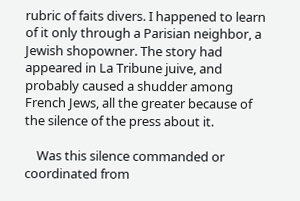rubric of faits divers. I happened to learn of it only through a Parisian neighbor, a Jewish shopowner. The story had appeared in La Tribune juive, and probably caused a shudder among French Jews, all the greater because of the silence of the press about it.

    Was this silence commanded or coordinated from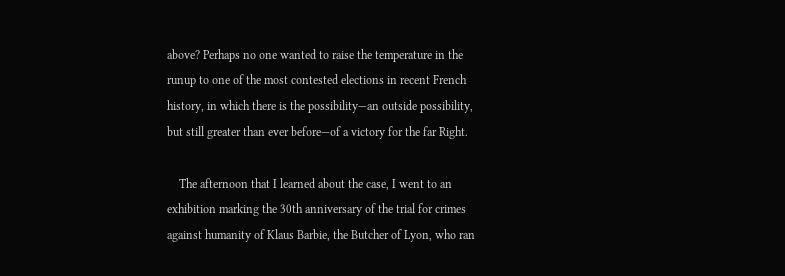above? Perhaps no one wanted to raise the temperature in the runup to one of the most contested elections in recent French history, in which there is the possibility—an outside possibility, but still greater than ever before—of a victory for the far Right.

    The afternoon that I learned about the case, I went to an exhibition marking the 30th anniversary of the trial for crimes against humanity of Klaus Barbie, the Butcher of Lyon, who ran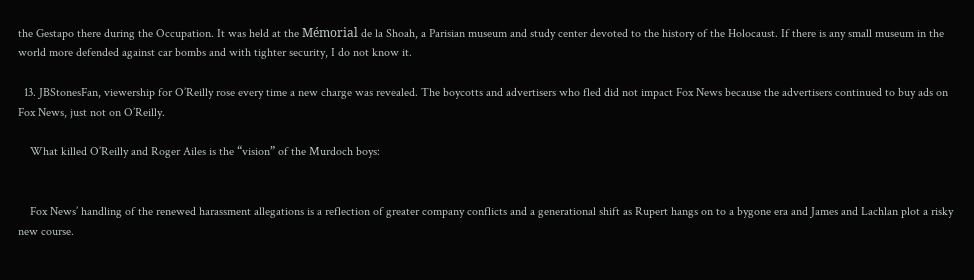the Gestapo there during the Occupation. It was held at the Mémorial de la Shoah, a Parisian museum and study center devoted to the history of the Holocaust. If there is any small museum in the world more defended against car bombs and with tighter security, I do not know it.

  13. JBStonesFan, viewership for O’Reilly rose every time a new charge was revealed. The boycotts and advertisers who fled did not impact Fox News because the advertisers continued to buy ads on Fox News, just not on O’Reilly.

    What killed O’Reilly and Roger Ailes is the “vision” of the Murdoch boys:


    Fox News’ handling of the renewed harassment allegations is a reflection of greater company conflicts and a generational shift as Rupert hangs on to a bygone era and James and Lachlan plot a risky new course.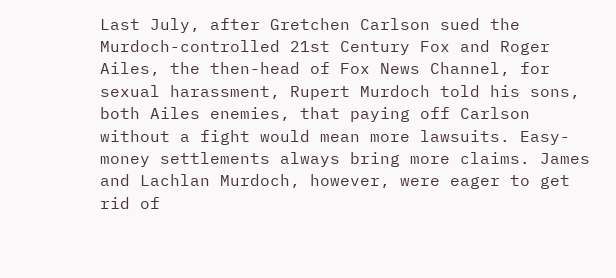Last July, after Gretchen Carlson sued the Murdoch-controlled 21st Century Fox and Roger Ailes, the then-head of Fox News Channel, for sexual harassment, Rupert Murdoch told his sons, both Ailes enemies, that paying off Carlson without a fight would mean more lawsuits. Easy-money settlements always bring more claims. James and Lachlan Murdoch, however, were eager to get rid of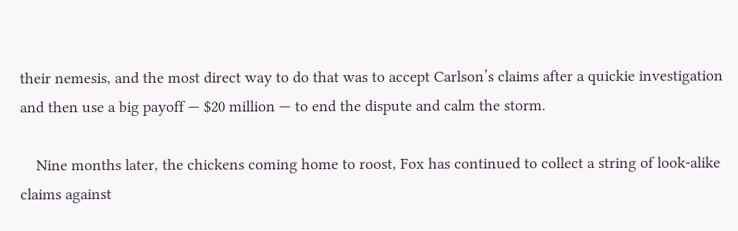their nemesis, and the most direct way to do that was to accept Carlson’s claims after a quickie investigation and then use a big payoff — $20 million — to end the dispute and calm the storm.

    Nine months later, the chickens coming home to roost, Fox has continued to collect a string of look-alike claims against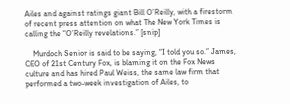Ailes and against ratings giant Bill O’Reilly, with a firestorm of recent press attention on what The New York Times is calling the “O’Reilly revelations.” [snip]

    Murdoch Senior is said to be saying, “I told you so.” James, CEO of 21st Century Fox, is blaming it on the Fox News culture and has hired Paul Weiss, the same law firm that performed a two-week investigation of Ailes, to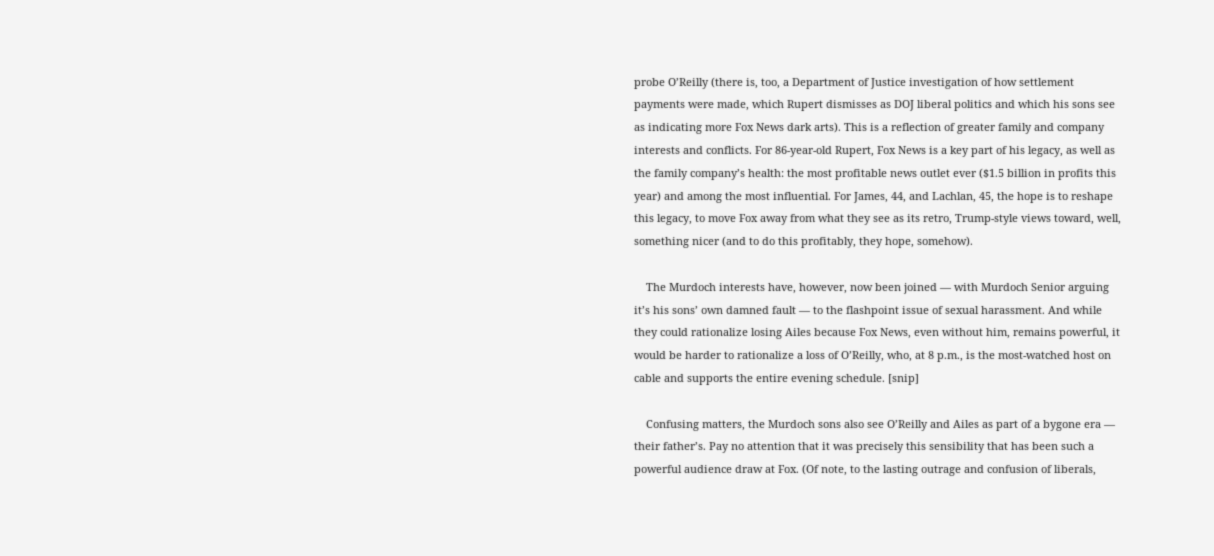probe O’Reilly (there is, too, a Department of Justice investigation of how settlement payments were made, which Rupert dismisses as DOJ liberal politics and which his sons see as indicating more Fox News dark arts). This is a reflection of greater family and company interests and conflicts. For 86-year-old Rupert, Fox News is a key part of his legacy, as well as the family company’s health: the most profitable news outlet ever ($1.5 billion in profits this year) and among the most influential. For James, 44, and Lachlan, 45, the hope is to reshape this legacy, to move Fox away from what they see as its retro, Trump-style views toward, well, something nicer (and to do this profitably, they hope, somehow).

    The Murdoch interests have, however, now been joined — with Murdoch Senior arguing it’s his sons’ own damned fault — to the flashpoint issue of sexual harassment. And while they could rationalize losing Ailes because Fox News, even without him, remains powerful, it would be harder to rationalize a loss of O’Reilly, who, at 8 p.m., is the most-watched host on cable and supports the entire evening schedule. [snip]

    Confusing matters, the Murdoch sons also see O’Reilly and Ailes as part of a bygone era — their father’s. Pay no attention that it was precisely this sensibility that has been such a powerful audience draw at Fox. (Of note, to the lasting outrage and confusion of liberals,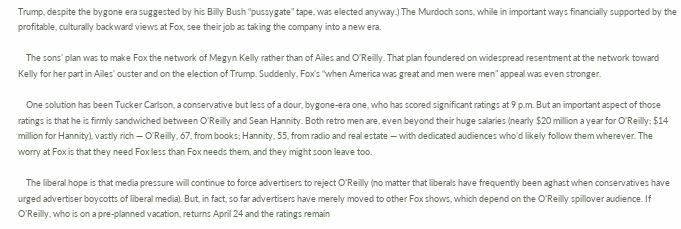Trump, despite the bygone era suggested by his Billy Bush “pussygate” tape, was elected anyway.) The Murdoch sons, while in important ways financially supported by the profitable, culturally backward views at Fox, see their job as taking the company into a new era.

    The sons’ plan was to make Fox the network of Megyn Kelly rather than of Ailes and O’Reilly. That plan foundered on widespread resentment at the network toward Kelly for her part in Ailes’ ouster and on the election of Trump. Suddenly, Fox’s “when America was great and men were men” appeal was even stronger.

    One solution has been Tucker Carlson, a conservative but less of a dour, bygone-era one, who has scored significant ratings at 9 p.m. But an important aspect of those ratings is that he is firmly sandwiched between O’Reilly and Sean Hannity. Both retro men are, even beyond their huge salaries (nearly $20 million a year for O’Reilly; $14 million for Hannity), vastly rich — O’Reilly, 67, from books; Hannity, 55, from radio and real estate — with dedicated audiences who’d likely follow them wherever. The worry at Fox is that they need Fox less than Fox needs them, and they might soon leave too.

    The liberal hope is that media pressure will continue to force advertisers to reject O’Reilly (no matter that liberals have frequently been aghast when conservatives have urged advertiser boycotts of liberal media). But, in fact, so far advertisers have merely moved to other Fox shows, which depend on the O’Reilly spillover audience. If O’Reilly, who is on a pre-planned vacation, returns April 24 and the ratings remain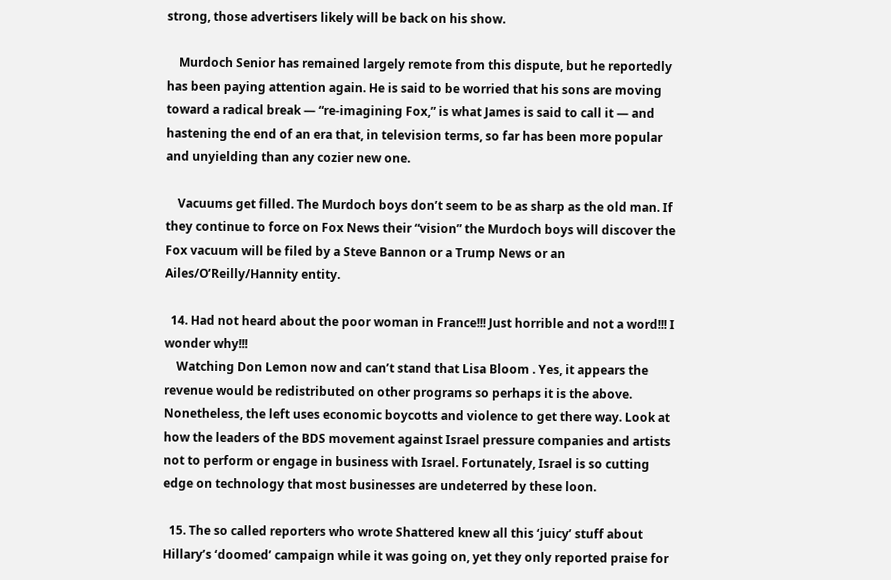strong, those advertisers likely will be back on his show.

    Murdoch Senior has remained largely remote from this dispute, but he reportedly has been paying attention again. He is said to be worried that his sons are moving toward a radical break — “re-imagining Fox,” is what James is said to call it — and hastening the end of an era that, in television terms, so far has been more popular and unyielding than any cozier new one.

    Vacuums get filled. The Murdoch boys don’t seem to be as sharp as the old man. If they continue to force on Fox News their “vision” the Murdoch boys will discover the Fox vacuum will be filed by a Steve Bannon or a Trump News or an Ailes/O’Reilly/Hannity entity.

  14. Had not heard about the poor woman in France!!! Just horrible and not a word!!! I wonder why!!!
    Watching Don Lemon now and can’t stand that Lisa Bloom . Yes, it appears the revenue would be redistributed on other programs so perhaps it is the above. Nonetheless, the left uses economic boycotts and violence to get there way. Look at how the leaders of the BDS movement against Israel pressure companies and artists not to perform or engage in business with Israel. Fortunately, Israel is so cutting edge on technology that most businesses are undeterred by these loon.

  15. The so called reporters who wrote Shattered knew all this ‘juicy’ stuff about Hillary’s ‘doomed’ campaign while it was going on, yet they only reported praise for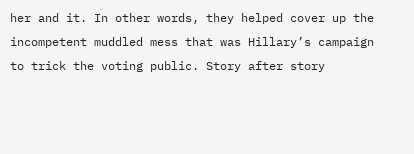her and it. In other words, they helped cover up the incompetent muddled mess that was Hillary’s campaign to trick the voting public. Story after story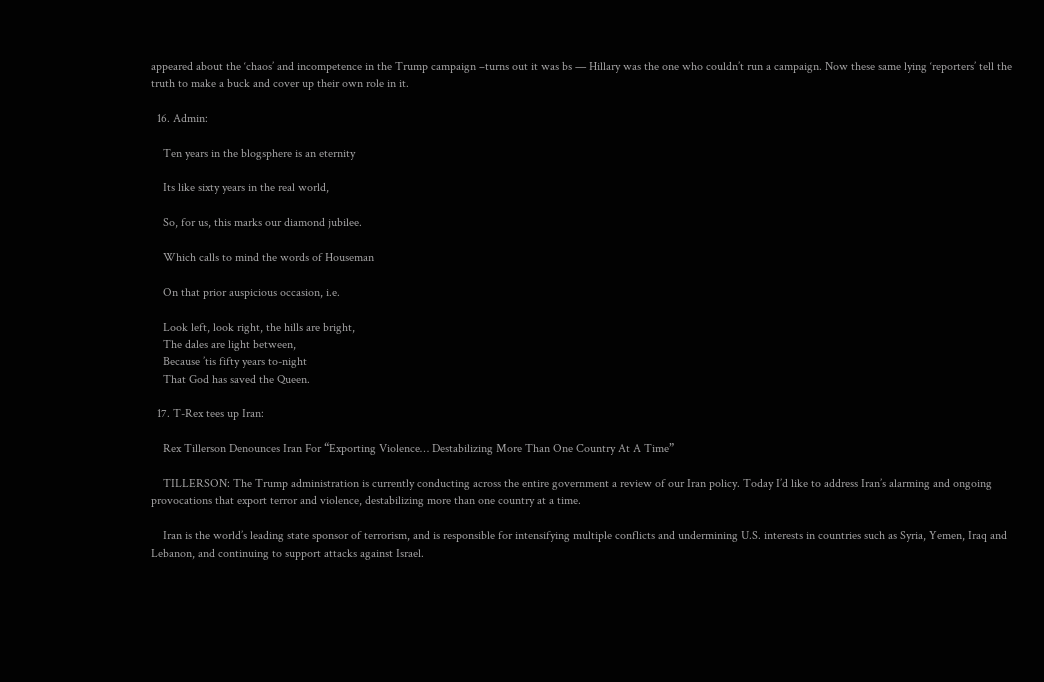appeared about the ‘chaos’ and incompetence in the Trump campaign –turns out it was bs — Hillary was the one who couldn’t run a campaign. Now these same lying ‘reporters’ tell the truth to make a buck and cover up their own role in it.

  16. Admin:

    Ten years in the blogsphere is an eternity

    Its like sixty years in the real world,

    So, for us, this marks our diamond jubilee.

    Which calls to mind the words of Houseman

    On that prior auspicious occasion, i.e.

    Look left, look right, the hills are bright,
    The dales are light between,
    Because ’tis fifty years to-night
    That God has saved the Queen.

  17. T-Rex tees up Iran:

    Rex Tillerson Denounces Iran For “Exporting Violence… Destabilizing More Than One Country At A Time”

    TILLERSON: The Trump administration is currently conducting across the entire government a review of our Iran policy. Today I’d like to address Iran’s alarming and ongoing provocations that export terror and violence, destabilizing more than one country at a time.

    Iran is the world’s leading state sponsor of terrorism, and is responsible for intensifying multiple conflicts and undermining U.S. interests in countries such as Syria, Yemen, Iraq and Lebanon, and continuing to support attacks against Israel.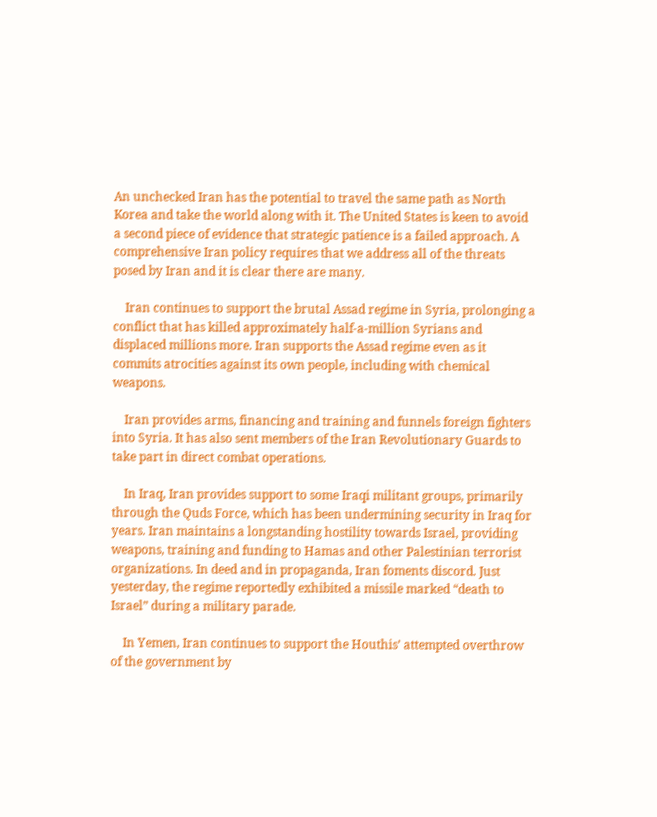An unchecked Iran has the potential to travel the same path as North Korea and take the world along with it. The United States is keen to avoid a second piece of evidence that strategic patience is a failed approach. A comprehensive Iran policy requires that we address all of the threats posed by Iran and it is clear there are many.

    Iran continues to support the brutal Assad regime in Syria, prolonging a conflict that has killed approximately half-a-million Syrians and displaced millions more. Iran supports the Assad regime even as it commits atrocities against its own people, including with chemical weapons.

    Iran provides arms, financing and training and funnels foreign fighters into Syria. It has also sent members of the Iran Revolutionary Guards to take part in direct combat operations.

    In Iraq, Iran provides support to some Iraqi militant groups, primarily through the Quds Force, which has been undermining security in Iraq for years. Iran maintains a longstanding hostility towards Israel, providing weapons, training and funding to Hamas and other Palestinian terrorist organizations. In deed and in propaganda, Iran foments discord. Just yesterday, the regime reportedly exhibited a missile marked “death to Israel” during a military parade.

    In Yemen, Iran continues to support the Houthis’ attempted overthrow of the government by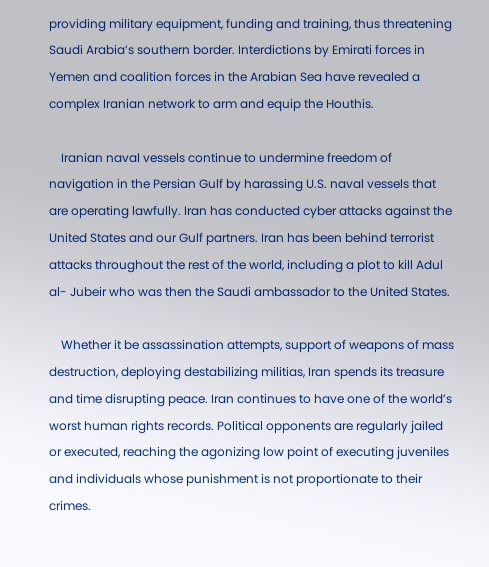providing military equipment, funding and training, thus threatening Saudi Arabia’s southern border. Interdictions by Emirati forces in Yemen and coalition forces in the Arabian Sea have revealed a complex Iranian network to arm and equip the Houthis.

    Iranian naval vessels continue to undermine freedom of navigation in the Persian Gulf by harassing U.S. naval vessels that are operating lawfully. Iran has conducted cyber attacks against the United States and our Gulf partners. Iran has been behind terrorist attacks throughout the rest of the world, including a plot to kill Adul al- Jubeir who was then the Saudi ambassador to the United States.

    Whether it be assassination attempts, support of weapons of mass destruction, deploying destabilizing militias, Iran spends its treasure and time disrupting peace. Iran continues to have one of the world’s worst human rights records. Political opponents are regularly jailed or executed, reaching the agonizing low point of executing juveniles and individuals whose punishment is not proportionate to their crimes.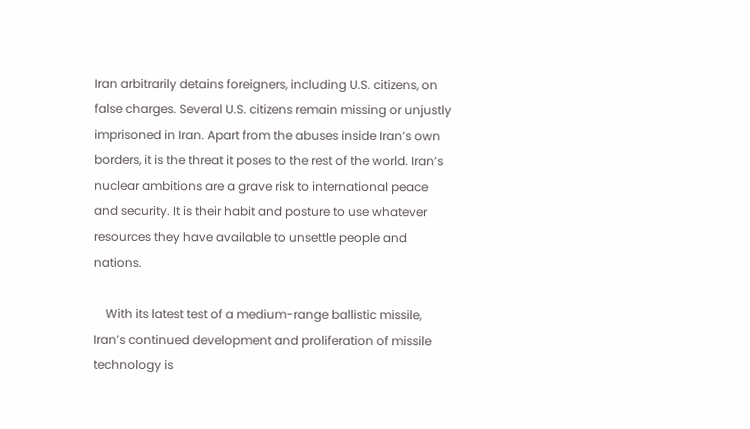Iran arbitrarily detains foreigners, including U.S. citizens, on false charges. Several U.S. citizens remain missing or unjustly imprisoned in Iran. Apart from the abuses inside Iran’s own borders, it is the threat it poses to the rest of the world. Iran’s nuclear ambitions are a grave risk to international peace and security. It is their habit and posture to use whatever resources they have available to unsettle people and nations.

    With its latest test of a medium-range ballistic missile, Iran’s continued development and proliferation of missile technology is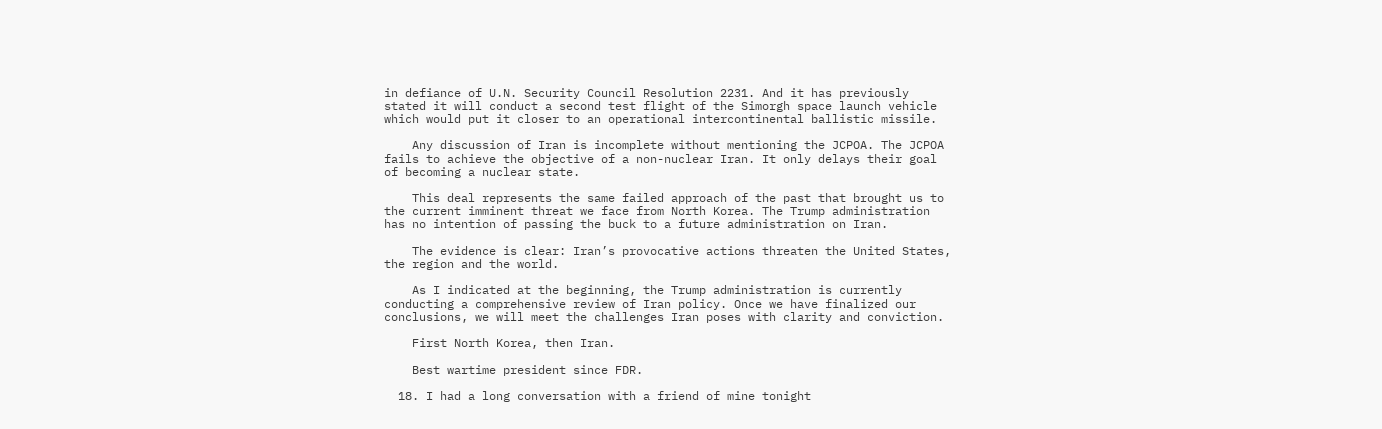in defiance of U.N. Security Council Resolution 2231. And it has previously stated it will conduct a second test flight of the Simorgh space launch vehicle which would put it closer to an operational intercontinental ballistic missile.

    Any discussion of Iran is incomplete without mentioning the JCPOA. The JCPOA fails to achieve the objective of a non-nuclear Iran. It only delays their goal of becoming a nuclear state.

    This deal represents the same failed approach of the past that brought us to the current imminent threat we face from North Korea. The Trump administration has no intention of passing the buck to a future administration on Iran.

    The evidence is clear: Iran’s provocative actions threaten the United States, the region and the world.

    As I indicated at the beginning, the Trump administration is currently conducting a comprehensive review of Iran policy. Once we have finalized our conclusions, we will meet the challenges Iran poses with clarity and conviction.

    First North Korea, then Iran.

    Best wartime president since FDR.

  18. I had a long conversation with a friend of mine tonight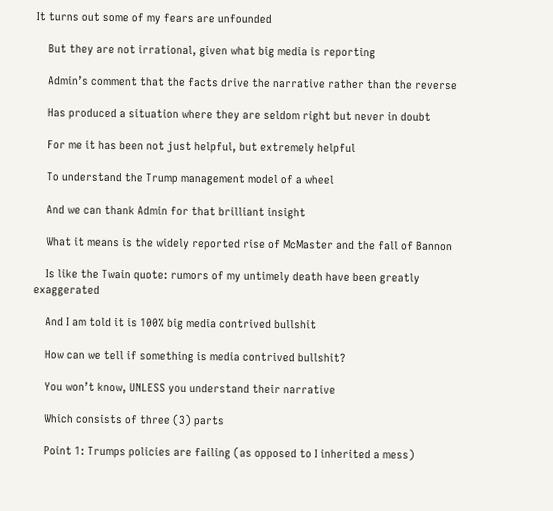It turns out some of my fears are unfounded

    But they are not irrational, given what big media is reporting

    Admin’s comment that the facts drive the narrative rather than the reverse

    Has produced a situation where they are seldom right but never in doubt

    For me it has been not just helpful, but extremely helpful

    To understand the Trump management model of a wheel

    And we can thank Admin for that brilliant insight

    What it means is the widely reported rise of McMaster and the fall of Bannon

    Is like the Twain quote: rumors of my untimely death have been greatly exaggerated

    And I am told it is 100% big media contrived bullshit

    How can we tell if something is media contrived bullshit?

    You won’t know, UNLESS you understand their narrative

    Which consists of three (3) parts

    Point 1: Trumps policies are failing (as opposed to I inherited a mess)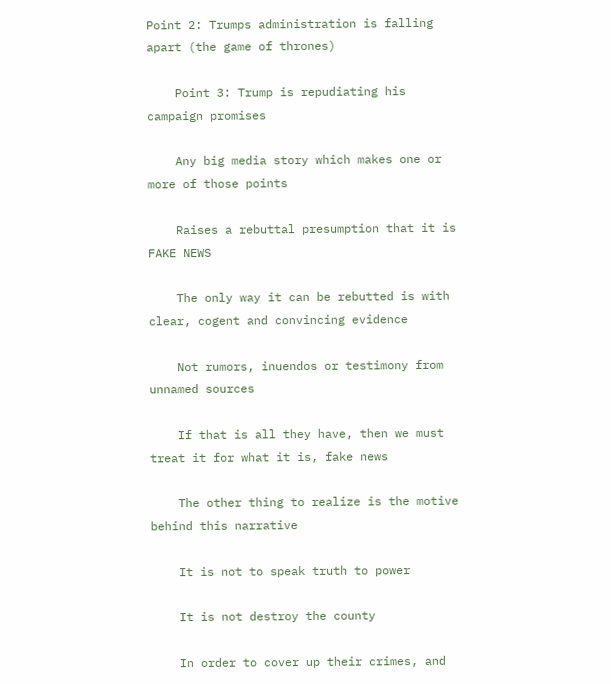Point 2: Trumps administration is falling apart (the game of thrones)

    Point 3: Trump is repudiating his campaign promises

    Any big media story which makes one or more of those points

    Raises a rebuttal presumption that it is FAKE NEWS

    The only way it can be rebutted is with clear, cogent and convincing evidence

    Not rumors, inuendos or testimony from unnamed sources

    If that is all they have, then we must treat it for what it is, fake news

    The other thing to realize is the motive behind this narrative

    It is not to speak truth to power

    It is not destroy the county

    In order to cover up their crimes, and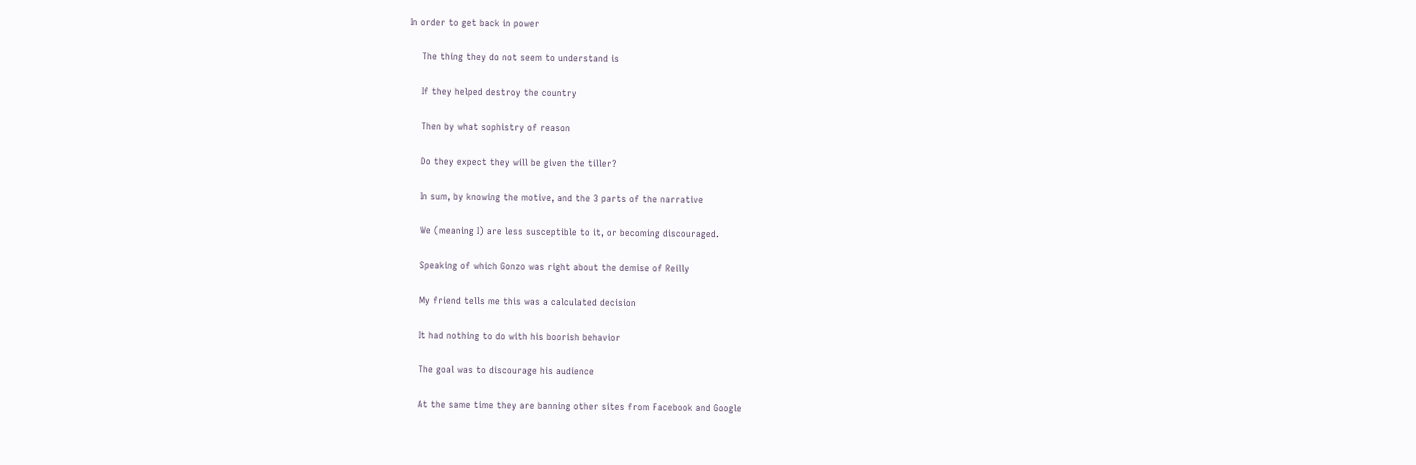In order to get back in power

    The thing they do not seem to understand is

    If they helped destroy the country

    Then by what sophistry of reason

    Do they expect they will be given the tiller?

    In sum, by knowing the motive, and the 3 parts of the narrative

    We (meaning I) are less susceptible to it, or becoming discouraged.

    Speaking of which Gonzo was right about the demise of Reilly

    My friend tells me this was a calculated decision

    It had nothing to do with his boorish behavior

    The goal was to discourage his audience

    At the same time they are banning other sites from Facebook and Google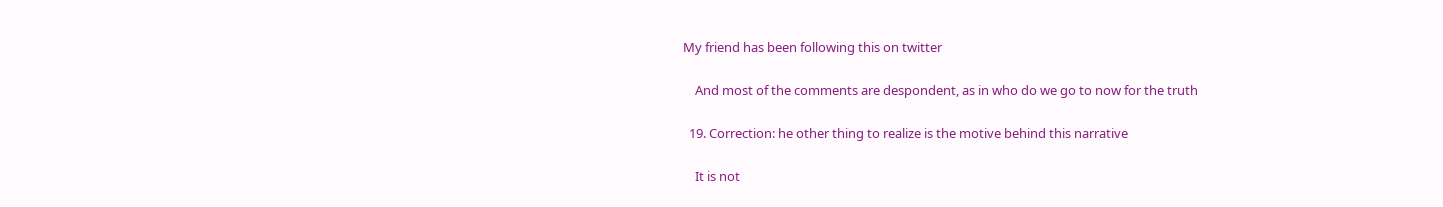My friend has been following this on twitter

    And most of the comments are despondent, as in who do we go to now for the truth

  19. Correction: he other thing to realize is the motive behind this narrative

    It is not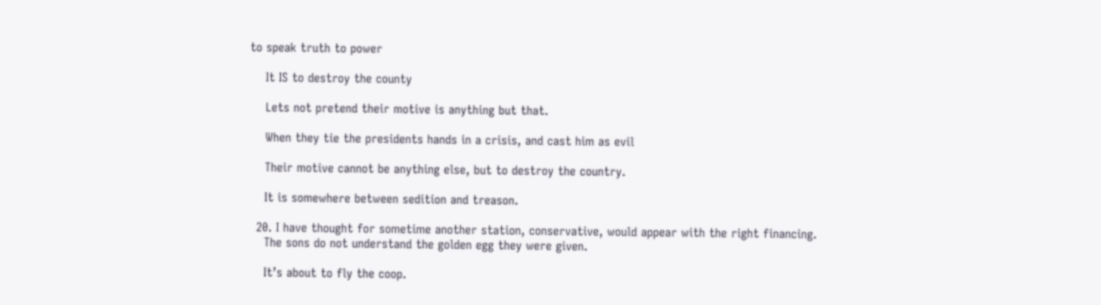to speak truth to power

    It IS to destroy the county

    Lets not pretend their motive is anything but that.

    When they tie the presidents hands in a crisis, and cast him as evil

    Their motive cannot be anything else, but to destroy the country.

    It is somewhere between sedition and treason.

  20. I have thought for sometime another station, conservative, would appear with the right financing.
    The sons do not understand the golden egg they were given.

    It’s about to fly the coop.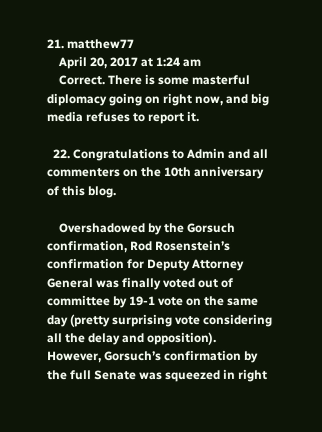21. matthew77
    April 20, 2017 at 1:24 am
    Correct. There is some masterful diplomacy going on right now, and big media refuses to report it.

  22. Congratulations to Admin and all commenters on the 10th anniversary of this blog.

    Overshadowed by the Gorsuch confirmation, Rod Rosenstein’s confirmation for Deputy Attorney General was finally voted out of committee by 19-1 vote on the same day (pretty surprising vote considering all the delay and opposition). However, Gorsuch’s confirmation by the full Senate was squeezed in right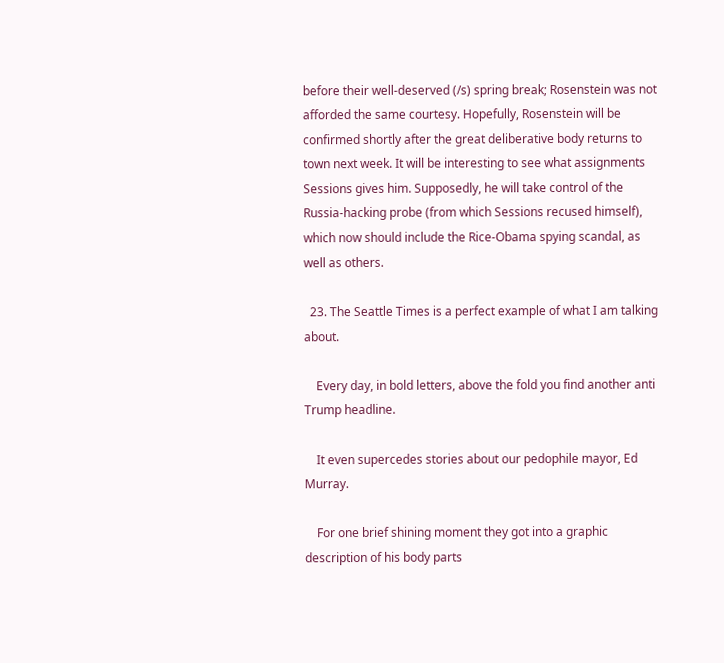before their well-deserved (/s) spring break; Rosenstein was not afforded the same courtesy. Hopefully, Rosenstein will be confirmed shortly after the great deliberative body returns to town next week. It will be interesting to see what assignments Sessions gives him. Supposedly, he will take control of the Russia-hacking probe (from which Sessions recused himself), which now should include the Rice-Obama spying scandal, as well as others.

  23. The Seattle Times is a perfect example of what I am talking about.

    Every day, in bold letters, above the fold you find another anti Trump headline.

    It even supercedes stories about our pedophile mayor, Ed Murray.

    For one brief shining moment they got into a graphic description of his body parts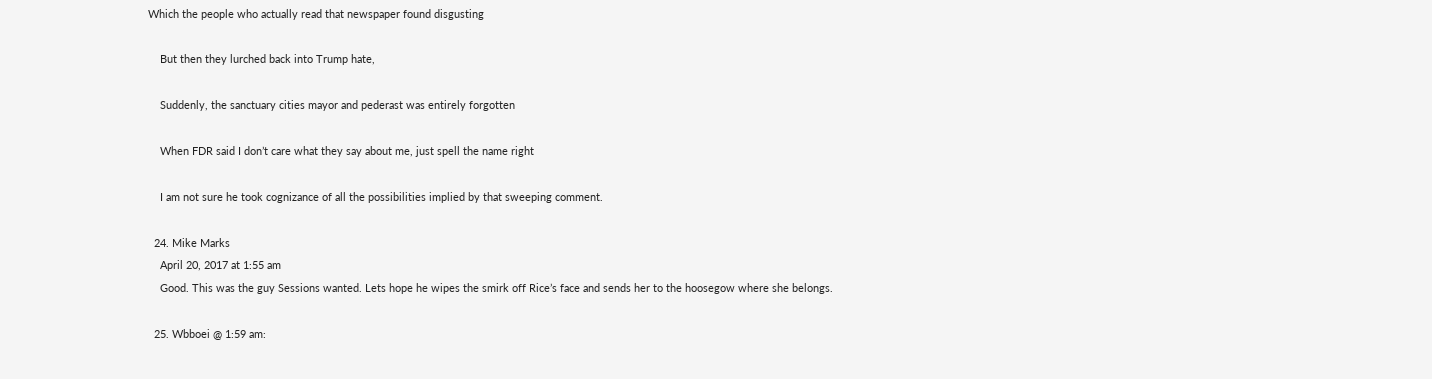Which the people who actually read that newspaper found disgusting

    But then they lurched back into Trump hate,

    Suddenly, the sanctuary cities mayor and pederast was entirely forgotten

    When FDR said I don’t care what they say about me, just spell the name right

    I am not sure he took cognizance of all the possibilities implied by that sweeping comment.

  24. Mike Marks
    April 20, 2017 at 1:55 am
    Good. This was the guy Sessions wanted. Lets hope he wipes the smirk off Rice’s face and sends her to the hoosegow where she belongs.

  25. Wbboei @ 1:59 am: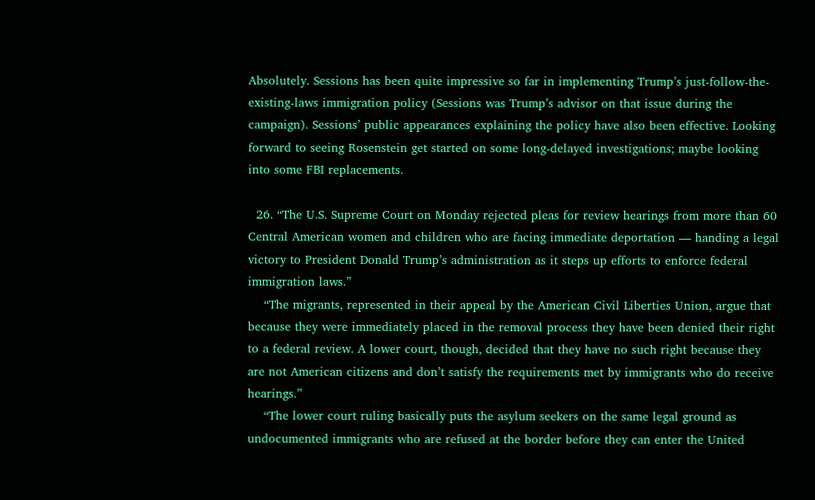Absolutely. Sessions has been quite impressive so far in implementing Trump’s just-follow-the-existing-laws immigration policy (Sessions was Trump’s advisor on that issue during the campaign). Sessions’ public appearances explaining the policy have also been effective. Looking forward to seeing Rosenstein get started on some long-delayed investigations; maybe looking into some FBI replacements.

  26. “The U.S. Supreme Court on Monday rejected pleas for review hearings from more than 60 Central American women and children who are facing immediate deportation — handing a legal victory to President Donald Trump’s administration as it steps up efforts to enforce federal immigration laws.”
    “The migrants, represented in their appeal by the American Civil Liberties Union, argue that because they were immediately placed in the removal process they have been denied their right to a federal review. A lower court, though, decided that they have no such right because they are not American citizens and don’t satisfy the requirements met by immigrants who do receive hearings.”
    “The lower court ruling basically puts the asylum seekers on the same legal ground as undocumented immigrants who are refused at the border before they can enter the United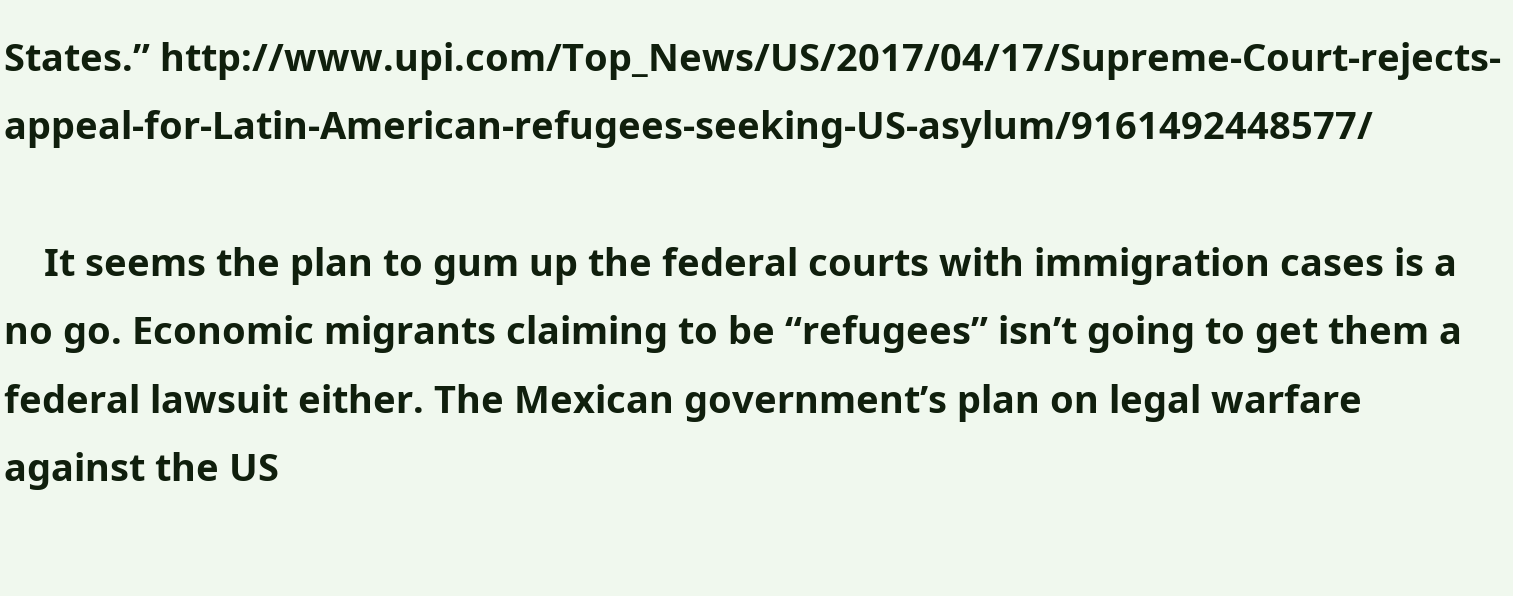States.” http://www.upi.com/Top_News/US/2017/04/17/Supreme-Court-rejects-appeal-for-Latin-American-refugees-seeking-US-asylum/9161492448577/

    It seems the plan to gum up the federal courts with immigration cases is a no go. Economic migrants claiming to be “refugees” isn’t going to get them a federal lawsuit either. The Mexican government’s plan on legal warfare against the US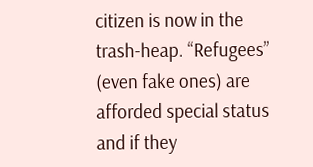citizen is now in the trash-heap. “Refugees” (even fake ones) are afforded special status and if they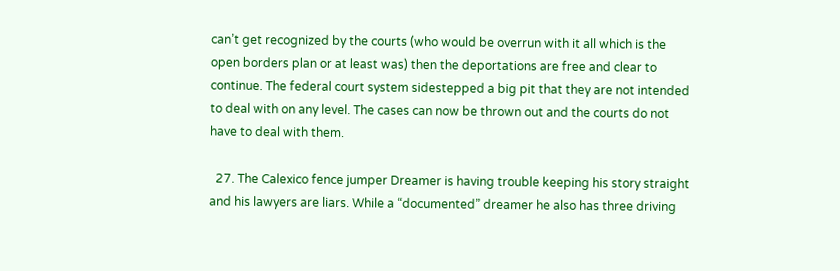can’t get recognized by the courts (who would be overrun with it all which is the open borders plan or at least was) then the deportations are free and clear to continue. The federal court system sidestepped a big pit that they are not intended to deal with on any level. The cases can now be thrown out and the courts do not have to deal with them.

  27. The Calexico fence jumper Dreamer is having trouble keeping his story straight and his lawyers are liars. While a “documented” dreamer he also has three driving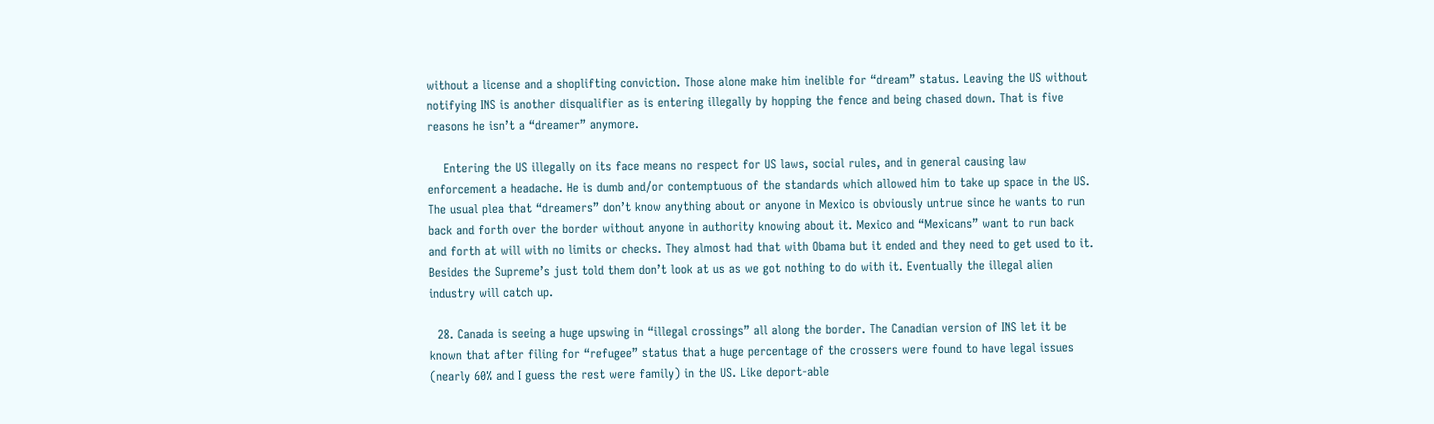without a license and a shoplifting conviction. Those alone make him inelible for “dream” status. Leaving the US without notifying INS is another disqualifier as is entering illegally by hopping the fence and being chased down. That is five reasons he isn’t a “dreamer” anymore.

    Entering the US illegally on its face means no respect for US laws, social rules, and in general causing law enforcement a headache. He is dumb and/or contemptuous of the standards which allowed him to take up space in the US. The usual plea that “dreamers” don’t know anything about or anyone in Mexico is obviously untrue since he wants to run back and forth over the border without anyone in authority knowing about it. Mexico and “Mexicans” want to run back and forth at will with no limits or checks. They almost had that with Obama but it ended and they need to get used to it. Besides the Supreme’s just told them don’t look at us as we got nothing to do with it. Eventually the illegal alien industry will catch up.

  28. Canada is seeing a huge upswing in “illegal crossings” all along the border. The Canadian version of INS let it be known that after filing for “refugee” status that a huge percentage of the crossers were found to have legal issues (nearly 60% and I guess the rest were family) in the US. Like deport-able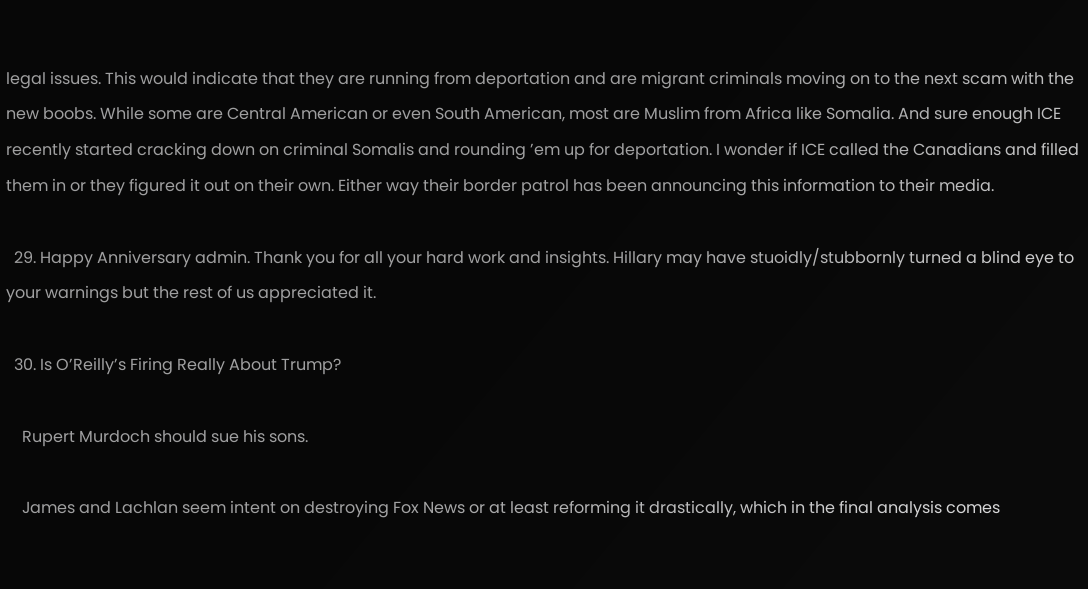legal issues. This would indicate that they are running from deportation and are migrant criminals moving on to the next scam with the new boobs. While some are Central American or even South American, most are Muslim from Africa like Somalia. And sure enough ICE recently started cracking down on criminal Somalis and rounding ’em up for deportation. I wonder if ICE called the Canadians and filled them in or they figured it out on their own. Either way their border patrol has been announcing this information to their media.

  29. Happy Anniversary admin. Thank you for all your hard work and insights. Hillary may have stuoidly/stubbornly turned a blind eye to your warnings but the rest of us appreciated it.

  30. Is O’Reilly’s Firing Really About Trump?

    Rupert Murdoch should sue his sons.

    James and Lachlan seem intent on destroying Fox News or at least reforming it drastically, which in the final analysis comes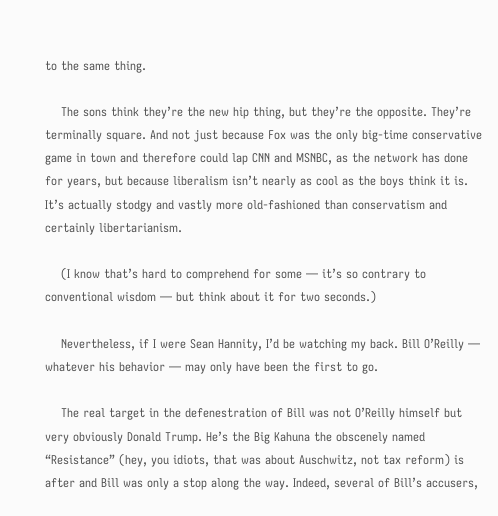to the same thing.

    The sons think they’re the new hip thing, but they’re the opposite. They’re terminally square. And not just because Fox was the only big-time conservative game in town and therefore could lap CNN and MSNBC, as the network has done for years, but because liberalism isn’t nearly as cool as the boys think it is. It’s actually stodgy and vastly more old-fashioned than conservatism and certainly libertarianism.

    (I know that’s hard to comprehend for some — it’s so contrary to conventional wisdom — but think about it for two seconds.)

    Nevertheless, if I were Sean Hannity, I’d be watching my back. Bill O’Reilly — whatever his behavior — may only have been the first to go.

    The real target in the defenestration of Bill was not O’Reilly himself but very obviously Donald Trump. He’s the Big Kahuna the obscenely named “Resistance” (hey, you idiots, that was about Auschwitz, not tax reform) is after and Bill was only a stop along the way. Indeed, several of Bill’s accusers,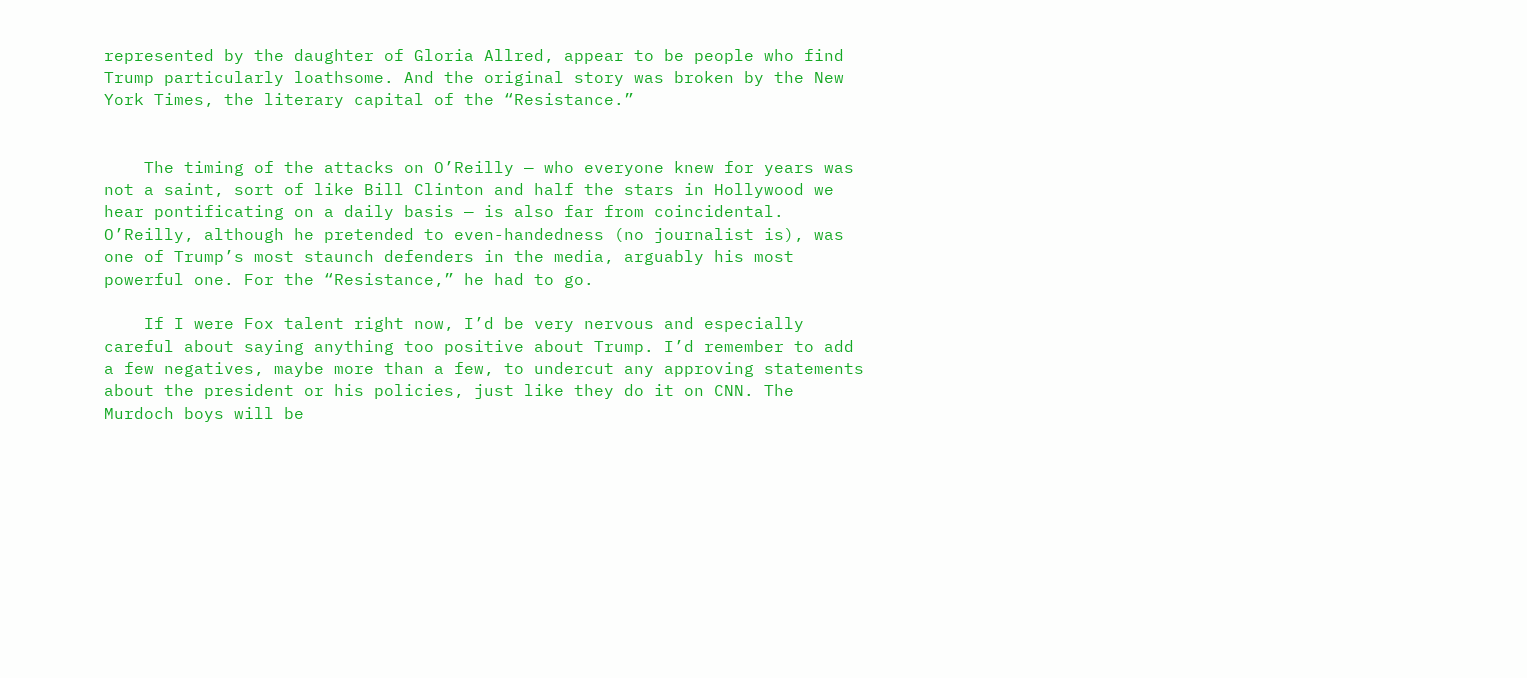represented by the daughter of Gloria Allred, appear to be people who find Trump particularly loathsome. And the original story was broken by the New York Times, the literary capital of the “Resistance.”


    The timing of the attacks on O’Reilly — who everyone knew for years was not a saint, sort of like Bill Clinton and half the stars in Hollywood we hear pontificating on a daily basis — is also far from coincidental. O’Reilly, although he pretended to even-handedness (no journalist is), was one of Trump’s most staunch defenders in the media, arguably his most powerful one. For the “Resistance,” he had to go.

    If I were Fox talent right now, I’d be very nervous and especially careful about saying anything too positive about Trump. I’d remember to add a few negatives, maybe more than a few, to undercut any approving statements about the president or his policies, just like they do it on CNN. The Murdoch boys will be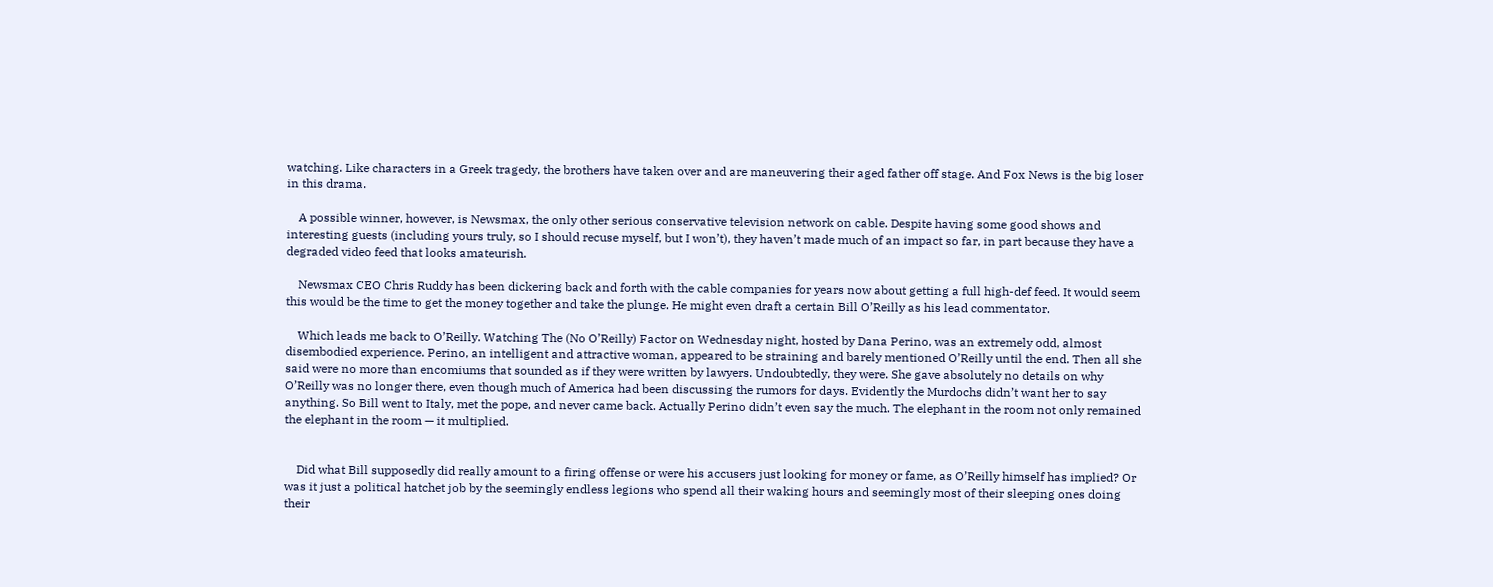watching. Like characters in a Greek tragedy, the brothers have taken over and are maneuvering their aged father off stage. And Fox News is the big loser in this drama.

    A possible winner, however, is Newsmax, the only other serious conservative television network on cable. Despite having some good shows and interesting guests (including yours truly, so I should recuse myself, but I won’t), they haven’t made much of an impact so far, in part because they have a degraded video feed that looks amateurish.

    Newsmax CEO Chris Ruddy has been dickering back and forth with the cable companies for years now about getting a full high-def feed. It would seem this would be the time to get the money together and take the plunge. He might even draft a certain Bill O’Reilly as his lead commentator.

    Which leads me back to O’Reilly. Watching The (No O’Reilly) Factor on Wednesday night, hosted by Dana Perino, was an extremely odd, almost disembodied experience. Perino, an intelligent and attractive woman, appeared to be straining and barely mentioned O’Reilly until the end. Then all she said were no more than encomiums that sounded as if they were written by lawyers. Undoubtedly, they were. She gave absolutely no details on why O’Reilly was no longer there, even though much of America had been discussing the rumors for days. Evidently the Murdochs didn’t want her to say anything. So Bill went to Italy, met the pope, and never came back. Actually Perino didn’t even say the much. The elephant in the room not only remained the elephant in the room — it multiplied.


    Did what Bill supposedly did really amount to a firing offense or were his accusers just looking for money or fame, as O’Reilly himself has implied? Or was it just a political hatchet job by the seemingly endless legions who spend all their waking hours and seemingly most of their sleeping ones doing their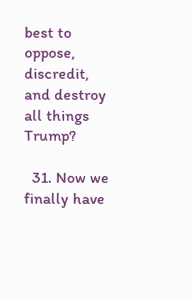best to oppose, discredit, and destroy all things Trump?

  31. Now we finally have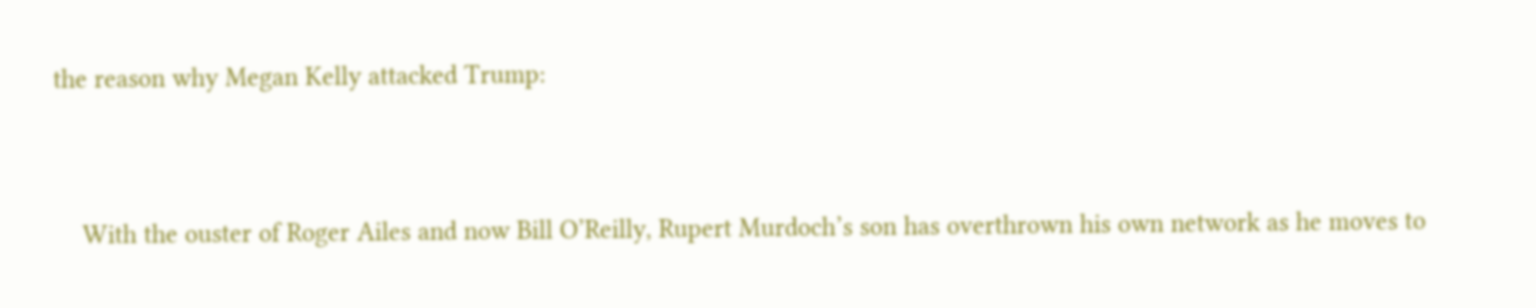the reason why Megan Kelly attacked Trump:


    With the ouster of Roger Ailes and now Bill O’Reilly, Rupert Murdoch’s son has overthrown his own network as he moves to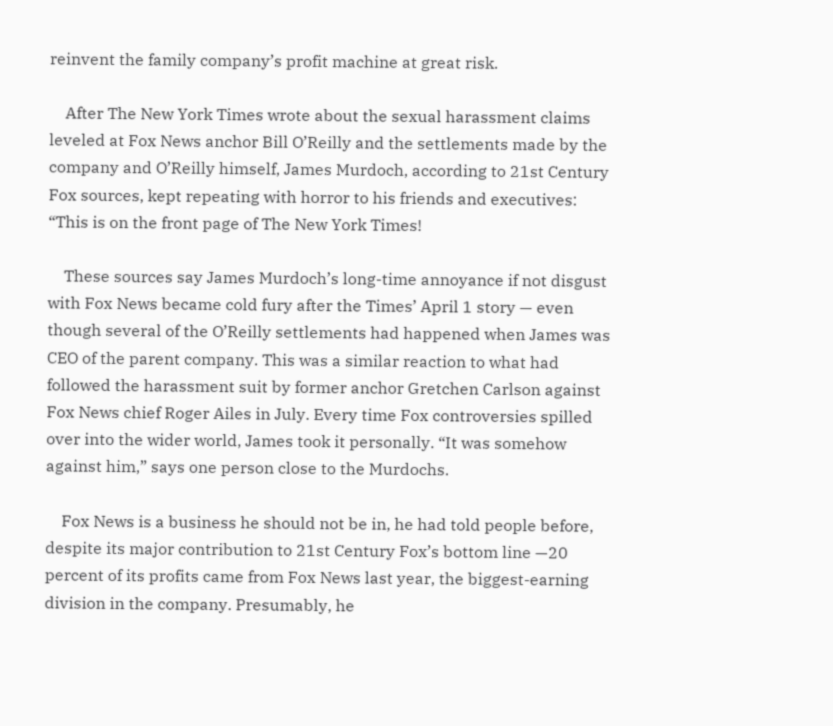reinvent the family company’s profit machine at great risk.

    After The New York Times wrote about the sexual harassment claims leveled at Fox News anchor Bill O’Reilly and the settlements made by the company and O’Reilly himself, James Murdoch, according to 21st Century Fox sources, kept repeating with horror to his friends and executives: “This is on the front page of The New York Times!

    These sources say James Murdoch’s long-time annoyance if not disgust with Fox News became cold fury after the Times’ April 1 story — even though several of the O’Reilly settlements had happened when James was CEO of the parent company. This was a similar reaction to what had followed the harassment suit by former anchor Gretchen Carlson against Fox News chief Roger Ailes in July. Every time Fox controversies spilled over into the wider world, James took it personally. “It was somehow against him,” says one person close to the Murdochs.

    Fox News is a business he should not be in, he had told people before, despite its major contribution to 21st Century Fox’s bottom line —20 percent of its profits came from Fox News last year, the biggest-earning division in the company. Presumably, he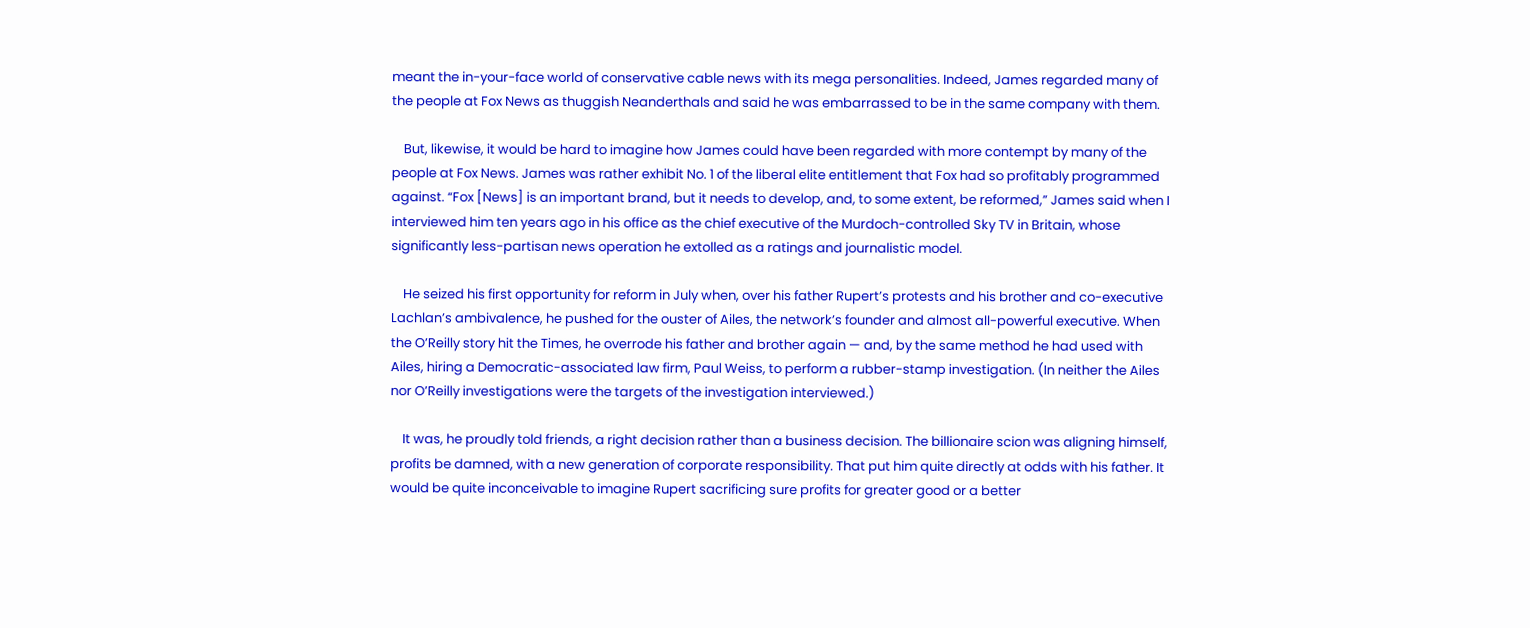meant the in-your-face world of conservative cable news with its mega personalities. Indeed, James regarded many of the people at Fox News as thuggish Neanderthals and said he was embarrassed to be in the same company with them.

    But, likewise, it would be hard to imagine how James could have been regarded with more contempt by many of the people at Fox News. James was rather exhibit No. 1 of the liberal elite entitlement that Fox had so profitably programmed against. “Fox [News] is an important brand, but it needs to develop, and, to some extent, be reformed,” James said when I interviewed him ten years ago in his office as the chief executive of the Murdoch-controlled Sky TV in Britain, whose significantly less-partisan news operation he extolled as a ratings and journalistic model.

    He seized his first opportunity for reform in July when, over his father Rupert’s protests and his brother and co-executive Lachlan’s ambivalence, he pushed for the ouster of Ailes, the network’s founder and almost all-powerful executive. When the O’Reilly story hit the Times, he overrode his father and brother again — and, by the same method he had used with Ailes, hiring a Democratic-associated law firm, Paul Weiss, to perform a rubber-stamp investigation. (In neither the Ailes nor O’Reilly investigations were the targets of the investigation interviewed.)

    It was, he proudly told friends, a right decision rather than a business decision. The billionaire scion was aligning himself, profits be damned, with a new generation of corporate responsibility. That put him quite directly at odds with his father. It would be quite inconceivable to imagine Rupert sacrificing sure profits for greater good or a better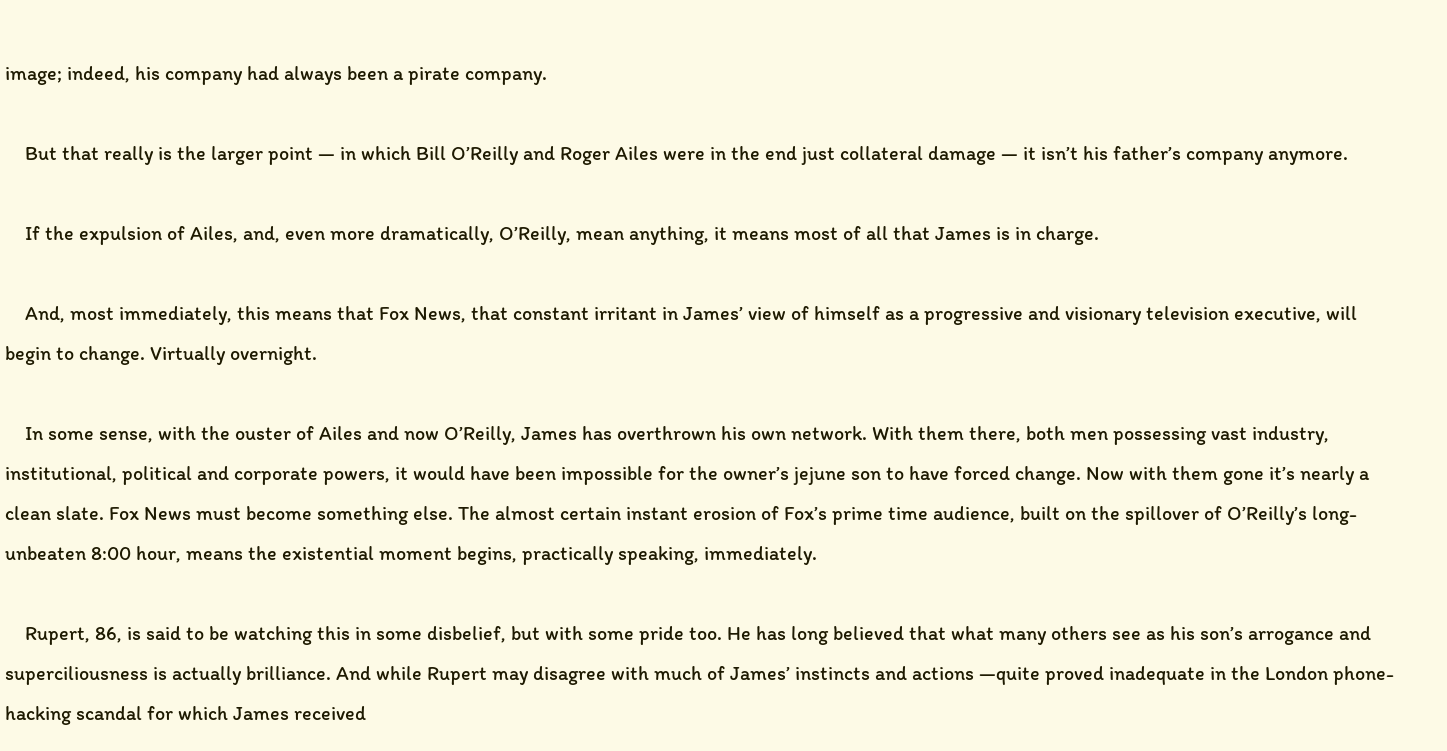image; indeed, his company had always been a pirate company.

    But that really is the larger point — in which Bill O’Reilly and Roger Ailes were in the end just collateral damage — it isn’t his father’s company anymore.

    If the expulsion of Ailes, and, even more dramatically, O’Reilly, mean anything, it means most of all that James is in charge.

    And, most immediately, this means that Fox News, that constant irritant in James’ view of himself as a progressive and visionary television executive, will begin to change. Virtually overnight.

    In some sense, with the ouster of Ailes and now O’Reilly, James has overthrown his own network. With them there, both men possessing vast industry, institutional, political and corporate powers, it would have been impossible for the owner’s jejune son to have forced change. Now with them gone it’s nearly a clean slate. Fox News must become something else. The almost certain instant erosion of Fox’s prime time audience, built on the spillover of O’Reilly’s long-unbeaten 8:00 hour, means the existential moment begins, practically speaking, immediately.

    Rupert, 86, is said to be watching this in some disbelief, but with some pride too. He has long believed that what many others see as his son’s arrogance and superciliousness is actually brilliance. And while Rupert may disagree with much of James’ instincts and actions —quite proved inadequate in the London phone-hacking scandal for which James received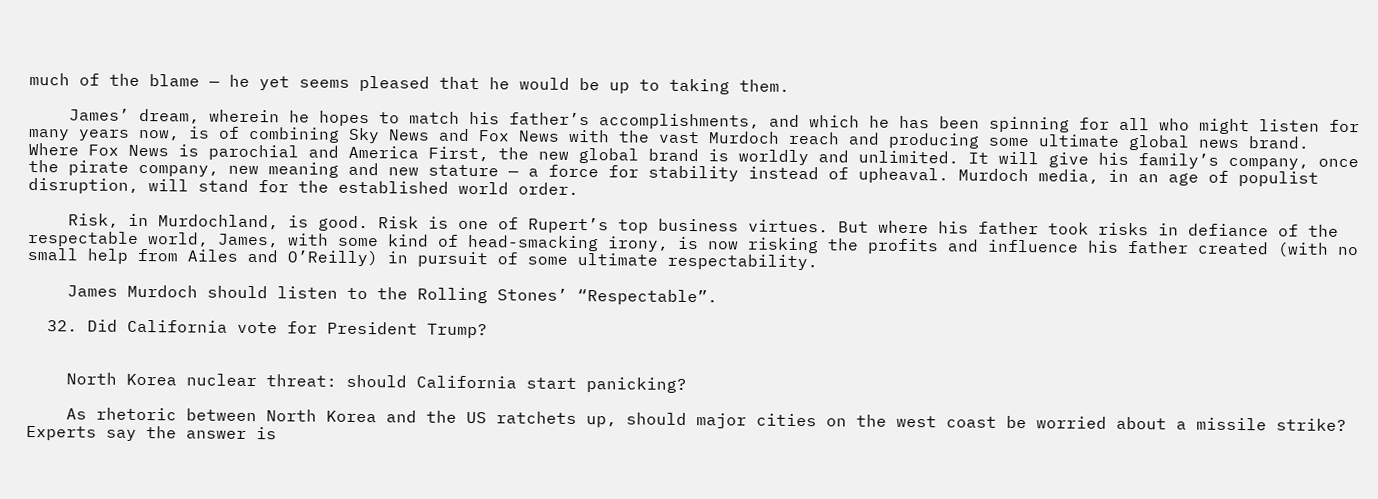much of the blame — he yet seems pleased that he would be up to taking them.

    James’ dream, wherein he hopes to match his father’s accomplishments, and which he has been spinning for all who might listen for many years now, is of combining Sky News and Fox News with the vast Murdoch reach and producing some ultimate global news brand. Where Fox News is parochial and America First, the new global brand is worldly and unlimited. It will give his family’s company, once the pirate company, new meaning and new stature — a force for stability instead of upheaval. Murdoch media, in an age of populist disruption, will stand for the established world order.

    Risk, in Murdochland, is good. Risk is one of Rupert’s top business virtues. But where his father took risks in defiance of the respectable world, James, with some kind of head-smacking irony, is now risking the profits and influence his father created (with no small help from Ailes and O’Reilly) in pursuit of some ultimate respectability.

    James Murdoch should listen to the Rolling Stones’ “Respectable”.

  32. Did California vote for President Trump?


    North Korea nuclear threat: should California start panicking?

    As rhetoric between North Korea and the US ratchets up, should major cities on the west coast be worried about a missile strike? Experts say the answer is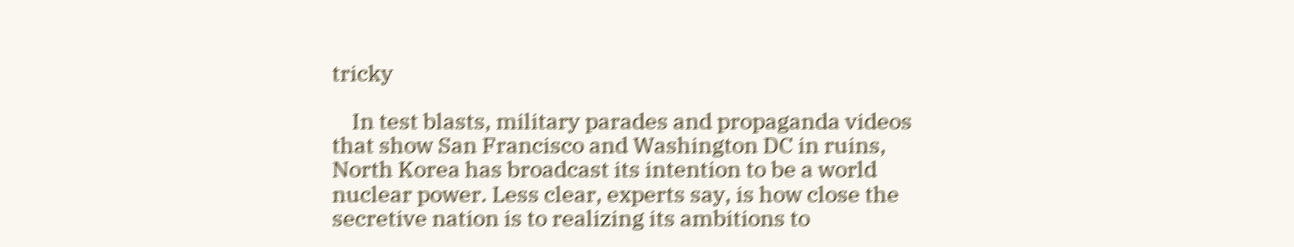tricky

    In test blasts, military parades and propaganda videos that show San Francisco and Washington DC in ruins, North Korea has broadcast its intention to be a world nuclear power. Less clear, experts say, is how close the secretive nation is to realizing its ambitions to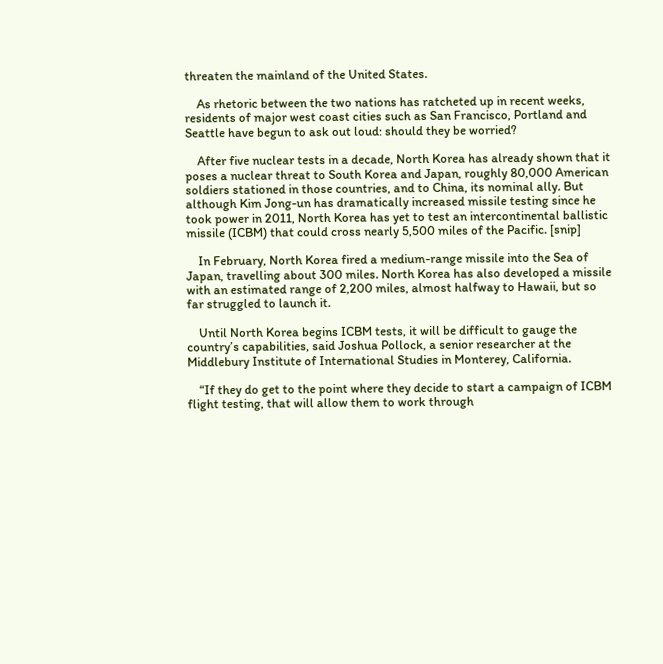threaten the mainland of the United States.

    As rhetoric between the two nations has ratcheted up in recent weeks, residents of major west coast cities such as San Francisco, Portland and Seattle have begun to ask out loud: should they be worried?

    After five nuclear tests in a decade, North Korea has already shown that it poses a nuclear threat to South Korea and Japan, roughly 80,000 American soldiers stationed in those countries, and to China, its nominal ally. But although Kim Jong-un has dramatically increased missile testing since he took power in 2011, North Korea has yet to test an intercontinental ballistic missile (ICBM) that could cross nearly 5,500 miles of the Pacific. [snip]

    In February, North Korea fired a medium-range missile into the Sea of Japan, travelling about 300 miles. North Korea has also developed a missile with an estimated range of 2,200 miles, almost halfway to Hawaii, but so far struggled to launch it.

    Until North Korea begins ICBM tests, it will be difficult to gauge the country’s capabilities, said Joshua Pollock, a senior researcher at the Middlebury Institute of International Studies in Monterey, California.

    “If they do get to the point where they decide to start a campaign of ICBM flight testing, that will allow them to work through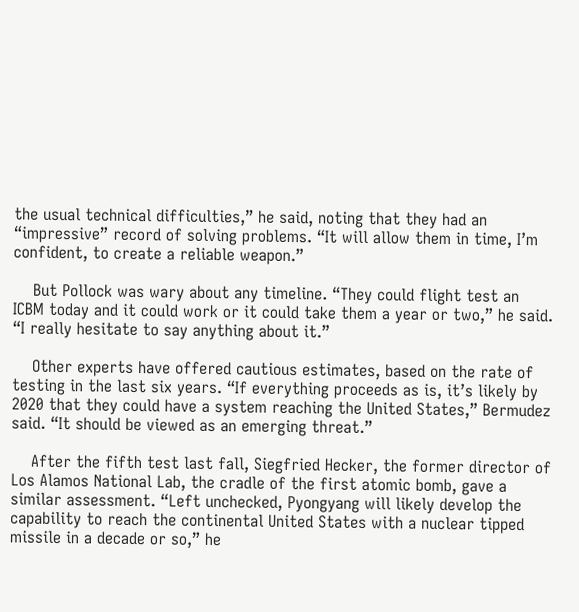the usual technical difficulties,” he said, noting that they had an “impressive” record of solving problems. “It will allow them in time, I’m confident, to create a reliable weapon.”

    But Pollock was wary about any timeline. “They could flight test an ICBM today and it could work or it could take them a year or two,” he said. “I really hesitate to say anything about it.”

    Other experts have offered cautious estimates, based on the rate of testing in the last six years. “If everything proceeds as is, it’s likely by 2020 that they could have a system reaching the United States,” Bermudez said. “It should be viewed as an emerging threat.”

    After the fifth test last fall, Siegfried Hecker, the former director of Los Alamos National Lab, the cradle of the first atomic bomb, gave a similar assessment. “Left unchecked, Pyongyang will likely develop the capability to reach the continental United States with a nuclear tipped missile in a decade or so,” he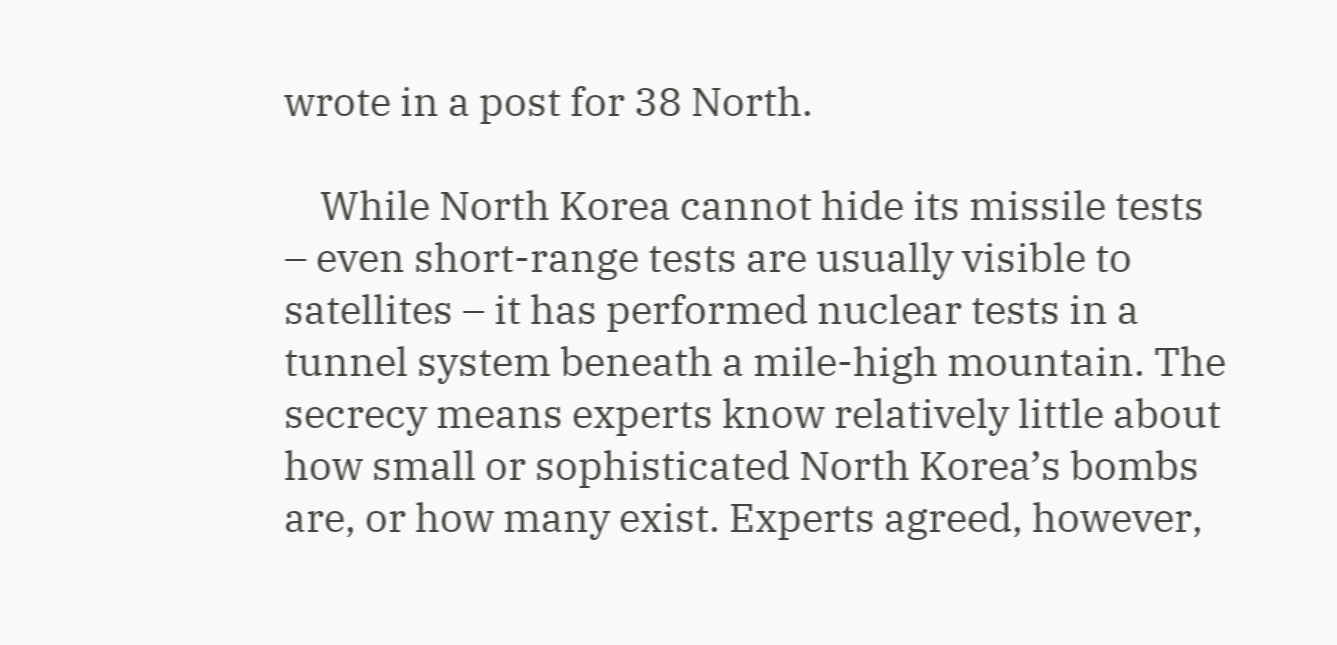wrote in a post for 38 North.

    While North Korea cannot hide its missile tests – even short-range tests are usually visible to satellites – it has performed nuclear tests in a tunnel system beneath a mile-high mountain. The secrecy means experts know relatively little about how small or sophisticated North Korea’s bombs are, or how many exist. Experts agreed, however,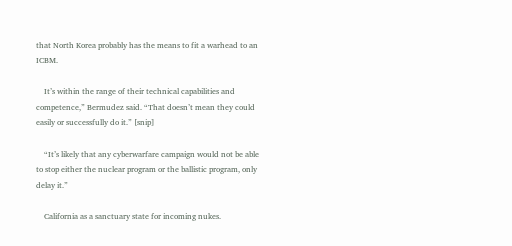that North Korea probably has the means to fit a warhead to an ICBM.

    It’s within the range of their technical capabilities and competence,” Bermudez said. “That doesn’t mean they could easily or successfully do it.” [snip]

    “It’s likely that any cyberwarfare campaign would not be able to stop either the nuclear program or the ballistic program, only delay it.”

    California as a sanctuary state for incoming nukes.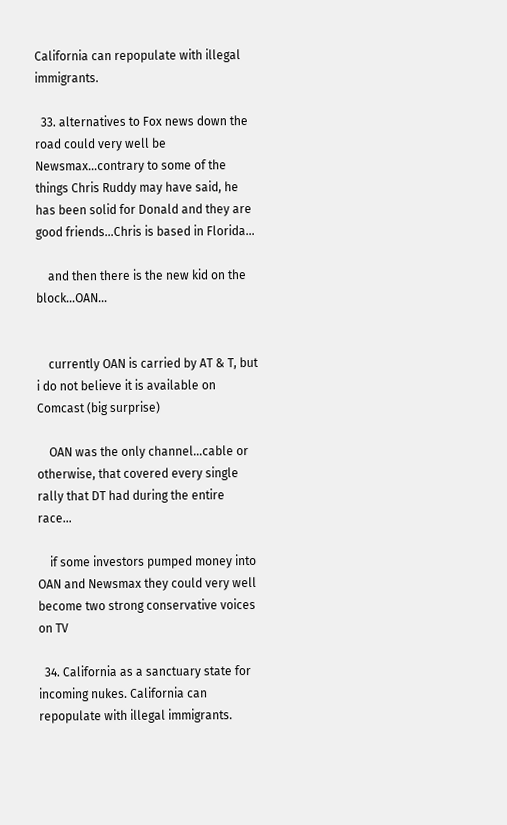California can repopulate with illegal immigrants.

  33. alternatives to Fox news down the road could very well be Newsmax…contrary to some of the things Chris Ruddy may have said, he has been solid for Donald and they are good friends…Chris is based in Florida…

    and then there is the new kid on the block…OAN…


    currently OAN is carried by AT & T, but i do not believe it is available on Comcast (big surprise)

    OAN was the only channel…cable or otherwise, that covered every single rally that DT had during the entire race…

    if some investors pumped money into OAN and Newsmax they could very well become two strong conservative voices on TV

  34. California as a sanctuary state for incoming nukes. California can repopulate with illegal immigrants.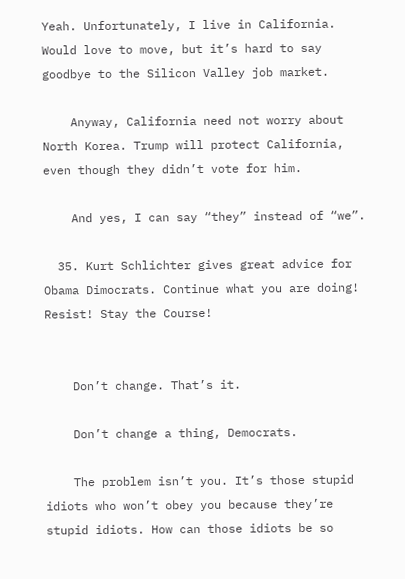Yeah. Unfortunately, I live in California. Would love to move, but it’s hard to say goodbye to the Silicon Valley job market.

    Anyway, California need not worry about North Korea. Trump will protect California, even though they didn’t vote for him.

    And yes, I can say “they” instead of “we”.

  35. Kurt Schlichter gives great advice for Obama Dimocrats. Continue what you are doing! Resist! Stay the Course!


    Don’t change. That’s it.

    Don’t change a thing, Democrats.

    The problem isn’t you. It’s those stupid idiots who won’t obey you because they’re stupid idiots. How can those idiots be so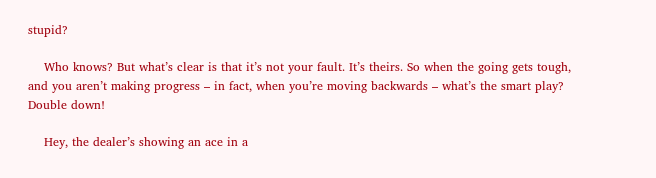stupid?

    Who knows? But what’s clear is that it’s not your fault. It’s theirs. So when the going gets tough, and you aren’t making progress – in fact, when you’re moving backwards – what’s the smart play? Double down!

    Hey, the dealer’s showing an ace in a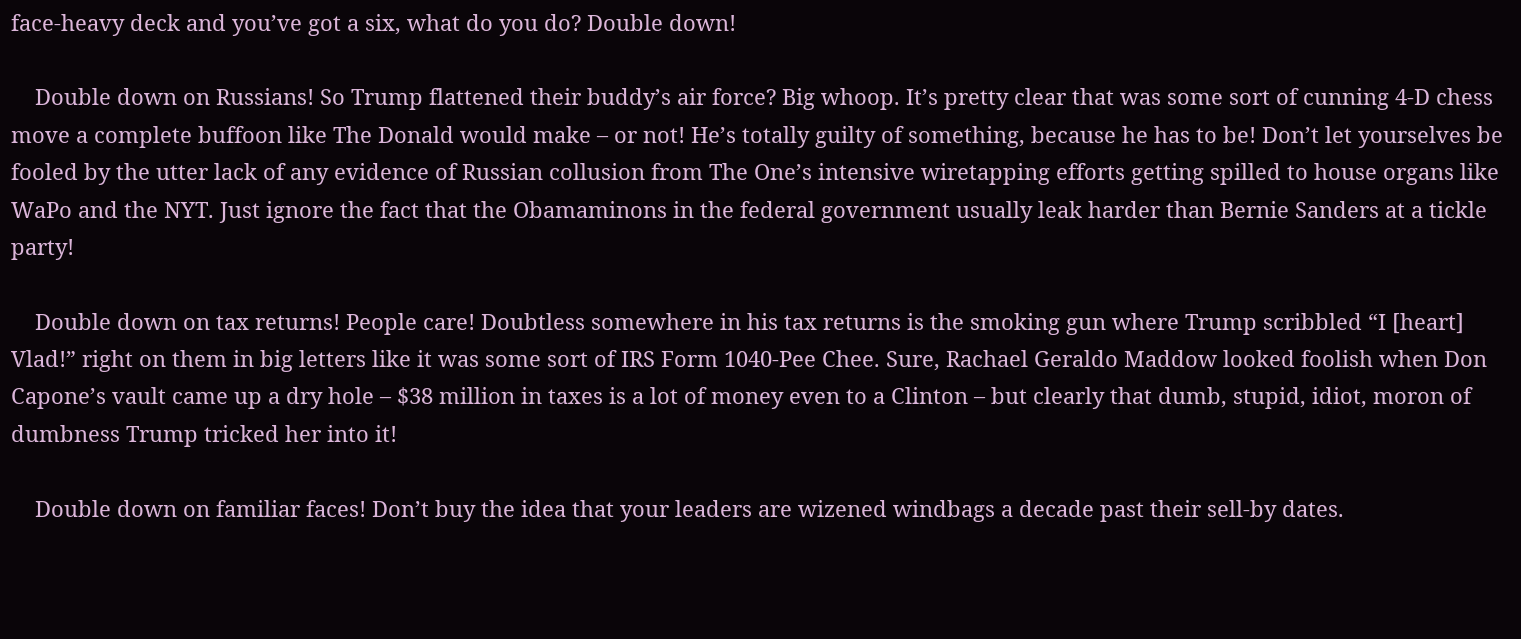face-heavy deck and you’ve got a six, what do you do? Double down!

    Double down on Russians! So Trump flattened their buddy’s air force? Big whoop. It’s pretty clear that was some sort of cunning 4-D chess move a complete buffoon like The Donald would make – or not! He’s totally guilty of something, because he has to be! Don’t let yourselves be fooled by the utter lack of any evidence of Russian collusion from The One’s intensive wiretapping efforts getting spilled to house organs like WaPo and the NYT. Just ignore the fact that the Obamaminons in the federal government usually leak harder than Bernie Sanders at a tickle party!

    Double down on tax returns! People care! Doubtless somewhere in his tax returns is the smoking gun where Trump scribbled “I [heart] Vlad!” right on them in big letters like it was some sort of IRS Form 1040-Pee Chee. Sure, Rachael Geraldo Maddow looked foolish when Don Capone’s vault came up a dry hole – $38 million in taxes is a lot of money even to a Clinton – but clearly that dumb, stupid, idiot, moron of dumbness Trump tricked her into it!

    Double down on familiar faces! Don’t buy the idea that your leaders are wizened windbags a decade past their sell-by dates.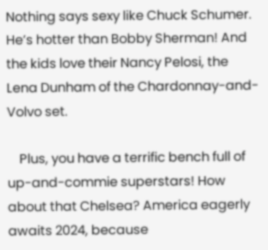Nothing says sexy like Chuck Schumer. He’s hotter than Bobby Sherman! And the kids love their Nancy Pelosi, the Lena Dunham of the Chardonnay-and-Volvo set.

    Plus, you have a terrific bench full of up-and-commie superstars! How about that Chelsea? America eagerly awaits 2024, because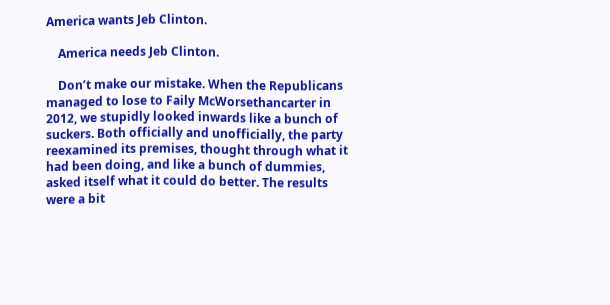America wants Jeb Clinton.

    America needs Jeb Clinton.

    Don’t make our mistake. When the Republicans managed to lose to Faily McWorsethancarter in 2012, we stupidly looked inwards like a bunch of suckers. Both officially and unofficially, the party reexamined its premises, thought through what it had been doing, and like a bunch of dummies, asked itself what it could do better. The results were a bit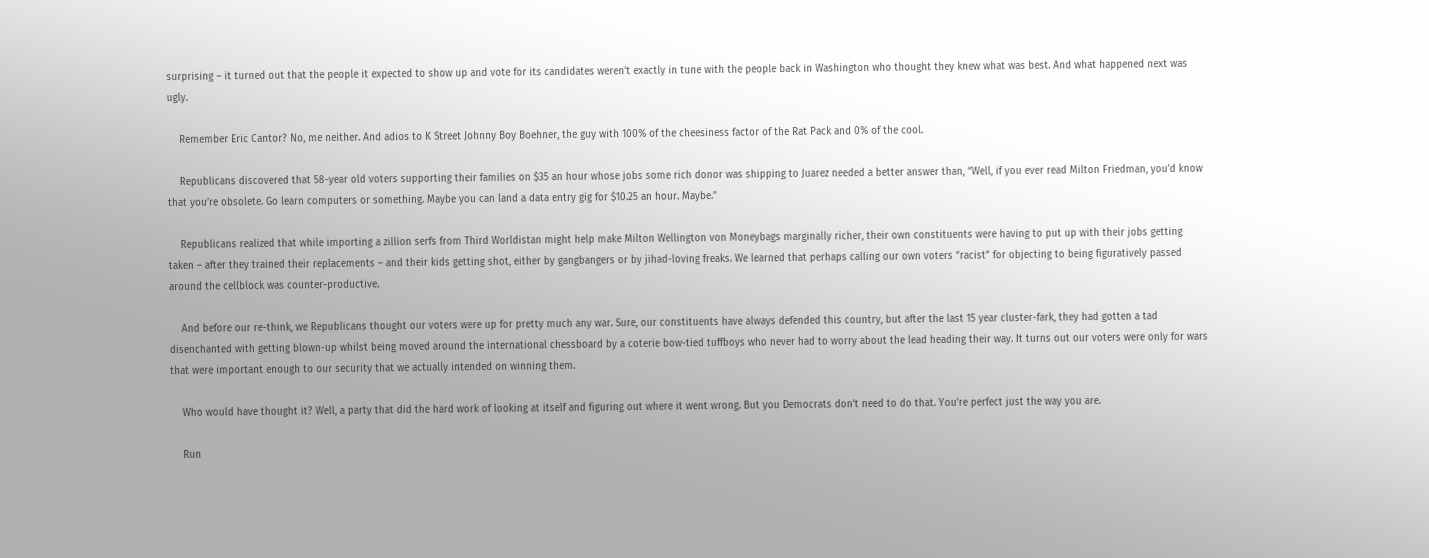surprising – it turned out that the people it expected to show up and vote for its candidates weren’t exactly in tune with the people back in Washington who thought they knew what was best. And what happened next was ugly.

    Remember Eric Cantor? No, me neither. And adios to K Street Johnny Boy Boehner, the guy with 100% of the cheesiness factor of the Rat Pack and 0% of the cool.

    Republicans discovered that 58-year old voters supporting their families on $35 an hour whose jobs some rich donor was shipping to Juarez needed a better answer than, “Well, if you ever read Milton Friedman, you’d know that you’re obsolete. Go learn computers or something. Maybe you can land a data entry gig for $10.25 an hour. Maybe.”

    Republicans realized that while importing a zillion serfs from Third Worldistan might help make Milton Wellington von Moneybags marginally richer, their own constituents were having to put up with their jobs getting taken – after they trained their replacements – and their kids getting shot, either by gangbangers or by jihad-loving freaks. We learned that perhaps calling our own voters “racist” for objecting to being figuratively passed around the cellblock was counter-productive.

    And before our re-think, we Republicans thought our voters were up for pretty much any war. Sure, our constituents have always defended this country, but after the last 15 year cluster-fark, they had gotten a tad disenchanted with getting blown-up whilst being moved around the international chessboard by a coterie bow-tied tuffboys who never had to worry about the lead heading their way. It turns out our voters were only for wars that were important enough to our security that we actually intended on winning them.

    Who would have thought it? Well, a party that did the hard work of looking at itself and figuring out where it went wrong. But you Democrats don’t need to do that. You’re perfect just the way you are.

    Run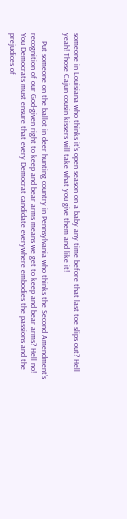someone in Louisiana who thinks it’s open season on a baby any time before that last toe slips out? Hell yeah! Those Cajun cousin kissers will take what you give them and like it!

    Put someone on the ballot in deer hunting country in Pennsylvania who thinks the Second Amendment’s recognition of our God-given right to keep and bear arms means we get to keep and bear arms? Hell no! You Democrats must ensure that every Democrat candidate everywhere embodies the passions and the prejudices of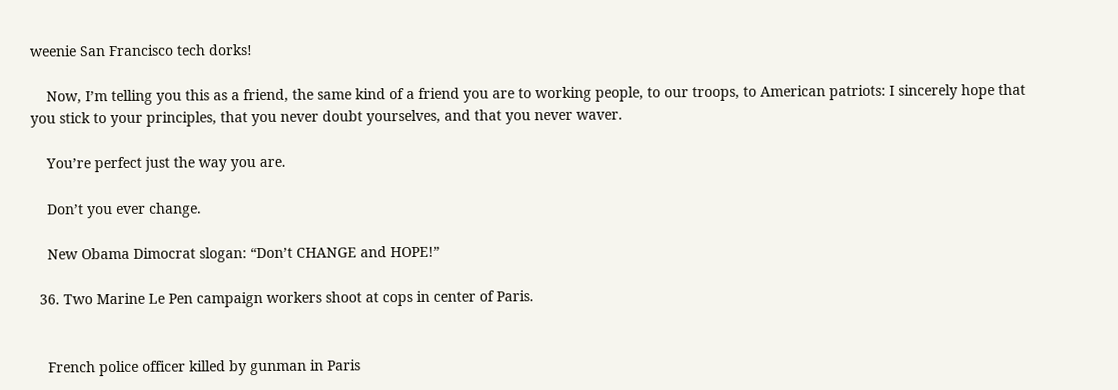weenie San Francisco tech dorks!

    Now, I’m telling you this as a friend, the same kind of a friend you are to working people, to our troops, to American patriots: I sincerely hope that you stick to your principles, that you never doubt yourselves, and that you never waver.

    You’re perfect just the way you are.

    Don’t you ever change.

    New Obama Dimocrat slogan: “Don’t CHANGE and HOPE!”

  36. Two Marine Le Pen campaign workers shoot at cops in center of Paris.


    French police officer killed by gunman in Paris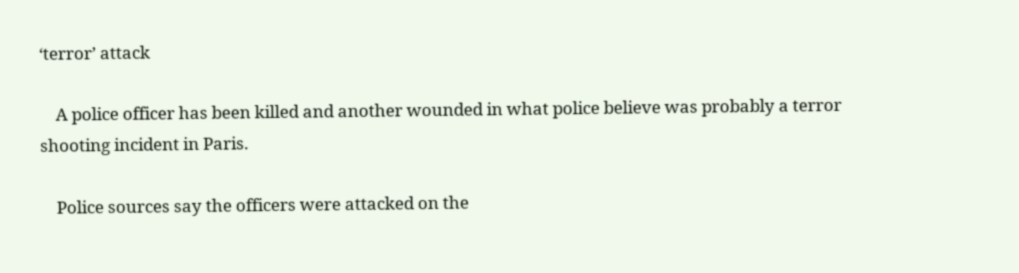‘terror’ attack

    A police officer has been killed and another wounded in what police believe was probably a terror shooting incident in Paris.

    Police sources say the officers were attacked on the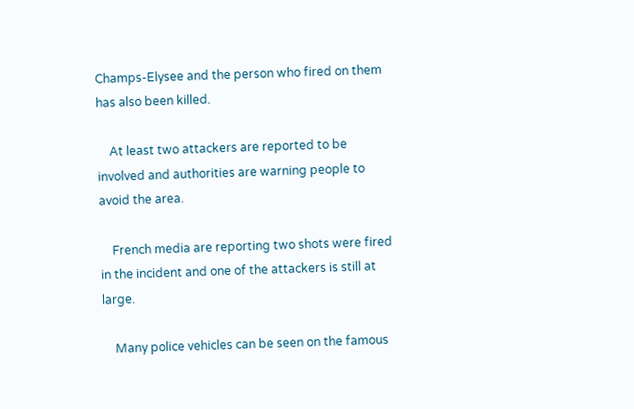Champs-Elysee and the person who fired on them has also been killed.

    At least two attackers are reported to be involved and authorities are warning people to avoid the area.

    French media are reporting two shots were fired in the incident and one of the attackers is still at large.

    Many police vehicles can be seen on the famous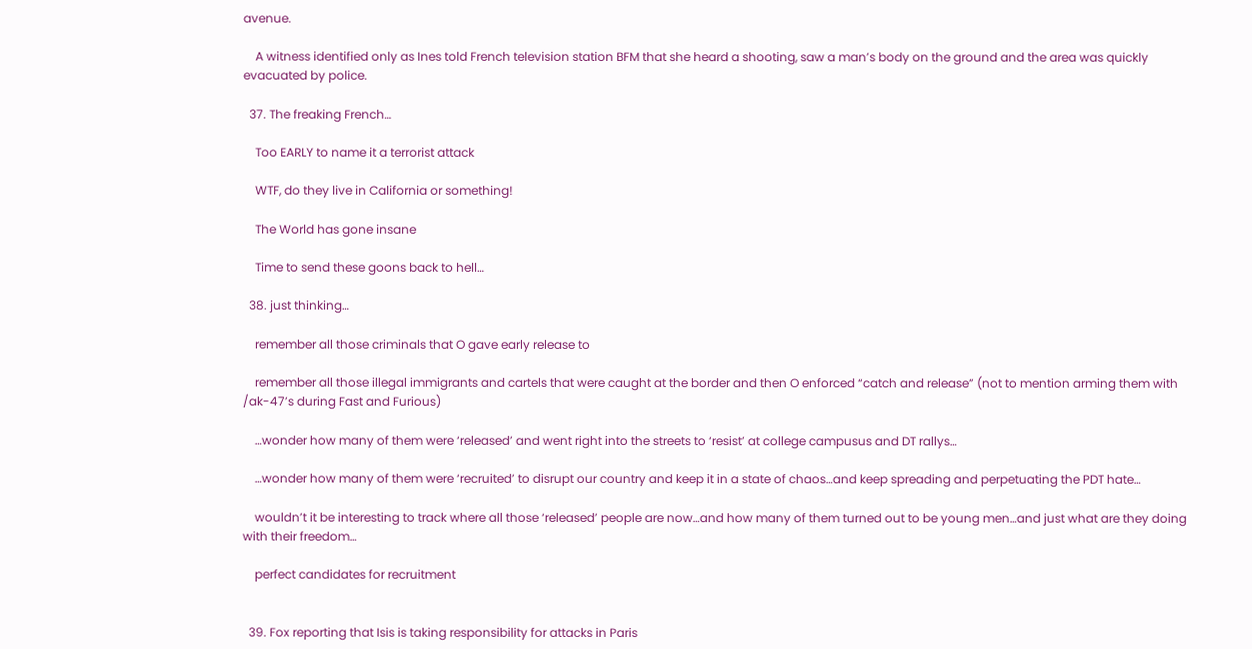avenue.

    A witness identified only as Ines told French television station BFM that she heard a shooting, saw a man’s body on the ground and the area was quickly evacuated by police.

  37. The freaking French…

    Too EARLY to name it a terrorist attack

    WTF, do they live in California or something!

    The World has gone insane

    Time to send these goons back to hell…

  38. just thinking…

    remember all those criminals that O gave early release to

    remember all those illegal immigrants and cartels that were caught at the border and then O enforced “catch and release” (not to mention arming them with /ak-47’s during Fast and Furious)

    …wonder how many of them were ‘released’ and went right into the streets to ‘resist’ at college campusus and DT rallys…

    …wonder how many of them were ‘recruited’ to disrupt our country and keep it in a state of chaos…and keep spreading and perpetuating the PDT hate…

    wouldn’t it be interesting to track where all those ‘released’ people are now…and how many of them turned out to be young men…and just what are they doing with their freedom…

    perfect candidates for recruitment


  39. Fox reporting that Isis is taking responsibility for attacks in Paris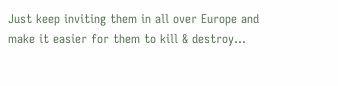Just keep inviting them in all over Europe and make it easier for them to kill & destroy…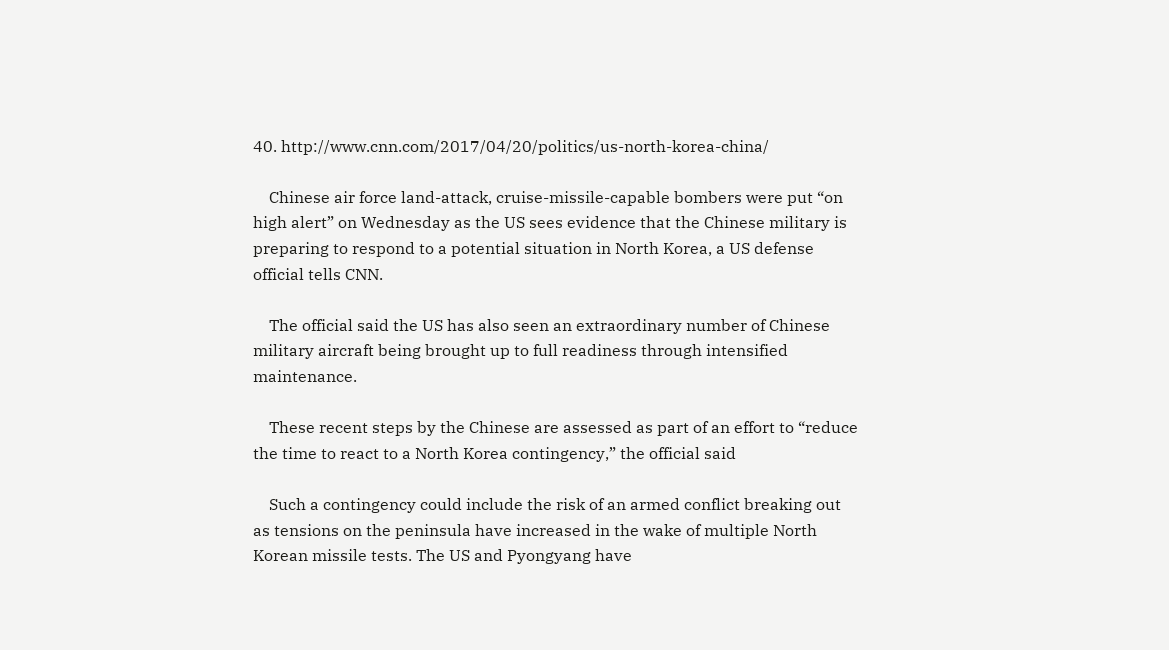40. http://www.cnn.com/2017/04/20/politics/us-north-korea-china/

    Chinese air force land-attack, cruise-missile-capable bombers were put “on high alert” on Wednesday as the US sees evidence that the Chinese military is preparing to respond to a potential situation in North Korea, a US defense official tells CNN.

    The official said the US has also seen an extraordinary number of Chinese military aircraft being brought up to full readiness through intensified maintenance.

    These recent steps by the Chinese are assessed as part of an effort to “reduce the time to react to a North Korea contingency,” the official said

    Such a contingency could include the risk of an armed conflict breaking out as tensions on the peninsula have increased in the wake of multiple North Korean missile tests. The US and Pyongyang have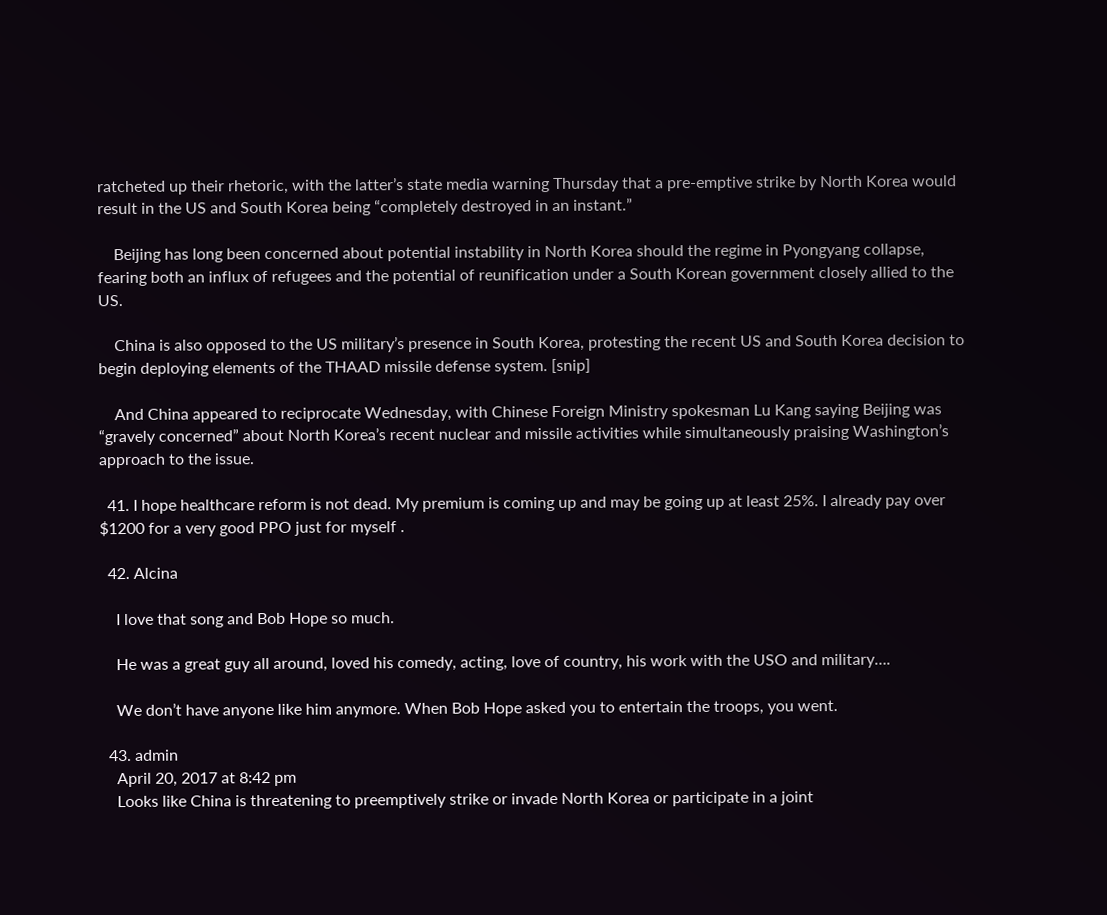ratcheted up their rhetoric, with the latter’s state media warning Thursday that a pre-emptive strike by North Korea would result in the US and South Korea being “completely destroyed in an instant.”

    Beijing has long been concerned about potential instability in North Korea should the regime in Pyongyang collapse, fearing both an influx of refugees and the potential of reunification under a South Korean government closely allied to the US.

    China is also opposed to the US military’s presence in South Korea, protesting the recent US and South Korea decision to begin deploying elements of the THAAD missile defense system. [snip]

    And China appeared to reciprocate Wednesday, with Chinese Foreign Ministry spokesman Lu Kang saying Beijing was “gravely concerned” about North Korea’s recent nuclear and missile activities while simultaneously praising Washington’s approach to the issue.

  41. I hope healthcare reform is not dead. My premium is coming up and may be going up at least 25%. I already pay over $1200 for a very good PPO just for myself .

  42. Alcina

    I love that song and Bob Hope so much.

    He was a great guy all around, loved his comedy, acting, love of country, his work with the USO and military….

    We don’t have anyone like him anymore. When Bob Hope asked you to entertain the troops, you went.

  43. admin
    April 20, 2017 at 8:42 pm
    Looks like China is threatening to preemptively strike or invade North Korea or participate in a joint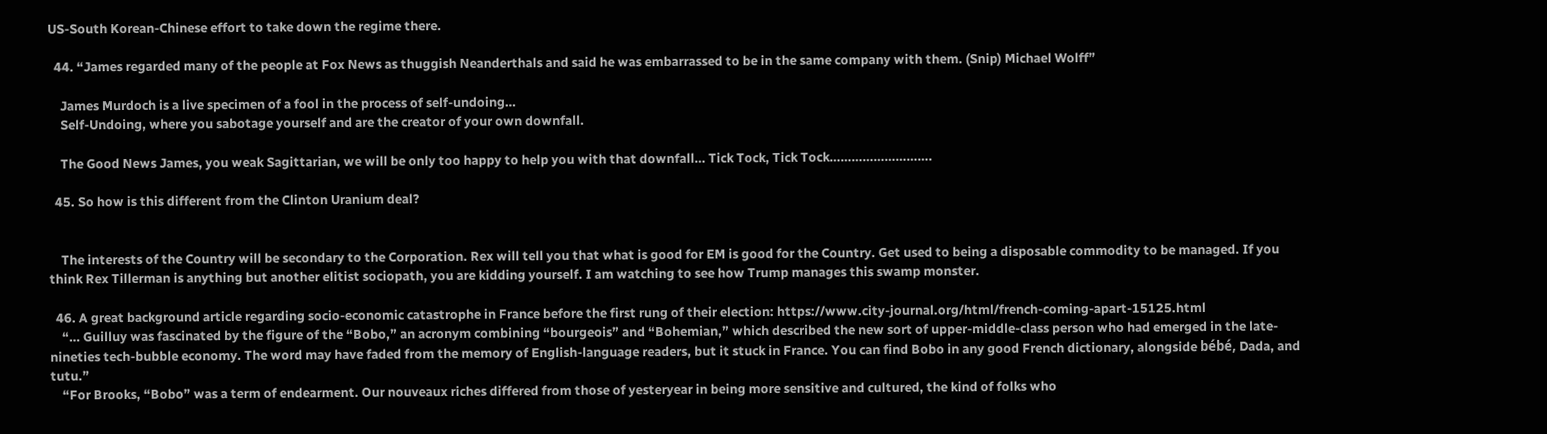US-South Korean-Chinese effort to take down the regime there.

  44. “James regarded many of the people at Fox News as thuggish Neanderthals and said he was embarrassed to be in the same company with them. (Snip) Michael Wolff”

    James Murdoch is a live specimen of a fool in the process of self-undoing…
    Self-Undoing, where you sabotage yourself and are the creator of your own downfall.

    The Good News James, you weak Sagittarian, we will be only too happy to help you with that downfall… Tick Tock, Tick Tock……………………….

  45. So how is this different from the Clinton Uranium deal?


    The interests of the Country will be secondary to the Corporation. Rex will tell you that what is good for EM is good for the Country. Get used to being a disposable commodity to be managed. If you think Rex Tillerman is anything but another elitist sociopath, you are kidding yourself. I am watching to see how Trump manages this swamp monster.

  46. A great background article regarding socio-economic catastrophe in France before the first rung of their election: https://www.city-journal.org/html/french-coming-apart-15125.html
    “… Guilluy was fascinated by the figure of the “Bobo,” an acronym combining “bourgeois” and “Bohemian,” which described the new sort of upper-middle-class person who had emerged in the late-nineties tech-bubble economy. The word may have faded from the memory of English-language readers, but it stuck in France. You can find Bobo in any good French dictionary, alongside bébé, Dada, and tutu.”
    “For Brooks, “Bobo” was a term of endearment. Our nouveaux riches differed from those of yesteryear in being more sensitive and cultured, the kind of folks who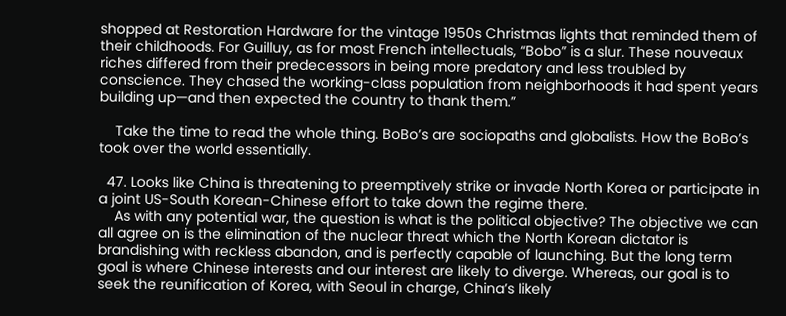shopped at Restoration Hardware for the vintage 1950s Christmas lights that reminded them of their childhoods. For Guilluy, as for most French intellectuals, “Bobo” is a slur. These nouveaux riches differed from their predecessors in being more predatory and less troubled by conscience. They chased the working-class population from neighborhoods it had spent years building up—and then expected the country to thank them.”

    Take the time to read the whole thing. BoBo’s are sociopaths and globalists. How the BoBo’s took over the world essentially.

  47. Looks like China is threatening to preemptively strike or invade North Korea or participate in a joint US-South Korean-Chinese effort to take down the regime there.
    As with any potential war, the question is what is the political objective? The objective we can all agree on is the elimination of the nuclear threat which the North Korean dictator is brandishing with reckless abandon, and is perfectly capable of launching. But the long term goal is where Chinese interests and our interest are likely to diverge. Whereas, our goal is to seek the reunification of Korea, with Seoul in charge, China’s likely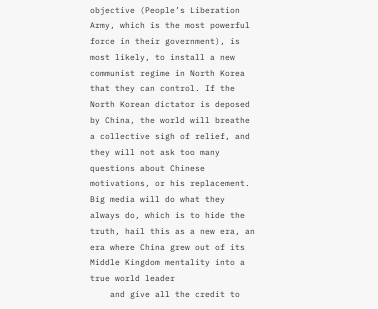objective (People’s Liberation Army, which is the most powerful force in their government), is most likely, to install a new communist regime in North Korea that they can control. If the North Korean dictator is deposed by China, the world will breathe a collective sigh of relief, and they will not ask too many questions about Chinese motivations, or his replacement. Big media will do what they always do, which is to hide the truth, hail this as a new era, an era where China grew out of its Middle Kingdom mentality into a true world leader
    and give all the credit to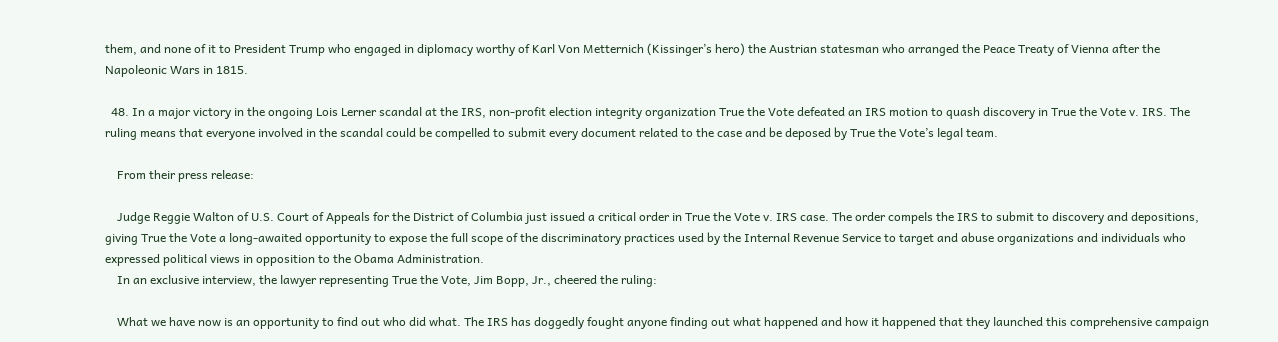them, and none of it to President Trump who engaged in diplomacy worthy of Karl Von Metternich (Kissinger’s hero) the Austrian statesman who arranged the Peace Treaty of Vienna after the Napoleonic Wars in 1815.

  48. In a major victory in the ongoing Lois Lerner scandal at the IRS, non-profit election integrity organization True the Vote defeated an IRS motion to quash discovery in True the Vote v. IRS. The ruling means that everyone involved in the scandal could be compelled to submit every document related to the case and be deposed by True the Vote’s legal team.

    From their press release:

    Judge Reggie Walton of U.S. Court of Appeals for the District of Columbia just issued a critical order in True the Vote v. IRS case. The order compels the IRS to submit to discovery and depositions, giving True the Vote a long-awaited opportunity to expose the full scope of the discriminatory practices used by the Internal Revenue Service to target and abuse organizations and individuals who expressed political views in opposition to the Obama Administration.
    In an exclusive interview, the lawyer representing True the Vote, Jim Bopp, Jr., cheered the ruling:

    What we have now is an opportunity to find out who did what. The IRS has doggedly fought anyone finding out what happened and how it happened that they launched this comprehensive campaign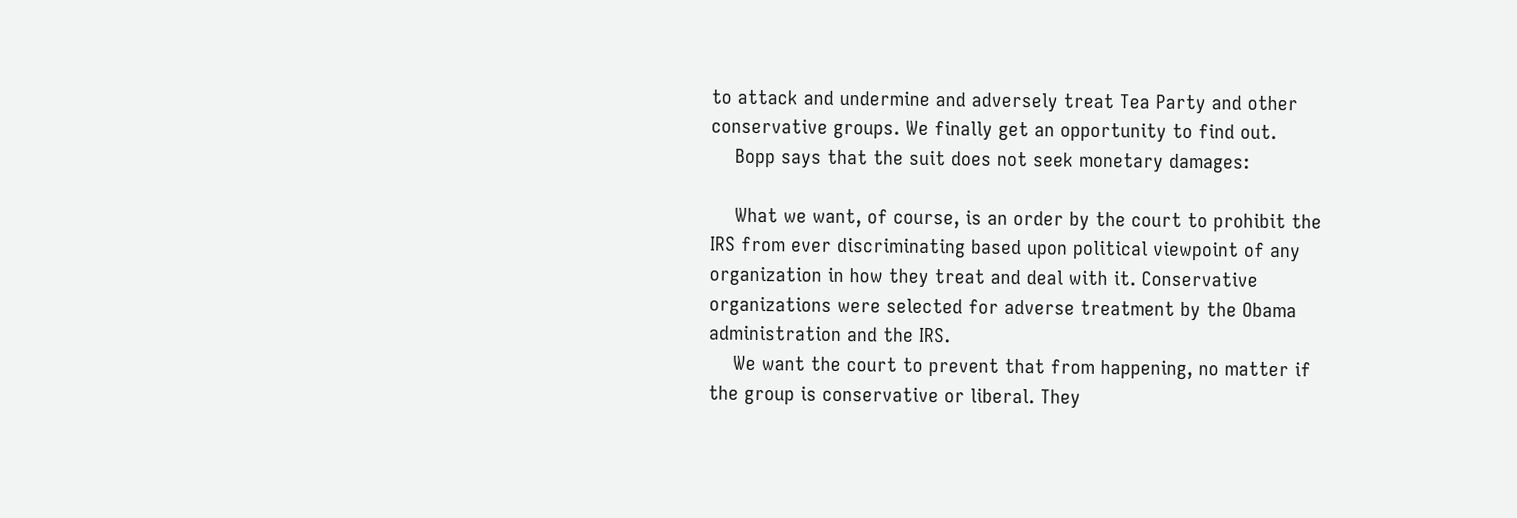to attack and undermine and adversely treat Tea Party and other conservative groups. We finally get an opportunity to find out.
    Bopp says that the suit does not seek monetary damages:

    What we want, of course, is an order by the court to prohibit the IRS from ever discriminating based upon political viewpoint of any organization in how they treat and deal with it. Conservative organizations were selected for adverse treatment by the Obama administration and the IRS.
    We want the court to prevent that from happening, no matter if the group is conservative or liberal. They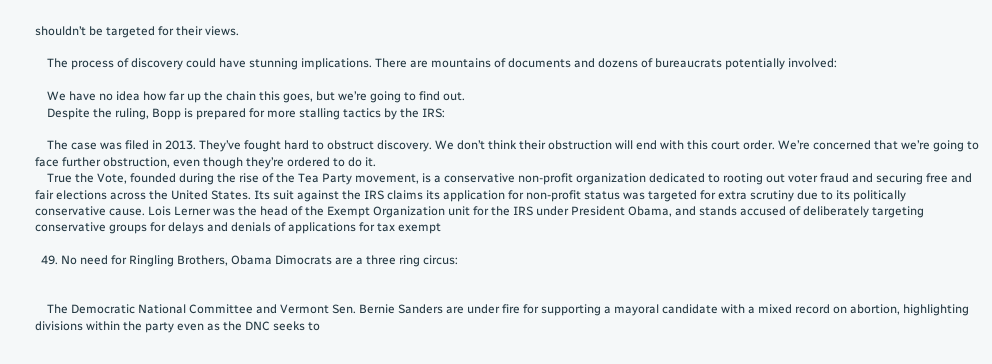shouldn’t be targeted for their views.

    The process of discovery could have stunning implications. There are mountains of documents and dozens of bureaucrats potentially involved:

    We have no idea how far up the chain this goes, but we’re going to find out.
    Despite the ruling, Bopp is prepared for more stalling tactics by the IRS:

    The case was filed in 2013. They’ve fought hard to obstruct discovery. We don’t think their obstruction will end with this court order. We’re concerned that we’re going to face further obstruction, even though they’re ordered to do it.
    True the Vote, founded during the rise of the Tea Party movement, is a conservative non-profit organization dedicated to rooting out voter fraud and securing free and fair elections across the United States. Its suit against the IRS claims its application for non-profit status was targeted for extra scrutiny due to its politically conservative cause. Lois Lerner was the head of the Exempt Organization unit for the IRS under President Obama, and stands accused of deliberately targeting conservative groups for delays and denials of applications for tax exempt

  49. No need for Ringling Brothers, Obama Dimocrats are a three ring circus:


    The Democratic National Committee and Vermont Sen. Bernie Sanders are under fire for supporting a mayoral candidate with a mixed record on abortion, highlighting divisions within the party even as the DNC seeks to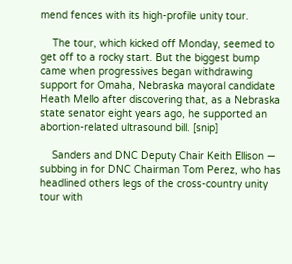mend fences with its high-profile unity tour.

    The tour, which kicked off Monday, seemed to get off to a rocky start. But the biggest bump came when progressives began withdrawing support for Omaha, Nebraska mayoral candidate Heath Mello after discovering that, as a Nebraska state senator eight years ago, he supported an abortion-related ultrasound bill. [snip]

    Sanders and DNC Deputy Chair Keith Ellison — subbing in for DNC Chairman Tom Perez, who has headlined others legs of the cross-country unity tour with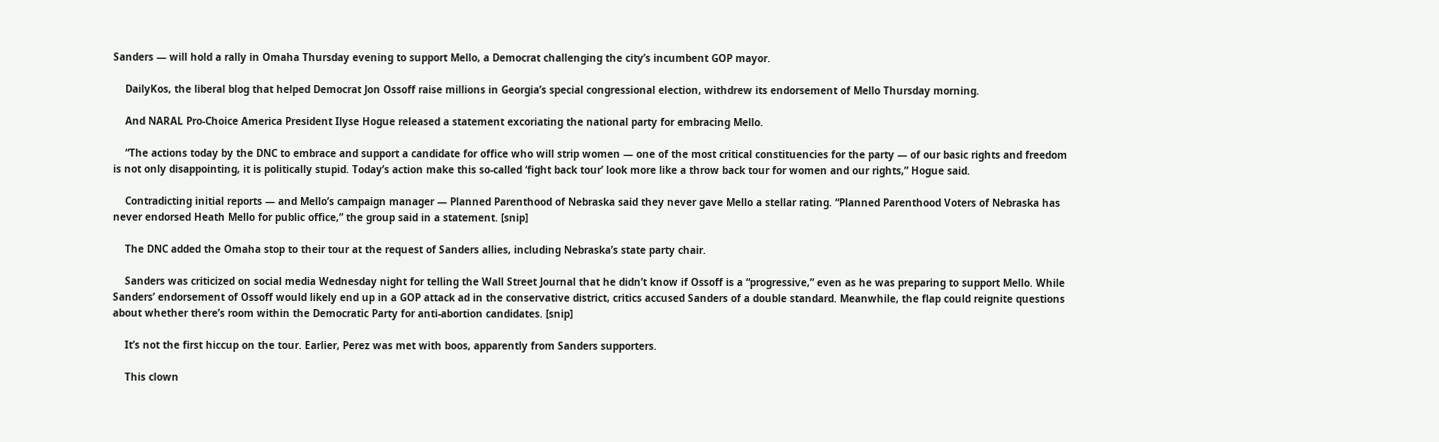Sanders — will hold a rally in Omaha Thursday evening to support Mello, a Democrat challenging the city’s incumbent GOP mayor.

    DailyKos, the liberal blog that helped Democrat Jon Ossoff raise millions in Georgia’s special congressional election, withdrew its endorsement of Mello Thursday morning.

    And NARAL Pro-Choice America President Ilyse Hogue released a statement excoriating the national party for embracing Mello.

    “The actions today by the DNC to embrace and support a candidate for office who will strip women — one of the most critical constituencies for the party — of our basic rights and freedom is not only disappointing, it is politically stupid. Today’s action make this so-called ‘fight back tour’ look more like a throw back tour for women and our rights,” Hogue said.

    Contradicting initial reports — and Mello’s campaign manager — Planned Parenthood of Nebraska said they never gave Mello a stellar rating. “Planned Parenthood Voters of Nebraska has never endorsed Heath Mello for public office,” the group said in a statement. [snip]

    The DNC added the Omaha stop to their tour at the request of Sanders allies, including Nebraska’s state party chair.

    Sanders was criticized on social media Wednesday night for telling the Wall Street Journal that he didn’t know if Ossoff is a “progressive,” even as he was preparing to support Mello. While Sanders’ endorsement of Ossoff would likely end up in a GOP attack ad in the conservative district, critics accused Sanders of a double standard. Meanwhile, the flap could reignite questions about whether there’s room within the Democratic Party for anti-abortion candidates. [snip]

    It’s not the first hiccup on the tour. Earlier, Perez was met with boos, apparently from Sanders supporters.

    This clown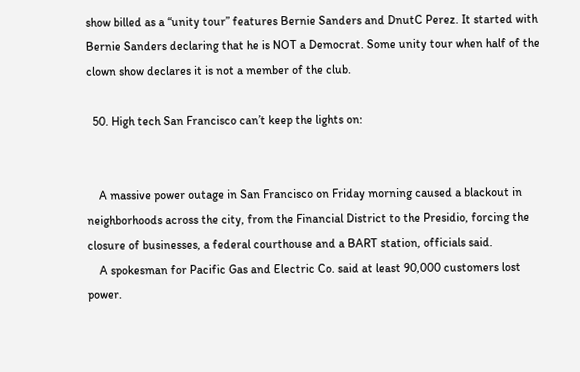show billed as a “unity tour” features Bernie Sanders and DnutC Perez. It started with Bernie Sanders declaring that he is NOT a Democrat. Some unity tour when half of the clown show declares it is not a member of the club.

  50. High tech San Francisco can’t keep the lights on:


    A massive power outage in San Francisco on Friday morning caused a blackout in neighborhoods across the city, from the Financial District to the Presidio, forcing the closure of businesses, a federal courthouse and a BART station, officials said.
    A spokesman for Pacific Gas and Electric Co. said at least 90,000 customers lost power.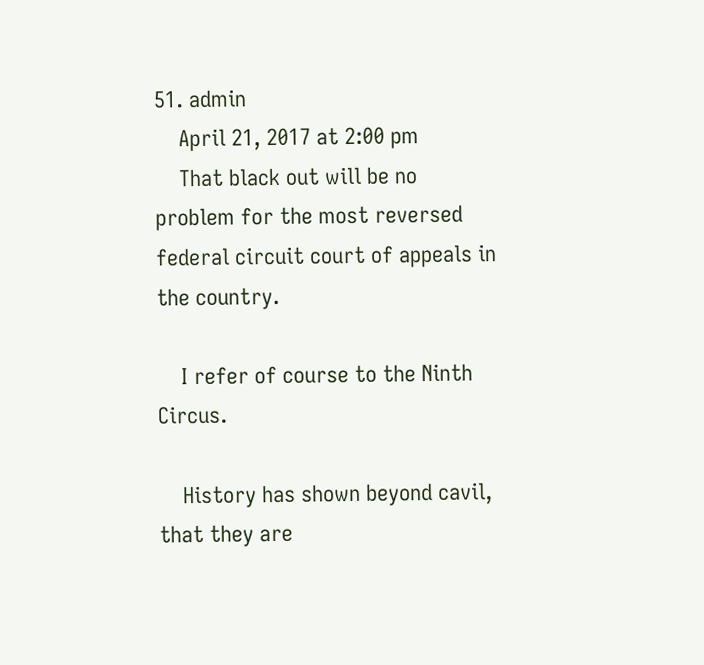51. admin
    April 21, 2017 at 2:00 pm
    That black out will be no problem for the most reversed federal circuit court of appeals in the country.

    I refer of course to the Ninth Circus.

    History has shown beyond cavil, that they are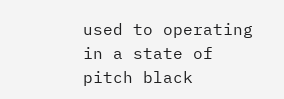used to operating in a state of pitch black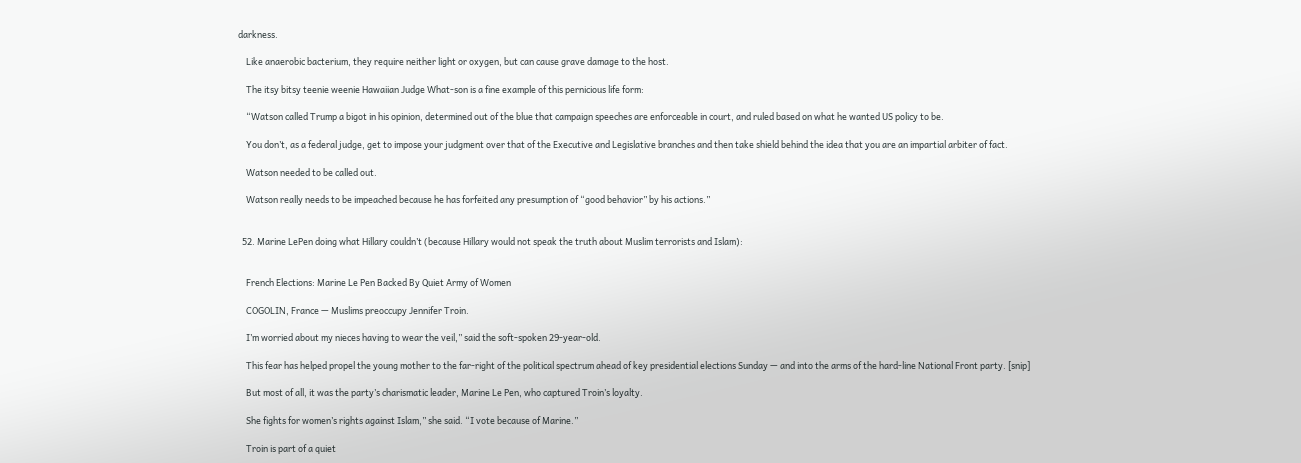darkness.

    Like anaerobic bacterium, they require neither light or oxygen, but can cause grave damage to the host.

    The itsy bitsy teenie weenie Hawaiian Judge What-son is a fine example of this pernicious life form:

    “Watson called Trump a bigot in his opinion, determined out of the blue that campaign speeches are enforceable in court, and ruled based on what he wanted US policy to be.

    You don’t, as a federal judge, get to impose your judgment over that of the Executive and Legislative branches and then take shield behind the idea that you are an impartial arbiter of fact.

    Watson needed to be called out.

    Watson really needs to be impeached because he has forfeited any presumption of “good behavior” by his actions.”


  52. Marine LePen doing what Hillary couldn’t (because Hillary would not speak the truth about Muslim terrorists and Islam):


    French Elections: Marine Le Pen Backed By Quiet Army of Women

    COGOLIN, France — Muslims preoccupy Jennifer Troin.

    I’m worried about my nieces having to wear the veil,” said the soft-spoken 29-year-old.

    This fear has helped propel the young mother to the far-right of the political spectrum ahead of key presidential elections Sunday — and into the arms of the hard-line National Front party. [snip]

    But most of all, it was the party’s charismatic leader, Marine Le Pen, who captured Troin’s loyalty.

    She fights for women’s rights against Islam,” she said. “I vote because of Marine.”

    Troin is part of a quiet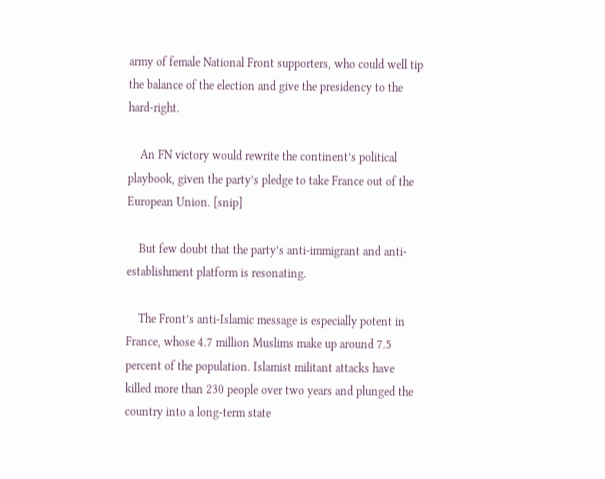army of female National Front supporters, who could well tip the balance of the election and give the presidency to the hard-right.

    An FN victory would rewrite the continent’s political playbook, given the party’s pledge to take France out of the European Union. [snip]

    But few doubt that the party’s anti-immigrant and anti-establishment platform is resonating.

    The Front’s anti-Islamic message is especially potent in France, whose 4.7 million Muslims make up around 7.5 percent of the population. Islamist militant attacks have killed more than 230 people over two years and plunged the country into a long-term state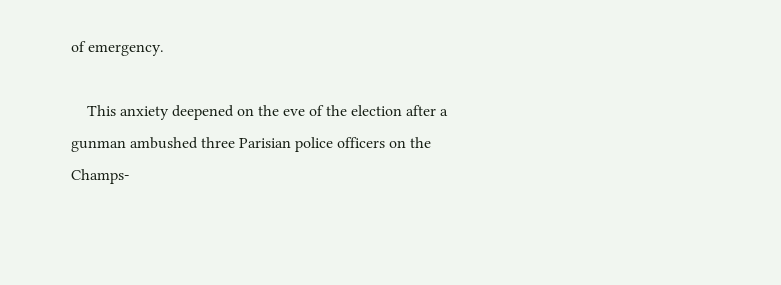of emergency.

    This anxiety deepened on the eve of the election after a gunman ambushed three Parisian police officers on the Champs-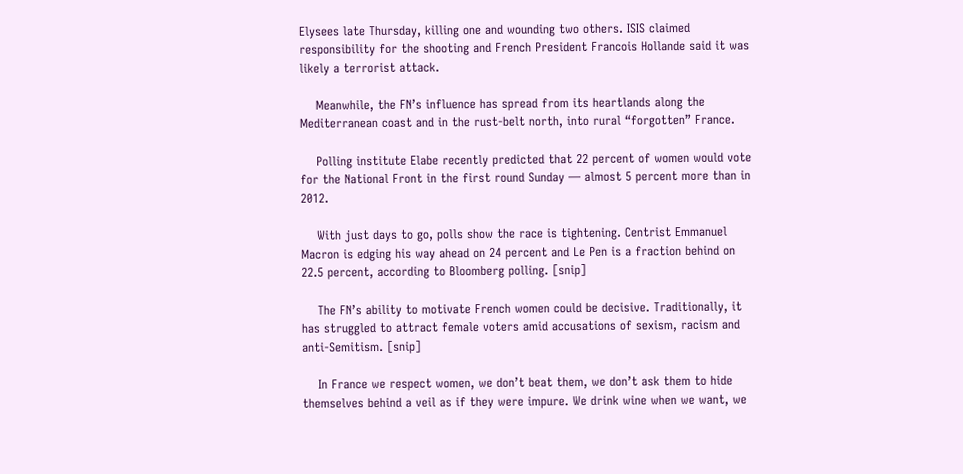Elysees late Thursday, killing one and wounding two others. ISIS claimed responsibility for the shooting and French President Francois Hollande said it was likely a terrorist attack.

    Meanwhile, the FN’s influence has spread from its heartlands along the Mediterranean coast and in the rust-belt north, into rural “forgotten” France.

    Polling institute Elabe recently predicted that 22 percent of women would vote for the National Front in the first round Sunday — almost 5 percent more than in 2012.

    With just days to go, polls show the race is tightening. Centrist Emmanuel Macron is edging his way ahead on 24 percent and Le Pen is a fraction behind on 22.5 percent, according to Bloomberg polling. [snip]

    The FN’s ability to motivate French women could be decisive. Traditionally, it has struggled to attract female voters amid accusations of sexism, racism and anti-Semitism. [snip]

    In France we respect women, we don’t beat them, we don’t ask them to hide themselves behind a veil as if they were impure. We drink wine when we want, we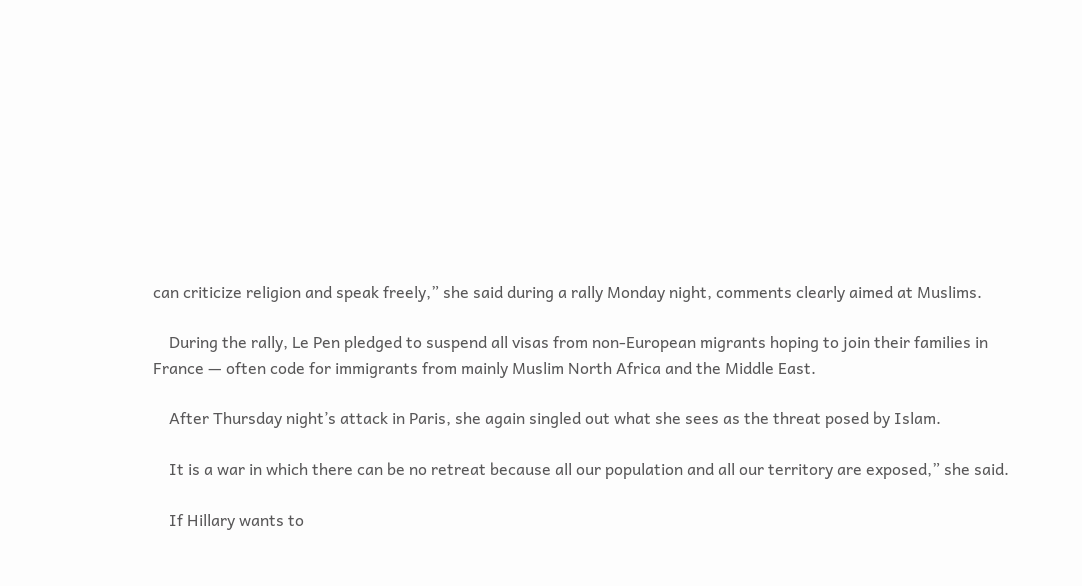can criticize religion and speak freely,” she said during a rally Monday night, comments clearly aimed at Muslims.

    During the rally, Le Pen pledged to suspend all visas from non-European migrants hoping to join their families in France — often code for immigrants from mainly Muslim North Africa and the Middle East.

    After Thursday night’s attack in Paris, she again singled out what she sees as the threat posed by Islam.

    It is a war in which there can be no retreat because all our population and all our territory are exposed,” she said.

    If Hillary wants to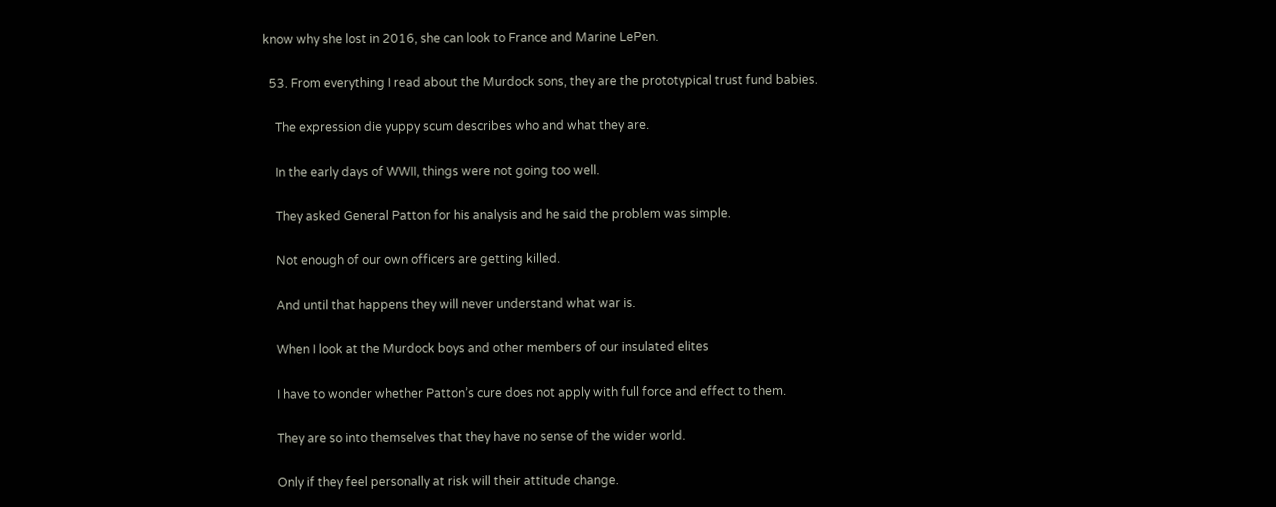know why she lost in 2016, she can look to France and Marine LePen.

  53. From everything I read about the Murdock sons, they are the prototypical trust fund babies.

    The expression die yuppy scum describes who and what they are.

    In the early days of WWII, things were not going too well.

    They asked General Patton for his analysis and he said the problem was simple.

    Not enough of our own officers are getting killed.

    And until that happens they will never understand what war is.

    When I look at the Murdock boys and other members of our insulated elites

    I have to wonder whether Patton’s cure does not apply with full force and effect to them.

    They are so into themselves that they have no sense of the wider world.

    Only if they feel personally at risk will their attitude change.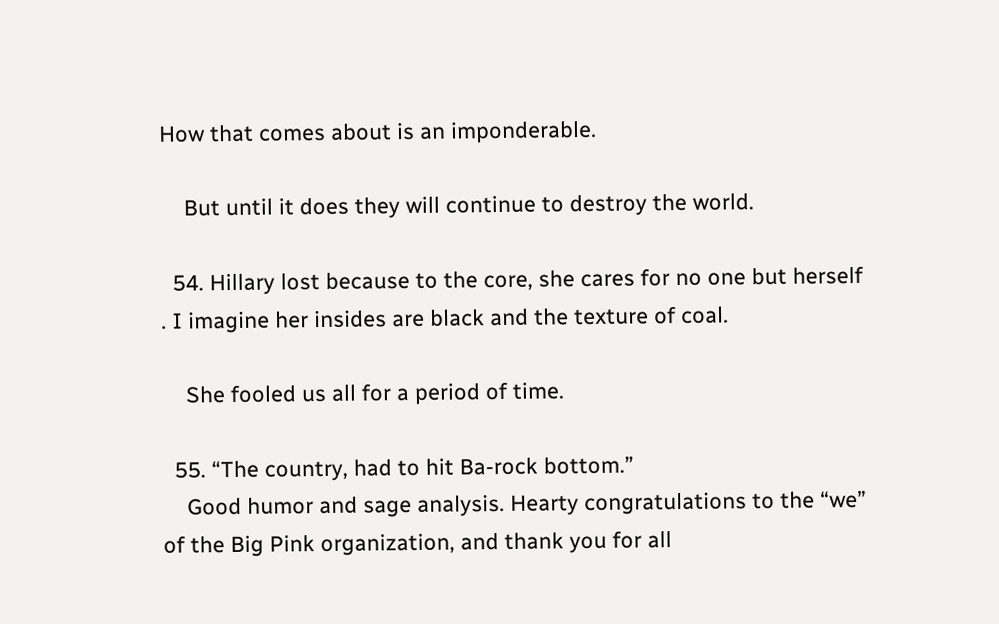How that comes about is an imponderable.

    But until it does they will continue to destroy the world.

  54. Hillary lost because to the core, she cares for no one but herself . I imagine her insides are black and the texture of coal.

    She fooled us all for a period of time.

  55. “The country, had to hit Ba-rock bottom.”
    Good humor and sage analysis. Hearty congratulations to the “we” of the Big Pink organization, and thank you for all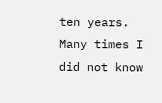ten years. Many times I did not know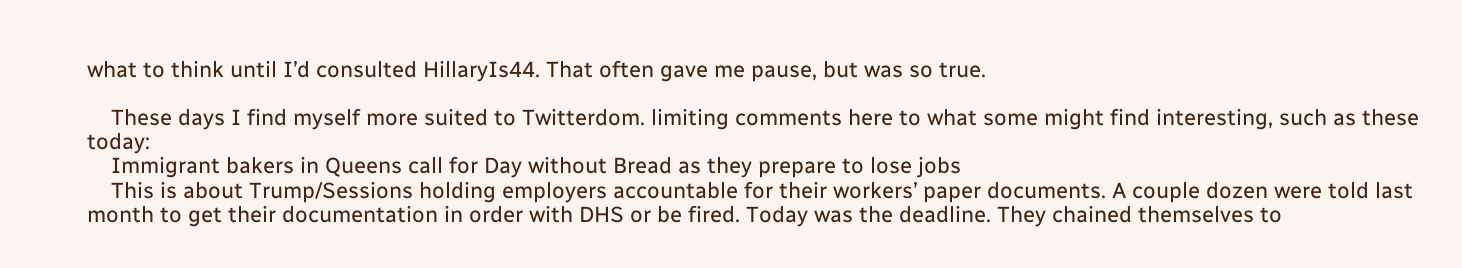what to think until I’d consulted HillaryIs44. That often gave me pause, but was so true.

    These days I find myself more suited to Twitterdom. limiting comments here to what some might find interesting, such as these today:
    Immigrant bakers in Queens call for Day without Bread as they prepare to lose jobs
    This is about Trump/Sessions holding employers accountable for their workers’ paper documents. A couple dozen were told last month to get their documentation in order with DHS or be fired. Today was the deadline. They chained themselves to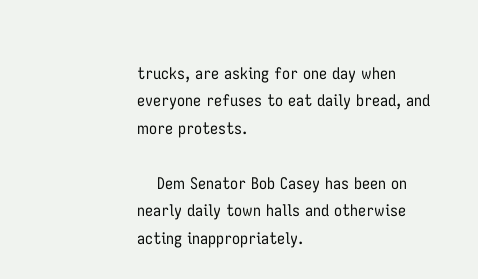trucks, are asking for one day when everyone refuses to eat daily bread, and more protests.

    Dem Senator Bob Casey has been on nearly daily town halls and otherwise acting inappropriately.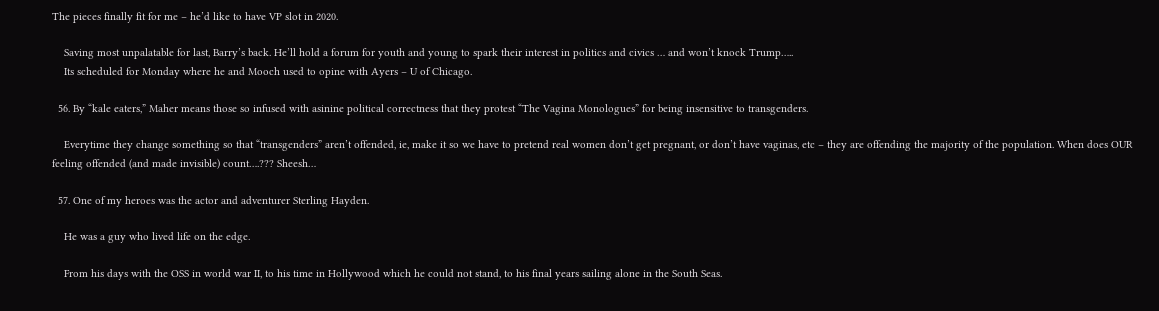The pieces finally fit for me – he’d like to have VP slot in 2020.

    Saving most unpalatable for last, Barry’s back. He’ll hold a forum for youth and young to spark their interest in politics and civics … and won’t knock Trump…..
    Its scheduled for Monday where he and Mooch used to opine with Ayers – U of Chicago.

  56. By “kale eaters,” Maher means those so infused with asinine political correctness that they protest “The Vagina Monologues” for being insensitive to transgenders.

    Everytime they change something so that “transgenders” aren’t offended, ie, make it so we have to pretend real women don’t get pregnant, or don’t have vaginas, etc – they are offending the majority of the population. When does OUR feeling offended (and made invisible) count….??? Sheesh…

  57. One of my heroes was the actor and adventurer Sterling Hayden.

    He was a guy who lived life on the edge.

    From his days with the OSS in world war II, to his time in Hollywood which he could not stand, to his final years sailing alone in the South Seas.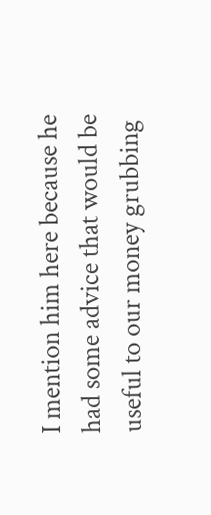I mention him here because he had some advice that would be useful to our money grubbing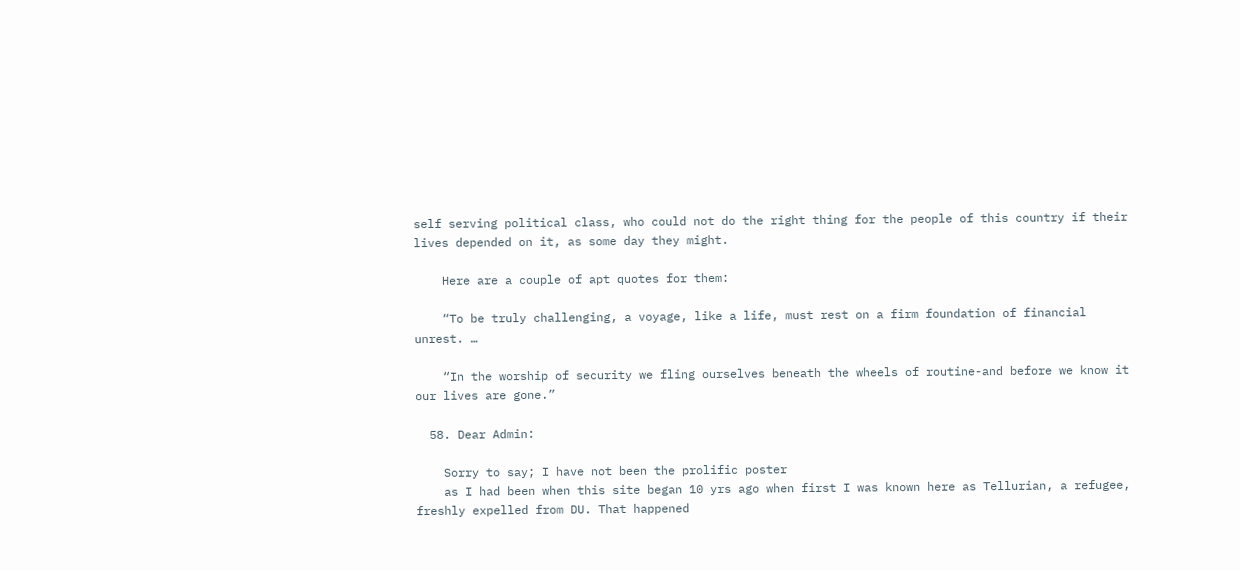self serving political class, who could not do the right thing for the people of this country if their lives depended on it, as some day they might.

    Here are a couple of apt quotes for them:

    “To be truly challenging, a voyage, like a life, must rest on a firm foundation of financial unrest. …

    “In the worship of security we fling ourselves beneath the wheels of routine-and before we know it our lives are gone.”

  58. Dear Admin:

    Sorry to say; I have not been the prolific poster
    as I had been when this site began 10 yrs ago when first I was known here as Tellurian, a refugee, freshly expelled from DU. That happened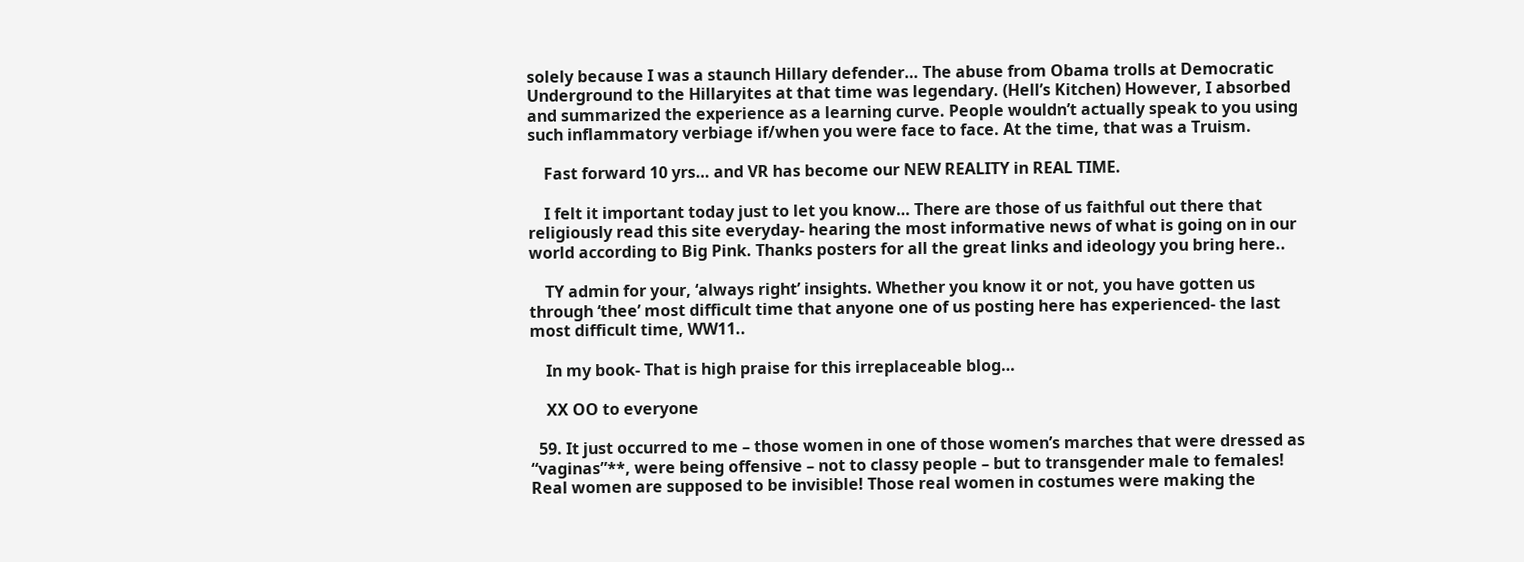solely because I was a staunch Hillary defender… The abuse from Obama trolls at Democratic Underground to the Hillaryites at that time was legendary. (Hell’s Kitchen) However, I absorbed and summarized the experience as a learning curve. People wouldn’t actually speak to you using such inflammatory verbiage if/when you were face to face. At the time, that was a Truism.

    Fast forward 10 yrs… and VR has become our NEW REALITY in REAL TIME.

    I felt it important today just to let you know… There are those of us faithful out there that religiously read this site everyday- hearing the most informative news of what is going on in our world according to Big Pink. Thanks posters for all the great links and ideology you bring here..

    TY admin for your, ‘always right’ insights. Whether you know it or not, you have gotten us through ‘thee’ most difficult time that anyone one of us posting here has experienced- the last most difficult time, WW11..

    In my book- That is high praise for this irreplaceable blog…

    XX OO to everyone

  59. It just occurred to me – those women in one of those women’s marches that were dressed as “vaginas”**, were being offensive – not to classy people – but to transgender male to females! Real women are supposed to be invisible! Those real women in costumes were making the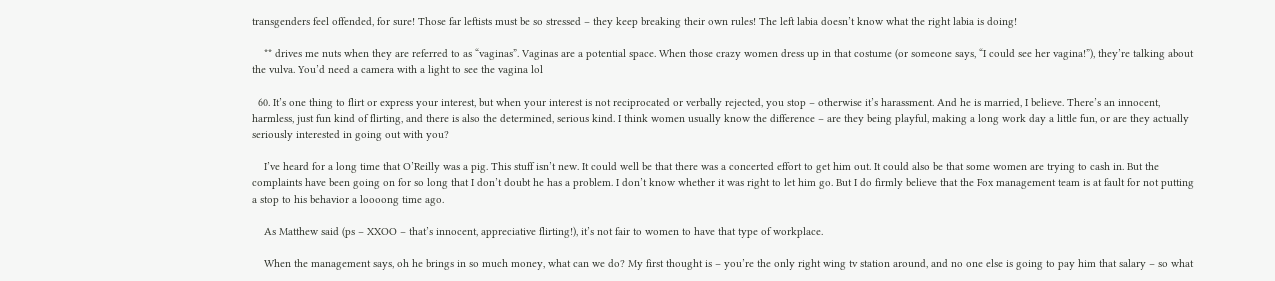transgenders feel offended, for sure! Those far leftists must be so stressed – they keep breaking their own rules! The left labia doesn’t know what the right labia is doing!

    ** drives me nuts when they are referred to as “vaginas”. Vaginas are a potential space. When those crazy women dress up in that costume (or someone says, “I could see her vagina!”), they’re talking about the vulva. You’d need a camera with a light to see the vagina lol

  60. It’s one thing to flirt or express your interest, but when your interest is not reciprocated or verbally rejected, you stop – otherwise it’s harassment. And he is married, I believe. There’s an innocent, harmless, just fun kind of flirting, and there is also the determined, serious kind. I think women usually know the difference – are they being playful, making a long work day a little fun, or are they actually seriously interested in going out with you?

    I’ve heard for a long time that O’Reilly was a pig. This stuff isn’t new. It could well be that there was a concerted effort to get him out. It could also be that some women are trying to cash in. But the complaints have been going on for so long that I don’t doubt he has a problem. I don’t know whether it was right to let him go. But I do firmly believe that the Fox management team is at fault for not putting a stop to his behavior a loooong time ago.

    As Matthew said (ps – XXOO – that’s innocent, appreciative flirting!), it’s not fair to women to have that type of workplace.

    When the management says, oh he brings in so much money, what can we do? My first thought is – you’re the only right wing tv station around, and no one else is going to pay him that salary – so what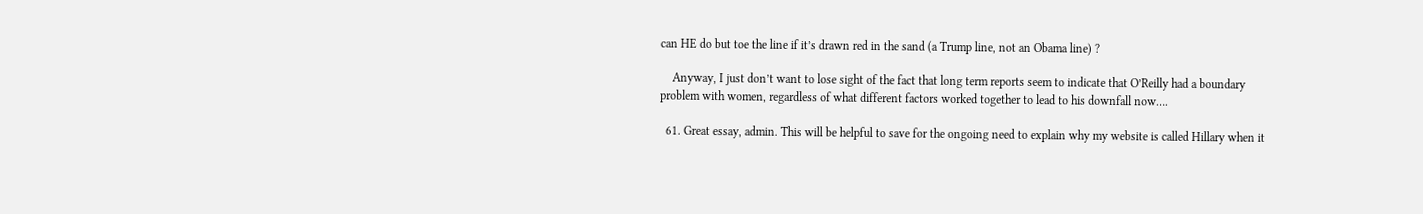can HE do but toe the line if it’s drawn red in the sand (a Trump line, not an Obama line) ?

    Anyway, I just don’t want to lose sight of the fact that long term reports seem to indicate that O’Reilly had a boundary problem with women, regardless of what different factors worked together to lead to his downfall now….

  61. Great essay, admin. This will be helpful to save for the ongoing need to explain why my website is called Hillary when it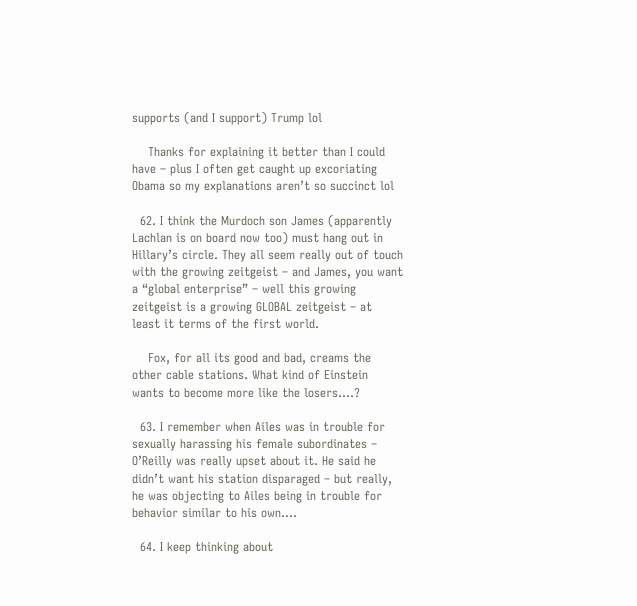supports (and I support) Trump lol

    Thanks for explaining it better than I could have – plus I often get caught up excoriating Obama so my explanations aren’t so succinct lol

  62. I think the Murdoch son James (apparently Lachlan is on board now too) must hang out in Hillary’s circle. They all seem really out of touch with the growing zeitgeist – and James, you want a “global enterprise” – well this growing zeitgeist is a growing GLOBAL zeitgeist – at least it terms of the first world.

    Fox, for all its good and bad, creams the other cable stations. What kind of Einstein wants to become more like the losers….?

  63. I remember when Ailes was in trouble for sexually harassing his female subordinates – O’Reilly was really upset about it. He said he didn’t want his station disparaged – but really, he was objecting to Ailes being in trouble for behavior similar to his own….

  64. I keep thinking about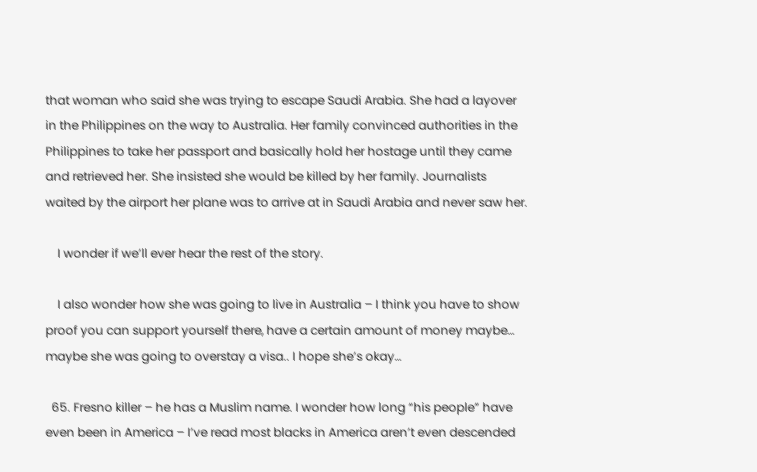that woman who said she was trying to escape Saudi Arabia. She had a layover in the Philippines on the way to Australia. Her family convinced authorities in the Philippines to take her passport and basically hold her hostage until they came and retrieved her. She insisted she would be killed by her family. Journalists waited by the airport her plane was to arrive at in Saudi Arabia and never saw her.

    I wonder if we’ll ever hear the rest of the story.

    I also wonder how she was going to live in Australia – I think you have to show proof you can support yourself there, have a certain amount of money maybe… maybe she was going to overstay a visa.. I hope she’s okay…

  65. Fresno killer – he has a Muslim name. I wonder how long “his people” have even been in America – I’ve read most blacks in America aren’t even descended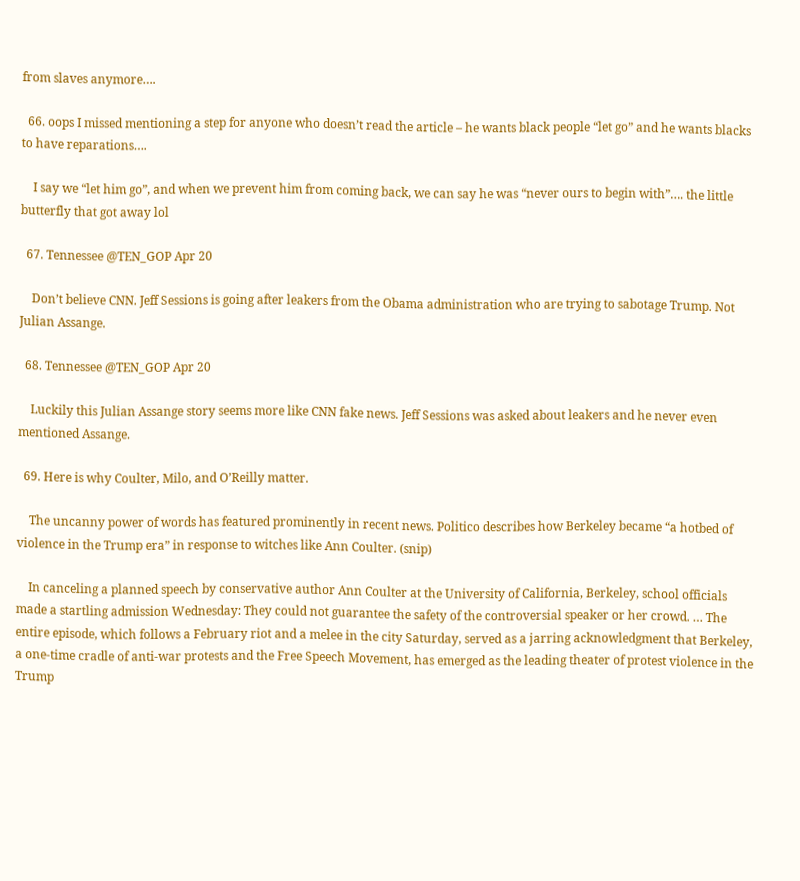from slaves anymore….

  66. oops I missed mentioning a step for anyone who doesn’t read the article – he wants black people “let go” and he wants blacks to have reparations….

    I say we “let him go”, and when we prevent him from coming back, we can say he was “never ours to begin with”…. the little butterfly that got away lol

  67. Tennessee @TEN_GOP Apr 20

    Don’t believe CNN. Jeff Sessions is going after leakers from the Obama administration who are trying to sabotage Trump. Not Julian Assange.

  68. Tennessee @TEN_GOP Apr 20

    Luckily this Julian Assange story seems more like CNN fake news. Jeff Sessions was asked about leakers and he never even mentioned Assange.

  69. Here is why Coulter, Milo, and O’Reilly matter.

    The uncanny power of words has featured prominently in recent news. Politico describes how Berkeley became “a hotbed of violence in the Trump era” in response to witches like Ann Coulter. (snip)

    In canceling a planned speech by conservative author Ann Coulter at the University of California, Berkeley, school officials made a startling admission Wednesday: They could not guarantee the safety of the controversial speaker or her crowd. … The entire episode, which follows a February riot and a melee in the city Saturday, served as a jarring acknowledgment that Berkeley, a one-time cradle of anti-war protests and the Free Speech Movement, has emerged as the leading theater of protest violence in the Trump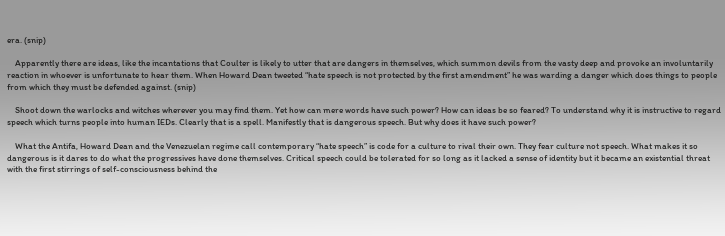era. (snip)

    Apparently there are ideas, like the incantations that Coulter is likely to utter that are dangers in themselves, which summon devils from the vasty deep and provoke an involuntarily reaction in whoever is unfortunate to hear them. When Howard Dean tweeted “hate speech is not protected by the first amendment” he was warding a danger which does things to people from which they must be defended against. (snip)

    Shoot down the warlocks and witches wherever you may find them. Yet how can mere words have such power? How can ideas be so feared? To understand why it is instructive to regard speech which turns people into human IEDs. Clearly that is a spell. Manifestly that is dangerous speech. But why does it have such power?

    What the Antifa, Howard Dean and the Venezuelan regime call contemporary “hate speech” is code for a culture to rival their own. They fear culture not speech. What makes it so dangerous is it dares to do what the progressives have done themselves. Critical speech could be tolerated for so long as it lacked a sense of identity but it became an existential threat with the first stirrings of self-consciousness behind the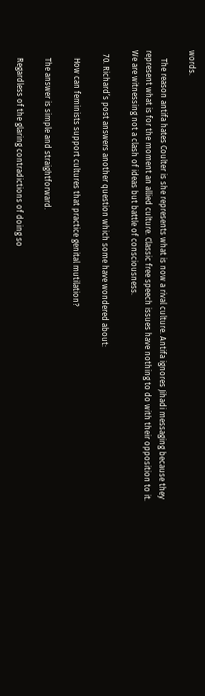words.

    The reason antifa hates Coulter is she represents what is now a rival culture. Antifa ignores Jihadi messaging because they represent what is for the moment an allied culture. Classic free speech issues have nothing to do with their opposition to it. We are witnessing not a clash of ideas but battle of consciousness.

  70. Richard’s post answers another question which some have wondered about:

    How can feminists support cultures that practice genital mutilation?

    The answer is simple and straightforward.

    Regardless of the glaring contradictions of doing so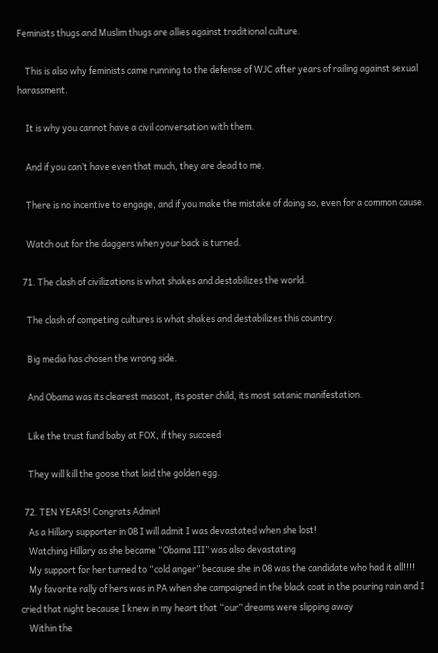Feminists thugs and Muslim thugs are allies against traditional culture.

    This is also why feminists came running to the defense of WJC after years of railing against sexual harassment.

    It is why you cannot have a civil conversation with them.

    And if you can’t have even that much, they are dead to me.

    There is no incentive to engage, and if you make the mistake of doing so, even for a common cause.

    Watch out for the daggers when your back is turned.

  71. The clash of civilizations is what shakes and destabilizes the world.

    The clash of competing cultures is what shakes and destabilizes this country.

    Big media has chosen the wrong side.

    And Obama was its clearest mascot, its poster child, its most satanic manifestation.

    Like the trust fund baby at FOX, if they succeed

    They will kill the goose that laid the golden egg.

  72. TEN YEARS! Congrats Admin!
    As a Hillary supporter in 08 I will admit I was devastated when she lost!
    Watching Hillary as she became “Obama III” was also devastating
    My support for her turned to “cold anger” because she in 08 was the candidate who had it all!!!!
    My favorite rally of hers was in PA when she campaigned in the black coat in the pouring rain and I cried that night because I knew in my heart that “our” dreams were slipping away
    Within the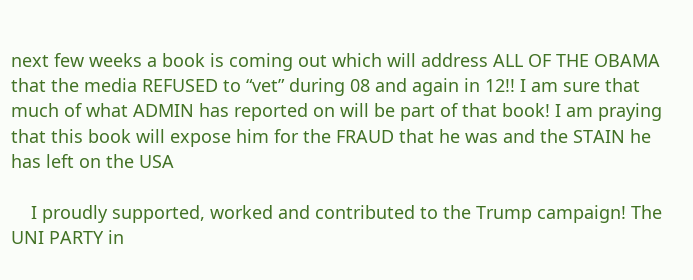next few weeks a book is coming out which will address ALL OF THE OBAMA that the media REFUSED to “vet” during 08 and again in 12!! I am sure that much of what ADMIN has reported on will be part of that book! I am praying that this book will expose him for the FRAUD that he was and the STAIN he has left on the USA

    I proudly supported, worked and contributed to the Trump campaign! The UNI PARTY in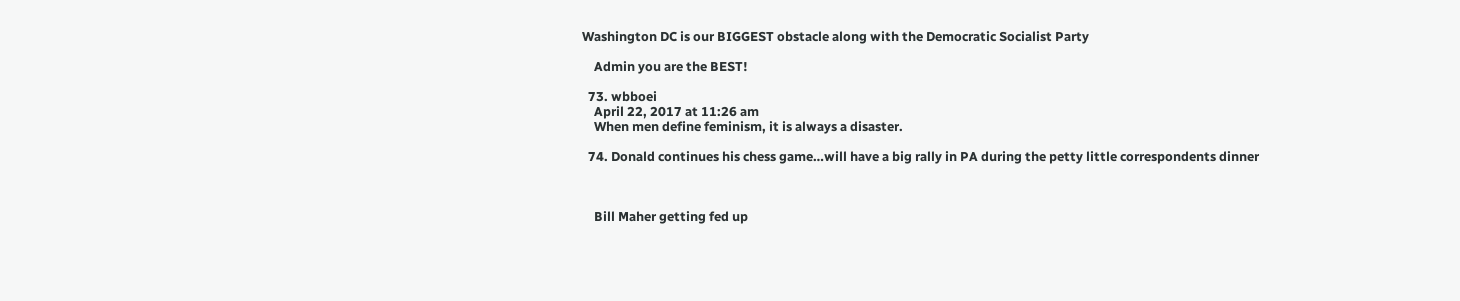Washington DC is our BIGGEST obstacle along with the Democratic Socialist Party

    Admin you are the BEST!

  73. wbboei
    April 22, 2017 at 11:26 am
    When men define feminism, it is always a disaster.

  74. Donald continues his chess game…will have a big rally in PA during the petty little correspondents dinner



    Bill Maher getting fed up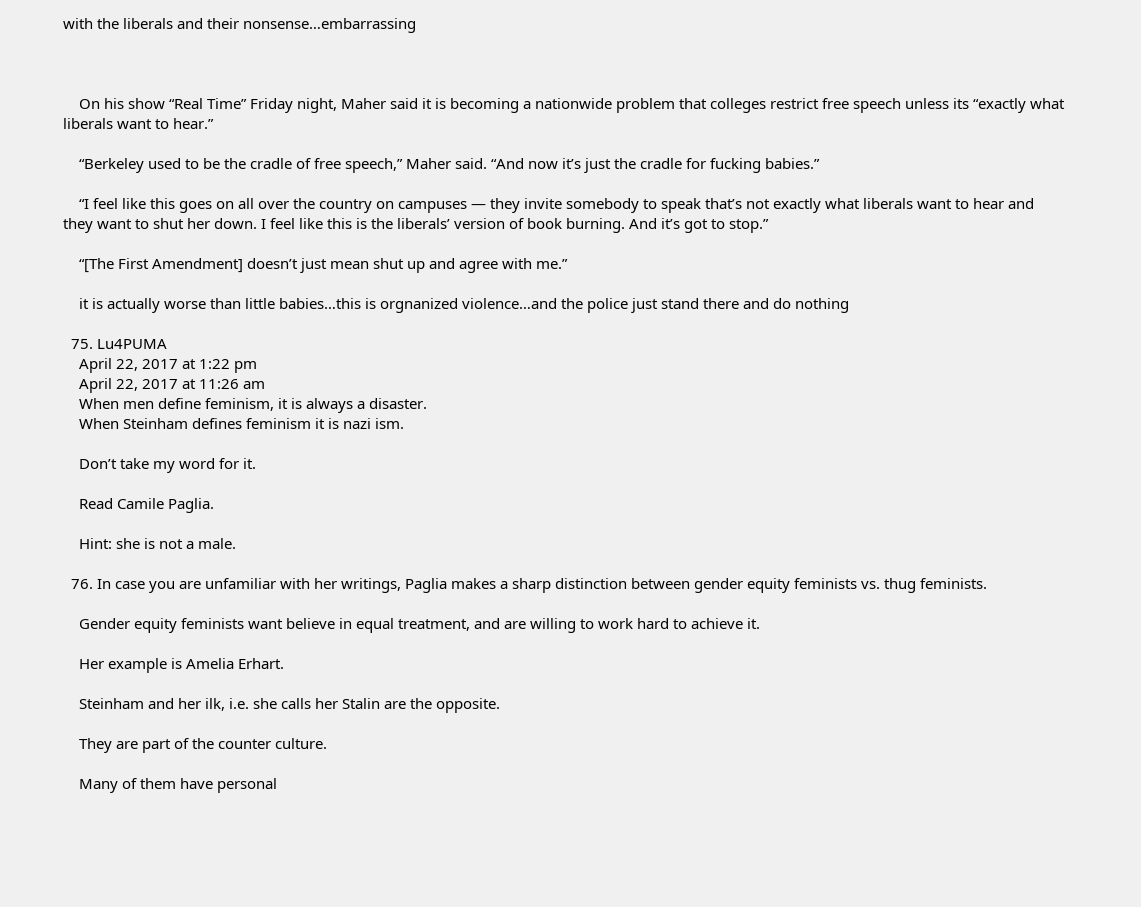with the liberals and their nonsense…embarrassing



    On his show “Real Time” Friday night, Maher said it is becoming a nationwide problem that colleges restrict free speech unless its “exactly what liberals want to hear.”

    “Berkeley used to be the cradle of free speech,” Maher said. “And now it’s just the cradle for fucking babies.”

    “I feel like this goes on all over the country on campuses — they invite somebody to speak that’s not exactly what liberals want to hear and they want to shut her down. I feel like this is the liberals’ version of book burning. And it’s got to stop.”

    “[The First Amendment] doesn’t just mean shut up and agree with me.”

    it is actually worse than little babies…this is orgnanized violence…and the police just stand there and do nothing

  75. Lu4PUMA
    April 22, 2017 at 1:22 pm
    April 22, 2017 at 11:26 am
    When men define feminism, it is always a disaster.
    When Steinham defines feminism it is nazi ism.

    Don’t take my word for it.

    Read Camile Paglia.

    Hint: she is not a male.

  76. In case you are unfamiliar with her writings, Paglia makes a sharp distinction between gender equity feminists vs. thug feminists.

    Gender equity feminists want believe in equal treatment, and are willing to work hard to achieve it.

    Her example is Amelia Erhart.

    Steinham and her ilk, i.e. she calls her Stalin are the opposite.

    They are part of the counter culture.

    Many of them have personal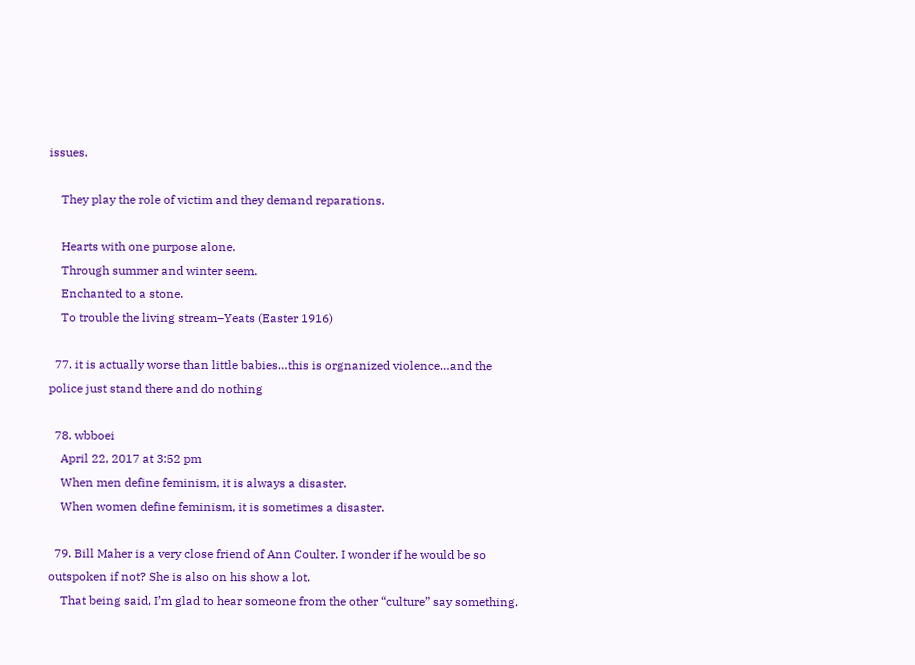issues.

    They play the role of victim and they demand reparations.

    Hearts with one purpose alone.
    Through summer and winter seem.
    Enchanted to a stone.
    To trouble the living stream–Yeats (Easter 1916)

  77. it is actually worse than little babies…this is orgnanized violence…and the police just stand there and do nothing

  78. wbboei
    April 22, 2017 at 3:52 pm
    When men define feminism, it is always a disaster.
    When women define feminism, it is sometimes a disaster.

  79. Bill Maher is a very close friend of Ann Coulter. I wonder if he would be so outspoken if not? She is also on his show a lot.
    That being said, I’m glad to hear someone from the other “culture” say something.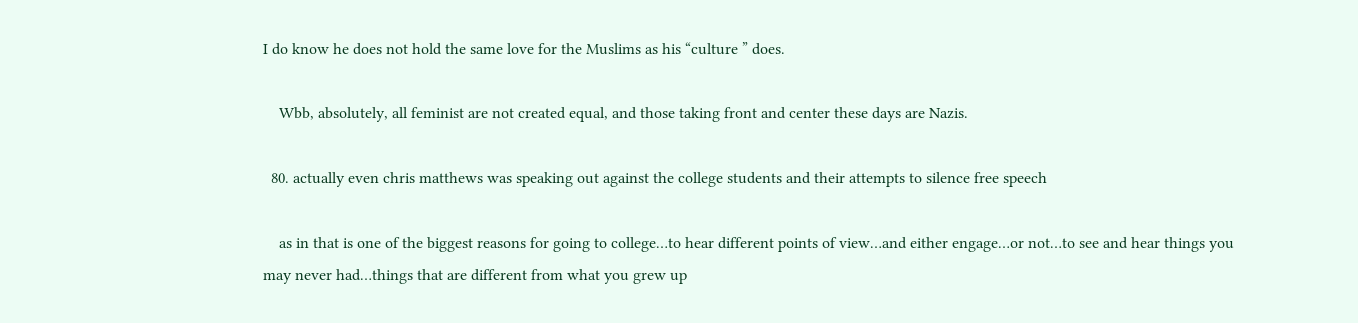I do know he does not hold the same love for the Muslims as his “culture ” does.

    Wbb, absolutely, all feminist are not created equal, and those taking front and center these days are Nazis.

  80. actually even chris matthews was speaking out against the college students and their attempts to silence free speech

    as in that is one of the biggest reasons for going to college…to hear different points of view…and either engage…or not…to see and hear things you may never had…things that are different from what you grew up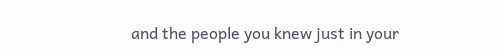and the people you knew just in your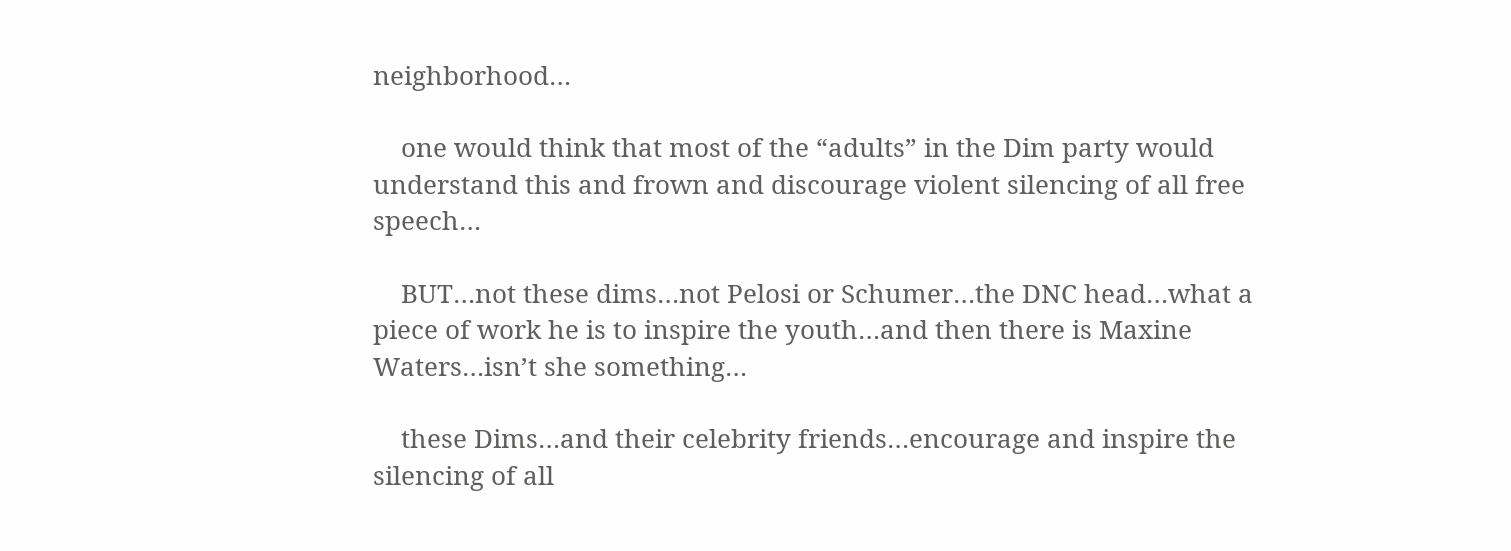neighborhood…

    one would think that most of the “adults” in the Dim party would understand this and frown and discourage violent silencing of all free speech…

    BUT…not these dims…not Pelosi or Schumer…the DNC head…what a piece of work he is to inspire the youth…and then there is Maxine Waters…isn’t she something…

    these Dims…and their celebrity friends…encourage and inspire the silencing of all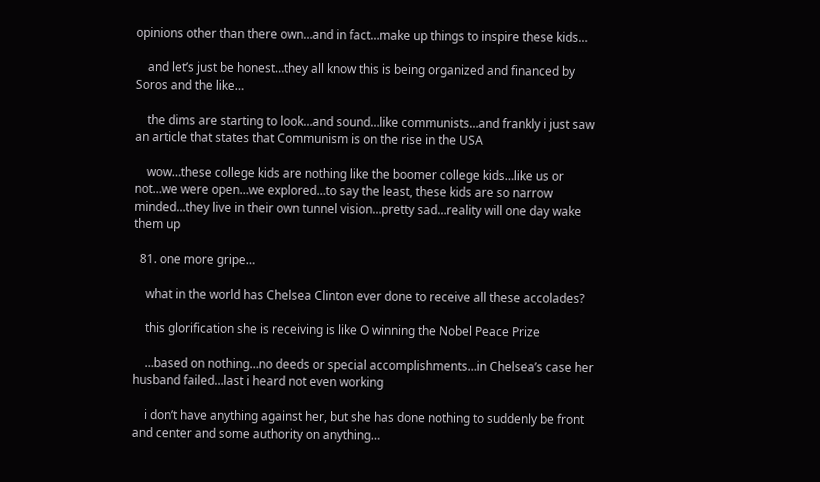opinions other than there own…and in fact…make up things to inspire these kids…

    and let’s just be honest…they all know this is being organized and financed by Soros and the like…

    the dims are starting to look…and sound…like communists…and frankly i just saw an article that states that Communism is on the rise in the USA

    wow…these college kids are nothing like the boomer college kids…like us or not…we were open…we explored…to say the least, these kids are so narrow minded…they live in their own tunnel vision…pretty sad…reality will one day wake them up

  81. one more gripe…

    what in the world has Chelsea Clinton ever done to receive all these accolades?

    this glorification she is receiving is like O winning the Nobel Peace Prize

    …based on nothing…no deeds or special accomplishments…in Chelsea’s case her husband failed…last i heard not even working

    i don’t have anything against her, but she has done nothing to suddenly be front and center and some authority on anything…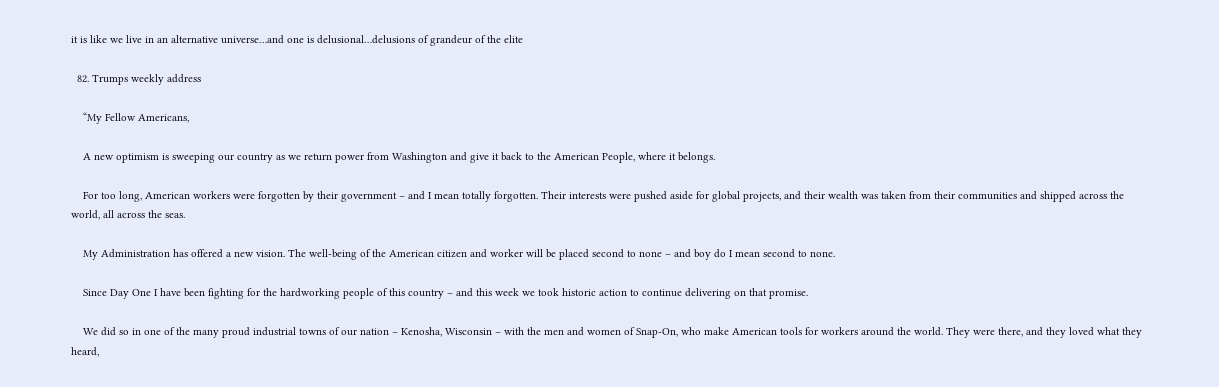it is like we live in an alternative universe…and one is delusional…delusions of grandeur of the elite

  82. Trumps weekly address

    “My Fellow Americans,

    A new optimism is sweeping our country as we return power from Washington and give it back to the American People, where it belongs.

    For too long, American workers were forgotten by their government – and I mean totally forgotten. Their interests were pushed aside for global projects, and their wealth was taken from their communities and shipped across the world, all across the seas.

    My Administration has offered a new vision. The well-being of the American citizen and worker will be placed second to none – and boy do I mean second to none.

    Since Day One I have been fighting for the hardworking people of this country – and this week we took historic action to continue delivering on that promise.

    We did so in one of the many proud industrial towns of our nation – Kenosha, Wisconsin – with the men and women of Snap-On, who make American tools for workers around the world. They were there, and they loved what they heard,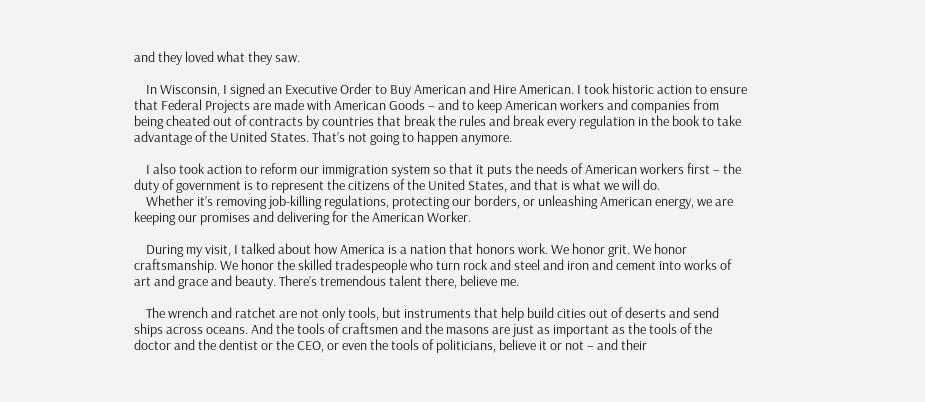and they loved what they saw.

    In Wisconsin, I signed an Executive Order to Buy American and Hire American. I took historic action to ensure that Federal Projects are made with American Goods – and to keep American workers and companies from being cheated out of contracts by countries that break the rules and break every regulation in the book to take advantage of the United States. That’s not going to happen anymore.

    I also took action to reform our immigration system so that it puts the needs of American workers first – the duty of government is to represent the citizens of the United States, and that is what we will do.
    Whether it’s removing job-killing regulations, protecting our borders, or unleashing American energy, we are keeping our promises and delivering for the American Worker.

    During my visit, I talked about how America is a nation that honors work. We honor grit. We honor craftsmanship. We honor the skilled tradespeople who turn rock and steel and iron and cement into works of art and grace and beauty. There’s tremendous talent there, believe me.

    The wrench and ratchet are not only tools, but instruments that help build cities out of deserts and send ships across oceans. And the tools of craftsmen and the masons are just as important as the tools of the doctor and the dentist or the CEO, or even the tools of politicians, believe it or not – and their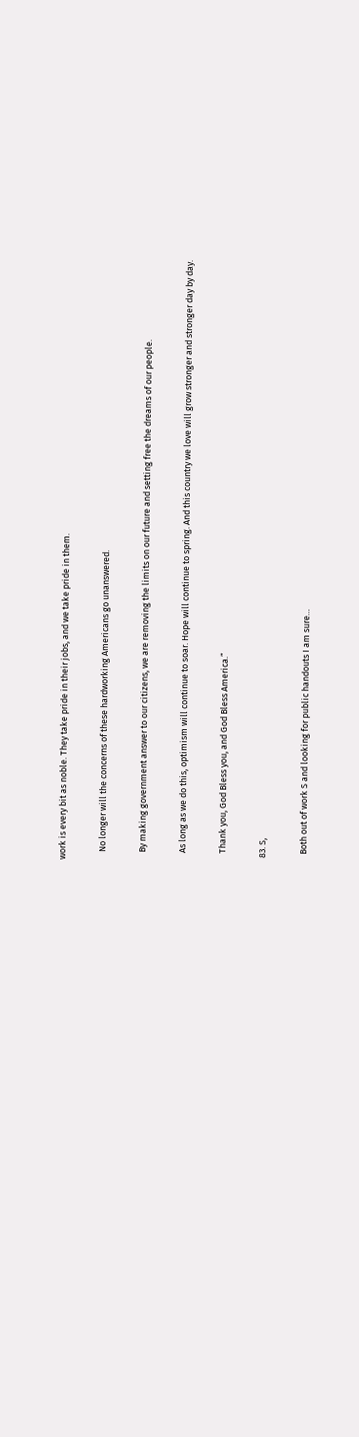work is every bit as noble. They take pride in their jobs, and we take pride in them.

    No longer will the concerns of these hardworking Americans go unanswered.

    By making government answer to our citizens, we are removing the limits on our future and setting free the dreams of our people.

    As long as we do this, optimism will continue to soar. Hope will continue to spring. And this country we love will grow stronger and stronger day by day.

    Thank you, God Bless you, and God Bless America.”

  83. S,

    Both out of work S and looking for public handouts I am sure…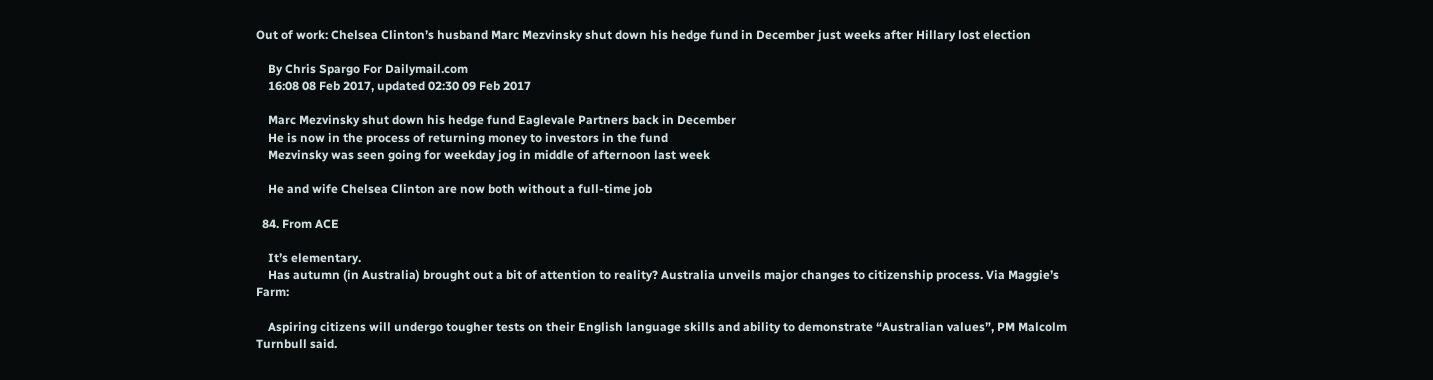Out of work: Chelsea Clinton’s husband Marc Mezvinsky shut down his hedge fund in December just weeks after Hillary lost election

    By Chris Spargo For Dailymail.com
    16:08 08 Feb 2017, updated 02:30 09 Feb 2017

    Marc Mezvinsky shut down his hedge fund Eaglevale Partners back in December
    He is now in the process of returning money to investors in the fund
    Mezvinsky was seen going for weekday jog in middle of afternoon last week

    He and wife Chelsea Clinton are now both without a full-time job

  84. From ACE

    It’s elementary.
    Has autumn (in Australia) brought out a bit of attention to reality? Australia unveils major changes to citizenship process. Via Maggie’s Farm:

    Aspiring citizens will undergo tougher tests on their English language skills and ability to demonstrate “Australian values”, PM Malcolm Turnbull said.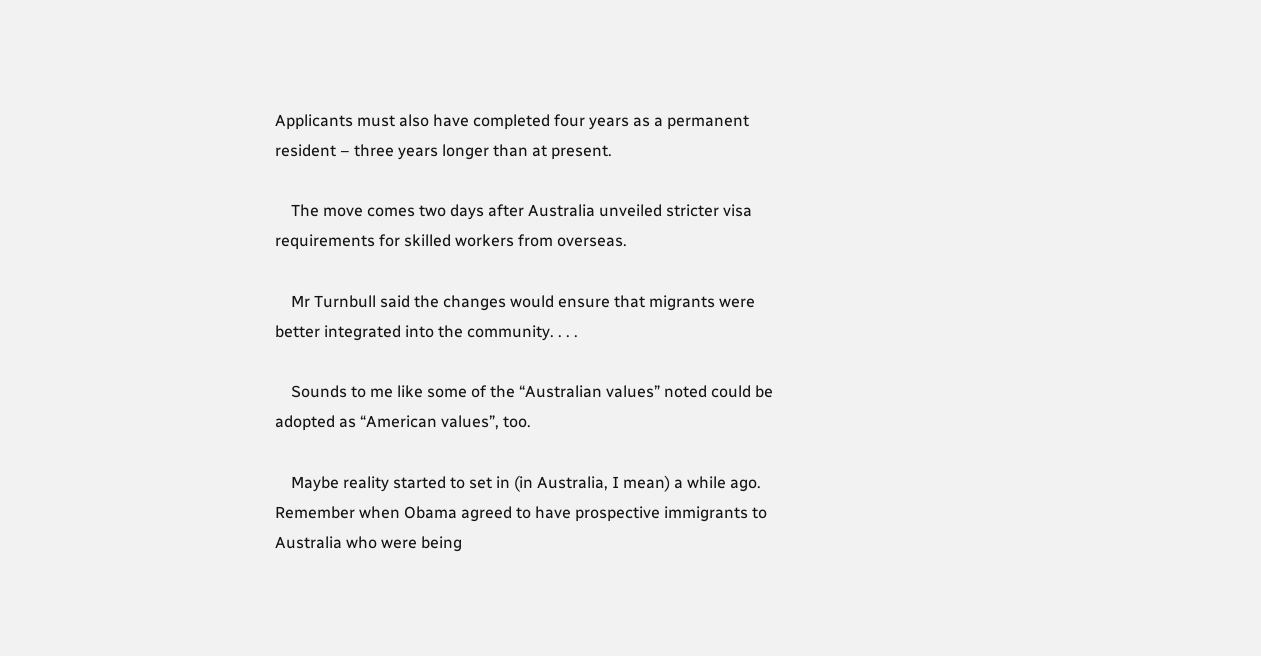Applicants must also have completed four years as a permanent resident – three years longer than at present.

    The move comes two days after Australia unveiled stricter visa requirements for skilled workers from overseas.

    Mr Turnbull said the changes would ensure that migrants were better integrated into the community. . . .

    Sounds to me like some of the “Australian values” noted could be adopted as “American values”, too.

    Maybe reality started to set in (in Australia, I mean) a while ago. Remember when Obama agreed to have prospective immigrants to Australia who were being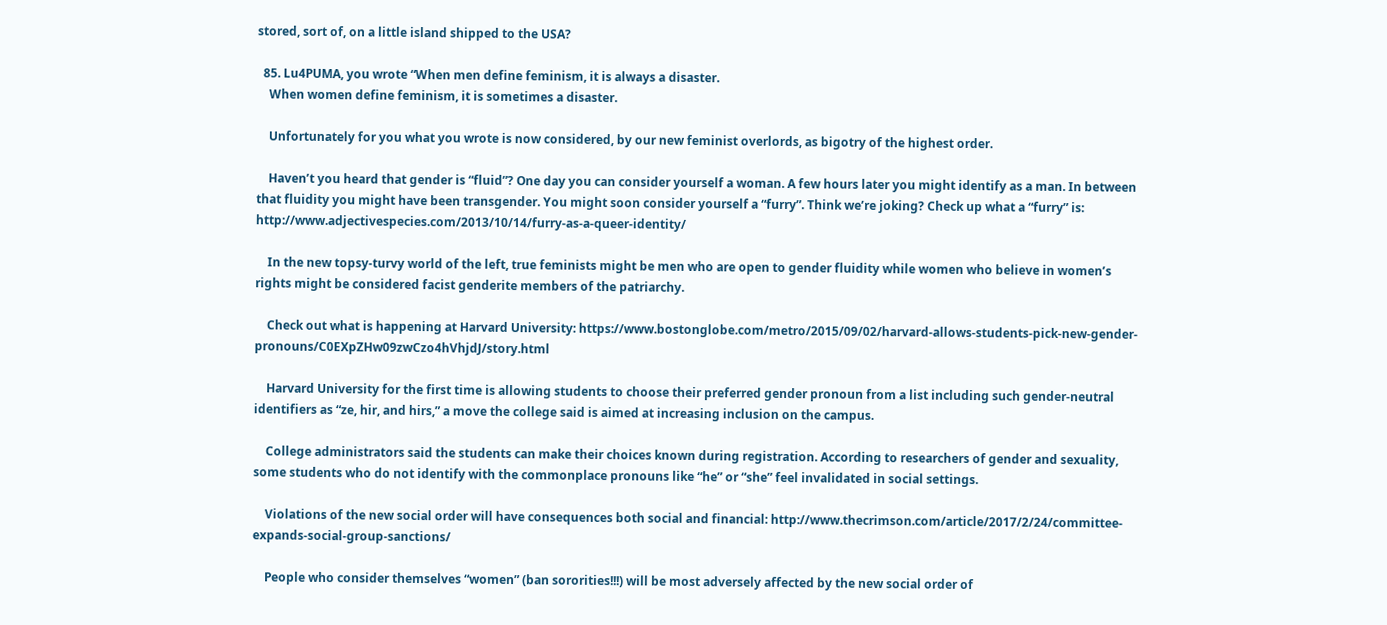stored, sort of, on a little island shipped to the USA?

  85. Lu4PUMA, you wrote “When men define feminism, it is always a disaster.
    When women define feminism, it is sometimes a disaster.

    Unfortunately for you what you wrote is now considered, by our new feminist overlords, as bigotry of the highest order.

    Haven’t you heard that gender is “fluid”? One day you can consider yourself a woman. A few hours later you might identify as a man. In between that fluidity you might have been transgender. You might soon consider yourself a “furry”. Think we’re joking? Check up what a “furry” is: http://www.adjectivespecies.com/2013/10/14/furry-as-a-queer-identity/

    In the new topsy-turvy world of the left, true feminists might be men who are open to gender fluidity while women who believe in women’s rights might be considered facist genderite members of the patriarchy.

    Check out what is happening at Harvard University: https://www.bostonglobe.com/metro/2015/09/02/harvard-allows-students-pick-new-gender-pronouns/C0EXpZHw09zwCzo4hVhjdJ/story.html

    Harvard University for the first time is allowing students to choose their preferred gender pronoun from a list including such gender-neutral identifiers as “ze, hir, and hirs,” a move the college said is aimed at increasing inclusion on the campus.

    College administrators said the students can make their choices known during registration. According to researchers of gender and sexuality, some students who do not identify with the commonplace pronouns like “he” or “she” feel invalidated in social settings.

    Violations of the new social order will have consequences both social and financial: http://www.thecrimson.com/article/2017/2/24/committee-expands-social-group-sanctions/

    People who consider themselves “women” (ban sororities!!!) will be most adversely affected by the new social order of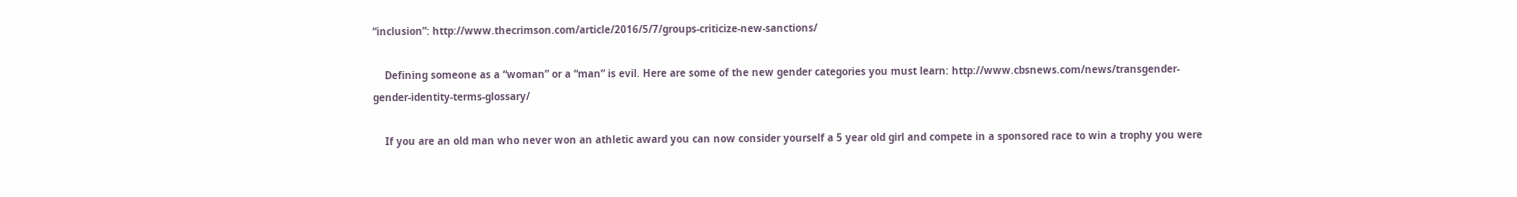“inclusion”: http://www.thecrimson.com/article/2016/5/7/groups-criticize-new-sanctions/

    Defining someone as a “woman” or a “man” is evil. Here are some of the new gender categories you must learn: http://www.cbsnews.com/news/transgender-gender-identity-terms-glossary/

    If you are an old man who never won an athletic award you can now consider yourself a 5 year old girl and compete in a sponsored race to win a trophy you were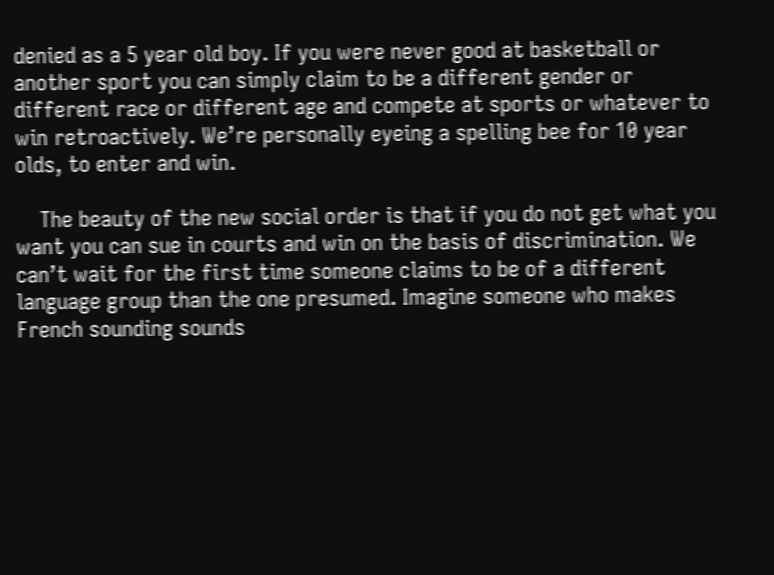denied as a 5 year old boy. If you were never good at basketball or another sport you can simply claim to be a different gender or different race or different age and compete at sports or whatever to win retroactively. We’re personally eyeing a spelling bee for 10 year olds, to enter and win.

    The beauty of the new social order is that if you do not get what you want you can sue in courts and win on the basis of discrimination. We can’t wait for the first time someone claims to be of a different language group than the one presumed. Imagine someone who makes French sounding sounds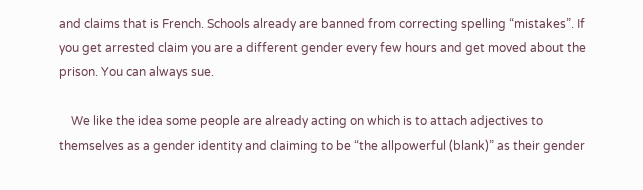and claims that is French. Schools already are banned from correcting spelling “mistakes”. If you get arrested claim you are a different gender every few hours and get moved about the prison. You can always sue.

    We like the idea some people are already acting on which is to attach adjectives to themselves as a gender identity and claiming to be “the allpowerful (blank)” as their gender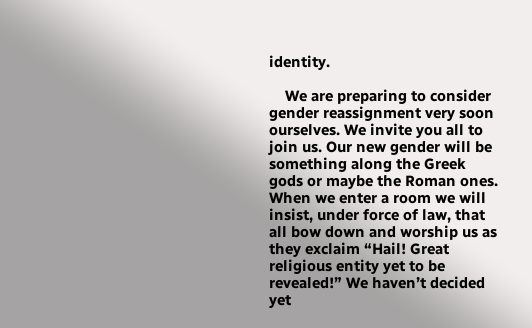identity.

    We are preparing to consider gender reassignment very soon ourselves. We invite you all to join us. Our new gender will be something along the Greek gods or maybe the Roman ones. When we enter a room we will insist, under force of law, that all bow down and worship us as they exclaim “Hail! Great religious entity yet to be revealed!” We haven’t decided yet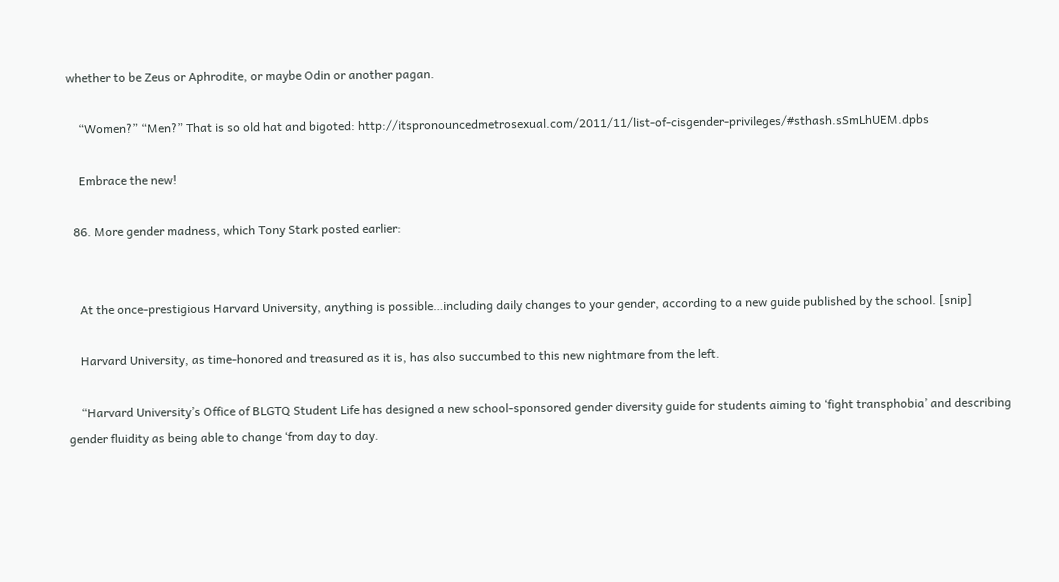whether to be Zeus or Aphrodite, or maybe Odin or another pagan.

    “Women?” “Men?” That is so old hat and bigoted: http://itspronouncedmetrosexual.com/2011/11/list-of-cisgender-privileges/#sthash.sSmLhUEM.dpbs

    Embrace the new!

  86. More gender madness, which Tony Stark posted earlier:


    At the once-prestigious Harvard University, anything is possible…including daily changes to your gender, according to a new guide published by the school. [snip]

    Harvard University, as time-honored and treasured as it is, has also succumbed to this new nightmare from the left.

    “Harvard University’s Office of BLGTQ Student Life has designed a new school-sponsored gender diversity guide for students aiming to ‘fight transphobia’ and describing gender fluidity as being able to change ‘from day to day.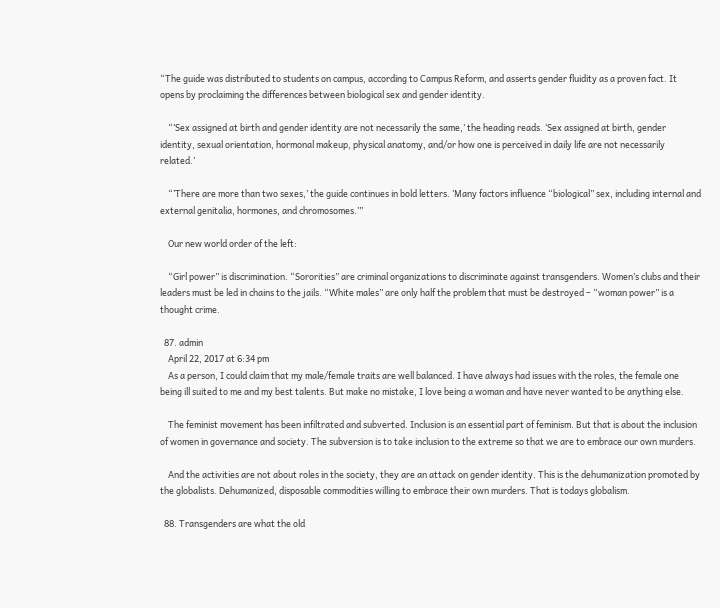“The guide was distributed to students on campus, according to Campus Reform, and asserts gender fluidity as a proven fact. It opens by proclaiming the differences between biological sex and gender identity.

    “’Sex assigned at birth and gender identity are not necessarily the same,’ the heading reads. ‘Sex assigned at birth, gender identity, sexual orientation, hormonal makeup, physical anatomy, and/or how one is perceived in daily life are not necessarily related.’

    “’There are more than two sexes,’ the guide continues in bold letters. ‘Many factors influence “biological” sex, including internal and external genitalia, hormones, and chromosomes.’”

    Our new world order of the left:

    “Girl power” is discrimination. “Sororities” are criminal organizations to discriminate against transgenders. Women’s clubs and their leaders must be led in chains to the jails. “White males” are only half the problem that must be destroyed – “woman power” is a thought crime.

  87. admin
    April 22, 2017 at 6:34 pm
    As a person, I could claim that my male/female traits are well balanced. I have always had issues with the roles, the female one being ill suited to me and my best talents. But make no mistake, I love being a woman and have never wanted to be anything else.

    The feminist movement has been infiltrated and subverted. Inclusion is an essential part of feminism. But that is about the inclusion of women in governance and society. The subversion is to take inclusion to the extreme so that we are to embrace our own murders.

    And the activities are not about roles in the society, they are an attack on gender identity. This is the dehumanization promoted by the globalists. Dehumanized, disposable commodities willing to embrace their own murders. That is todays globalism.

  88. Transgenders are what the old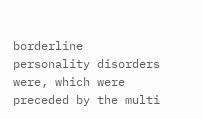borderline personality disorders were, which were preceded by the multi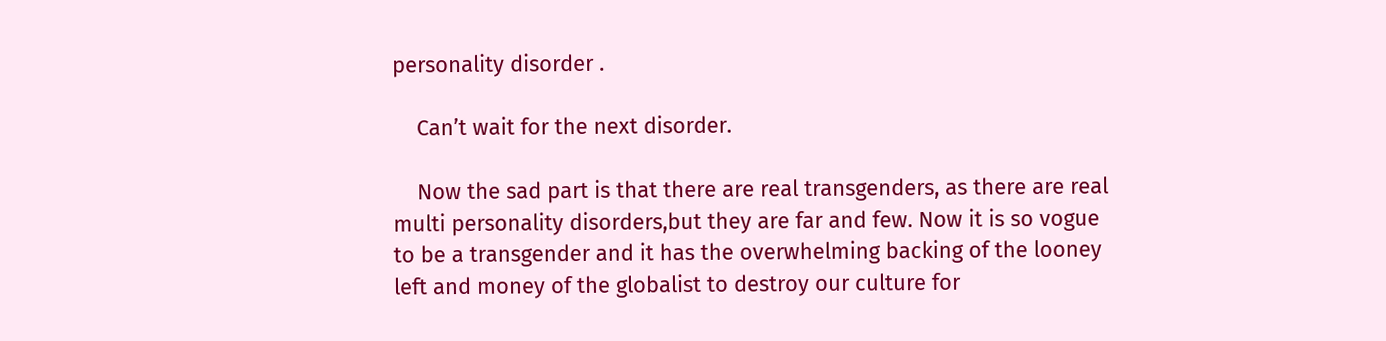personality disorder .

    Can’t wait for the next disorder.

    Now the sad part is that there are real transgenders, as there are real multi personality disorders,but they are far and few. Now it is so vogue to be a transgender and it has the overwhelming backing of the looney left and money of the globalist to destroy our culture for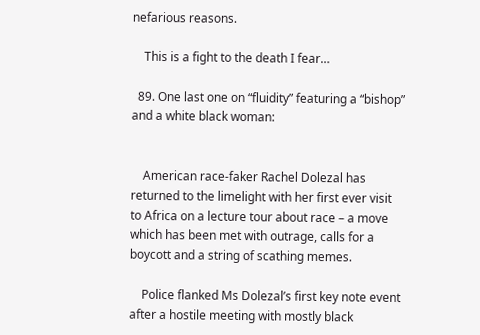nefarious reasons.

    This is a fight to the death I fear…

  89. One last one on “fluidity” featuring a “bishop” and a white black woman:


    American race-faker Rachel Dolezal has returned to the limelight with her first ever visit to Africa on a lecture tour about race – a move which has been met with outrage, calls for a boycott and a string of scathing memes.

    Police flanked Ms Dolezal’s first key note event after a hostile meeting with mostly black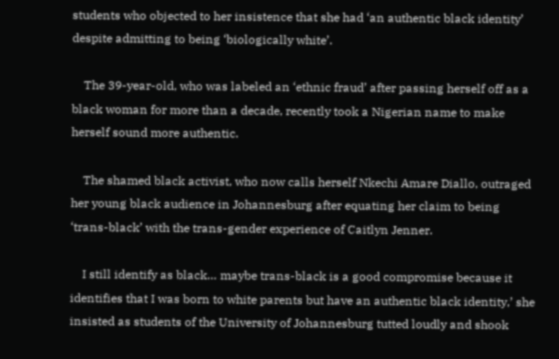students who objected to her insistence that she had ‘an authentic black identity’ despite admitting to being ‘biologically white’.

    The 39-year-old, who was labeled an ‘ethnic fraud’ after passing herself off as a black woman for more than a decade, recently took a Nigerian name to make herself sound more authentic.

    The shamed black activist, who now calls herself Nkechi Amare Diallo, outraged her young black audience in Johannesburg after equating her claim to being ‘trans-black’ with the trans-gender experience of Caitlyn Jenner.

    I still identify as black… maybe trans-black is a good compromise because it identifies that I was born to white parents but have an authentic black identity,’ she insisted as students of the University of Johannesburg tutted loudly and shook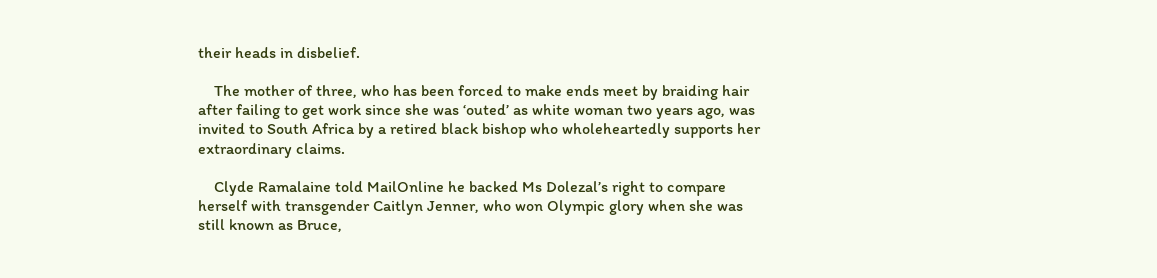their heads in disbelief.

    The mother of three, who has been forced to make ends meet by braiding hair after failing to get work since she was ‘outed’ as white woman two years ago, was invited to South Africa by a retired black bishop who wholeheartedly supports her extraordinary claims.

    Clyde Ramalaine told MailOnline he backed Ms Dolezal’s right to compare herself with transgender Caitlyn Jenner, who won Olympic glory when she was still known as Bruce,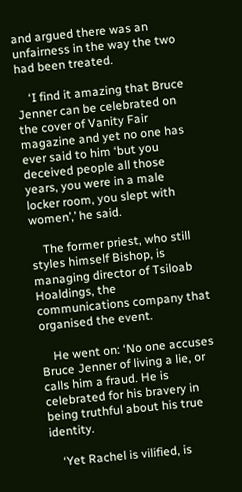and argued there was an unfairness in the way the two had been treated.

    ‘I find it amazing that Bruce Jenner can be celebrated on the cover of Vanity Fair magazine and yet no one has ever said to him ‘but you deceived people all those years, you were in a male locker room, you slept with women’,’ he said.

    The former priest, who still styles himself Bishop, is managing director of Tsiloab Hoaldings, the communications company that organised the event.

    He went on: ‘No one accuses Bruce Jenner of living a lie, or calls him a fraud. He is celebrated for his bravery in being truthful about his true identity.

    ‘Yet Rachel is vilified, is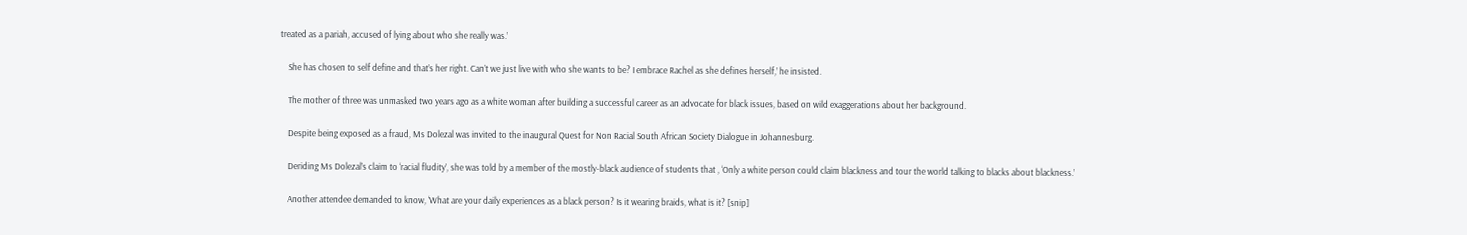treated as a pariah, accused of lying about who she really was.’

    She has chosen to self define and that’s her right. Can’t we just live with who she wants to be? I embrace Rachel as she defines herself,’ he insisted.

    The mother of three was unmasked two years ago as a white woman after building a successful career as an advocate for black issues, based on wild exaggerations about her background.

    Despite being exposed as a fraud, Ms Dolezal was invited to the inaugural Quest for Non Racial South African Society Dialogue in Johannesburg.

    Deriding Ms Dolezal’s claim to ‘racial fludity’, she was told by a member of the mostly-black audience of students that , ‘Only a white person could claim blackness and tour the world talking to blacks about blackness.’

    Another attendee demanded to know, ‘What are your daily experiences as a black person? Is it wearing braids, what is it? [snip]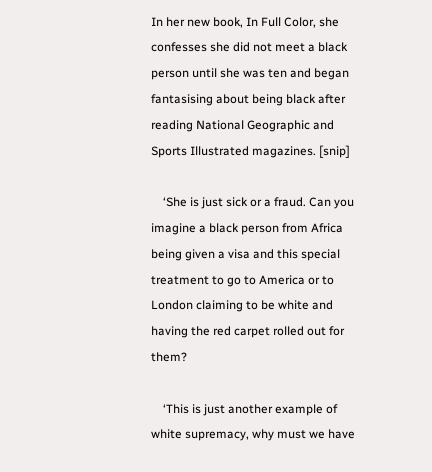In her new book, In Full Color, she confesses she did not meet a black person until she was ten and began fantasising about being black after reading National Geographic and Sports Illustrated magazines. [snip]

    ‘She is just sick or a fraud. Can you imagine a black person from Africa being given a visa and this special treatment to go to America or to London claiming to be white and having the red carpet rolled out for them?

    ‘This is just another example of white supremacy, why must we have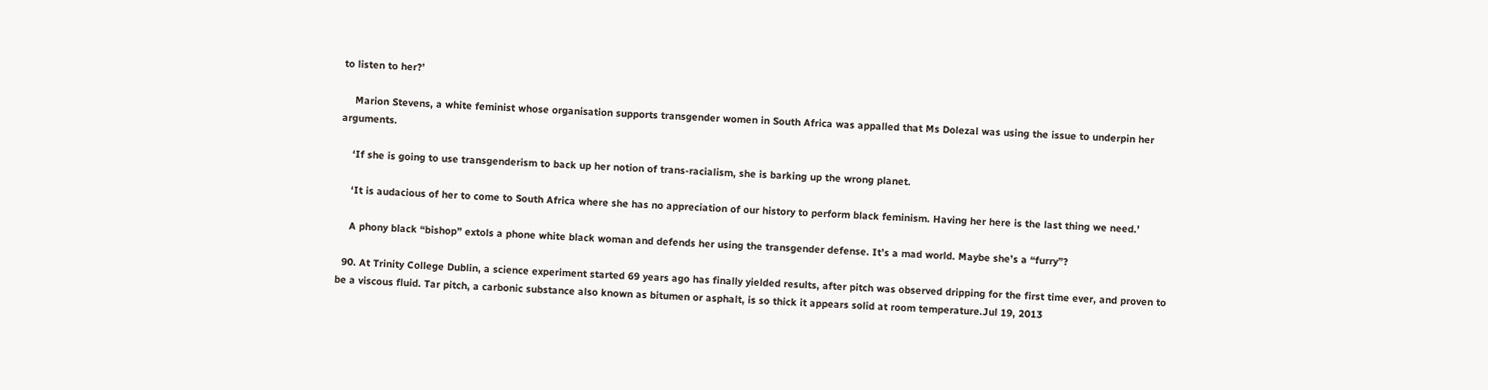to listen to her?’

    Marion Stevens, a white feminist whose organisation supports transgender women in South Africa was appalled that Ms Dolezal was using the issue to underpin her arguments.

    ‘If she is going to use transgenderism to back up her notion of trans-racialism, she is barking up the wrong planet.

    ‘It is audacious of her to come to South Africa where she has no appreciation of our history to perform black feminism. Having her here is the last thing we need.’

    A phony black “bishop” extols a phone white black woman and defends her using the transgender defense. It’s a mad world. Maybe she’s a “furry”?

  90. At Trinity College Dublin, a science experiment started 69 years ago has finally yielded results, after pitch was observed dripping for the first time ever, and proven to be a viscous fluid. Tar pitch, a carbonic substance also known as bitumen or asphalt, is so thick it appears solid at room temperature.Jul 19, 2013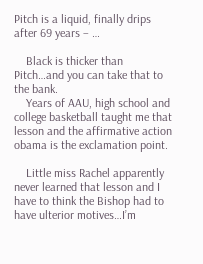Pitch is a liquid, finally drips after 69 years – …

    Black is thicker than Pitch…and you can take that to the bank.
    Years of AAU, high school and college basketball taught me that lesson and the affirmative action obama is the exclamation point.

    Little miss Rachel apparently never learned that lesson and I have to think the Bishop had to have ulterior motives…I’m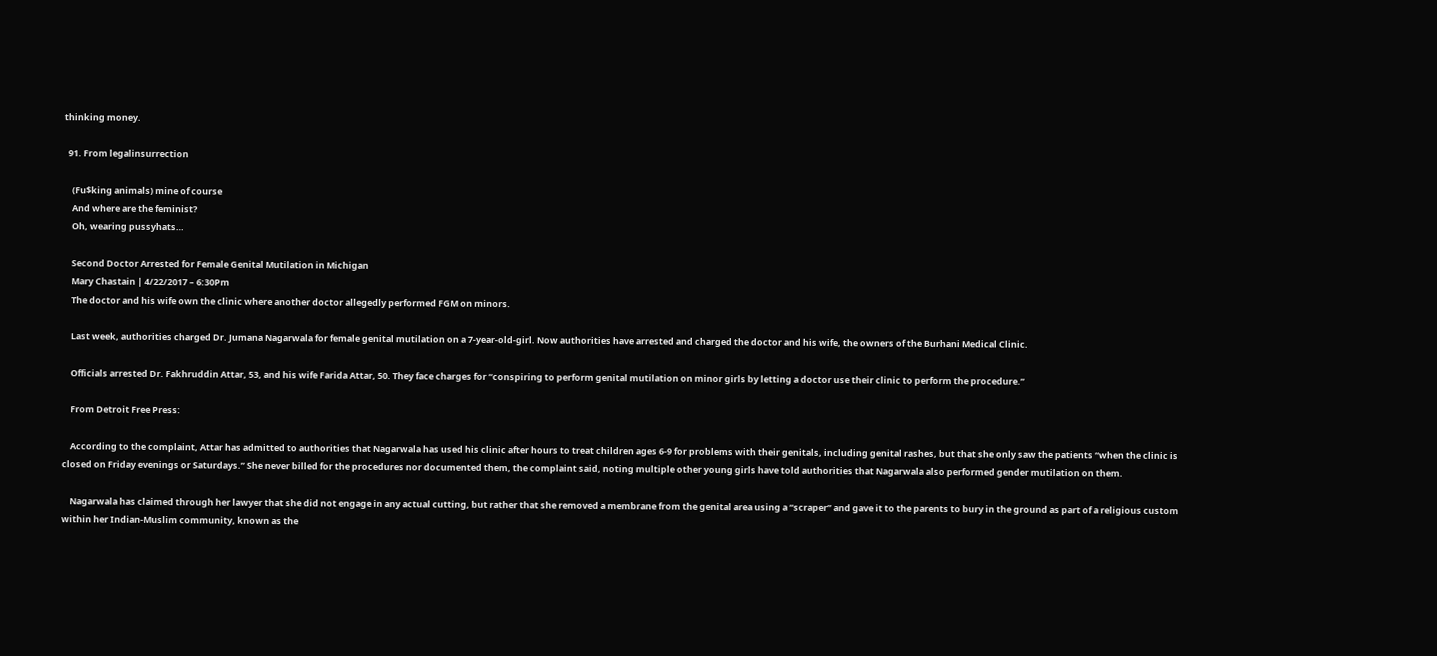thinking money.

  91. From legalinsurrection

    (Fu$king animals) mine of course
    And where are the feminist?
    Oh, wearing pussyhats…

    Second Doctor Arrested for Female Genital Mutilation in Michigan
    Mary Chastain | 4/22/2017 – 6:30Pm
    The doctor and his wife own the clinic where another doctor allegedly performed FGM on minors.

    Last week, authorities charged Dr. Jumana Nagarwala for female genital mutilation on a 7-year-old-girl. Now authorities have arrested and charged the doctor and his wife, the owners of the Burhani Medical Clinic.

    Officials arrested Dr. Fakhruddin Attar, 53, and his wife Farida Attar, 50. They face charges for “conspiring to perform genital mutilation on minor girls by letting a doctor use their clinic to perform the procedure.”

    From Detroit Free Press:

    According to the complaint, Attar has admitted to authorities that Nagarwala has used his clinic after hours to treat children ages 6-9 for problems with their genitals, including genital rashes, but that she only saw the patients “when the clinic is closed on Friday evenings or Saturdays.” She never billed for the procedures nor documented them, the complaint said, noting multiple other young girls have told authorities that Nagarwala also performed gender mutilation on them.

    Nagarwala has claimed through her lawyer that she did not engage in any actual cutting, but rather that she removed a membrane from the genital area using a “scraper” and gave it to the parents to bury in the ground as part of a religious custom within her Indian-Muslim community, known as the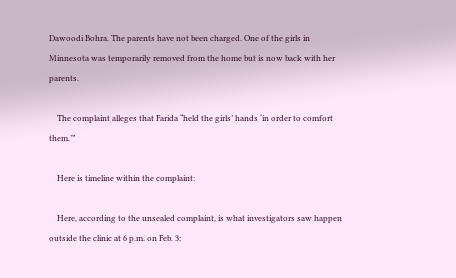Dawoodi Bohra. The parents have not been charged. One of the girls in Minnesota was temporarily removed from the home but is now back with her parents.

    The complaint alleges that Farida “held the girls’ hands ‘in order to comfort them.’”

    Here is timeline within the complaint:

    Here, according to the unsealed complaint, is what investigators saw happen outside the clinic at 6 p.m. on Feb. 3: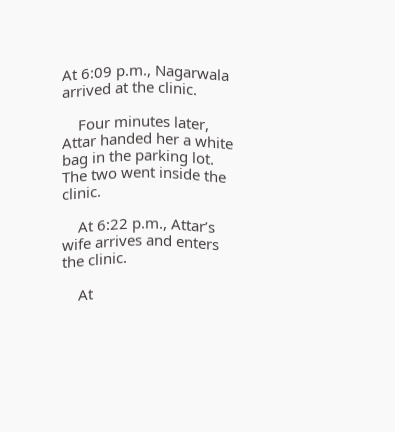At 6:09 p.m., Nagarwala arrived at the clinic.

    Four minutes later, Attar handed her a white bag in the parking lot. The two went inside the clinic.

    At 6:22 p.m., Attar’s wife arrives and enters the clinic.

    At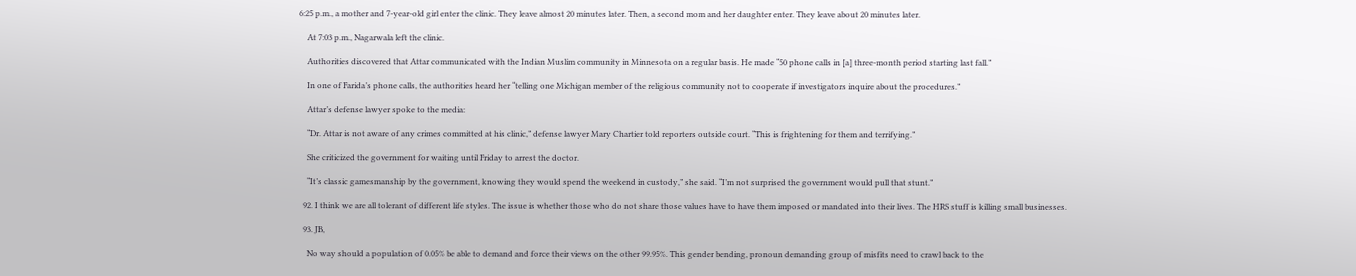6:25 p.m., a mother and 7-year-old girl enter the clinic. They leave almost 20 minutes later. Then, a second mom and her daughter enter. They leave about 20 minutes later.

    At 7:03 p.m., Nagarwala left the clinic.

    Authorities discovered that Attar communicated with the Indian Muslim community in Minnesota on a regular basis. He made “50 phone calls in [a] three-month period starting last fall.”

    In one of Farida’s phone calls, the authorities heard her “telling one Michigan member of the religious community not to cooperate if investigators inquire about the procedures.”

    Attar’s defense lawyer spoke to the media:

    “Dr. Attar is not aware of any crimes committed at his clinic,” defense lawyer Mary Chartier told reporters outside court. “This is frightening for them and terrifying.”

    She criticized the government for waiting until Friday to arrest the doctor.

    “It’s classic gamesmanship by the government, knowing they would spend the weekend in custody,” she said. “I’m not surprised the government would pull that stunt.”

  92. I think we are all tolerant of different life styles. The issue is whether those who do not share those values have to have them imposed or mandated into their lives. The HRS stuff is killing small businesses.

  93. JB,

    No way should a population of 0.05% be able to demand and force their views on the other 99.95%. This gender bending, pronoun demanding group of misfits need to crawl back to the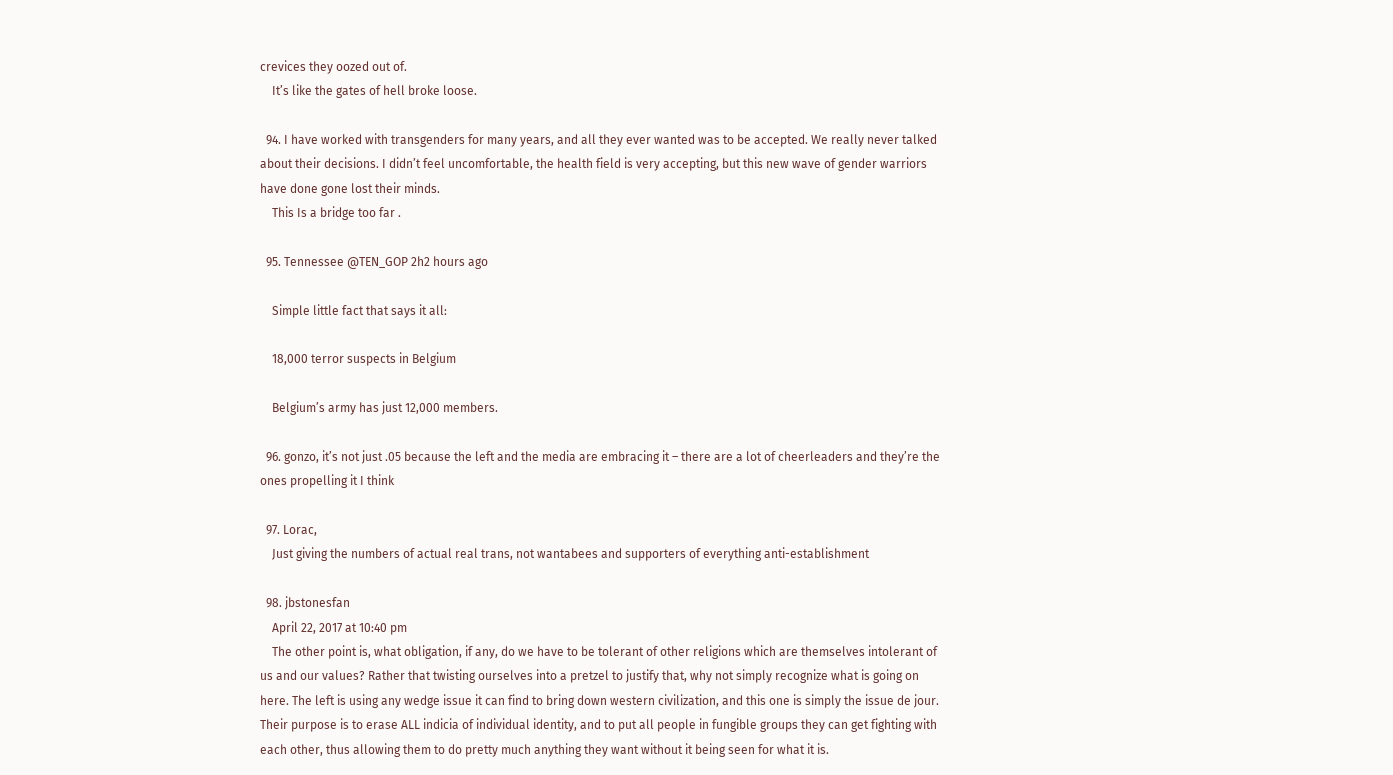crevices they oozed out of.
    It’s like the gates of hell broke loose.

  94. I have worked with transgenders for many years, and all they ever wanted was to be accepted. We really never talked about their decisions. I didn’t feel uncomfortable, the health field is very accepting, but this new wave of gender warriors have done gone lost their minds.
    This Is a bridge too far .

  95. Tennessee @TEN_GOP 2h2 hours ago

    Simple little fact that says it all:

    18,000 terror suspects in Belgium

    Belgium’s army has just 12,000 members.

  96. gonzo, it’s not just .05 because the left and the media are embracing it – there are a lot of cheerleaders and they’re the ones propelling it I think

  97. Lorac,
    Just giving the numbers of actual real trans, not wantabees and supporters of everything anti-establishment

  98. jbstonesfan
    April 22, 2017 at 10:40 pm
    The other point is, what obligation, if any, do we have to be tolerant of other religions which are themselves intolerant of us and our values? Rather that twisting ourselves into a pretzel to justify that, why not simply recognize what is going on here. The left is using any wedge issue it can find to bring down western civilization, and this one is simply the issue de jour. Their purpose is to erase ALL indicia of individual identity, and to put all people in fungible groups they can get fighting with each other, thus allowing them to do pretty much anything they want without it being seen for what it is.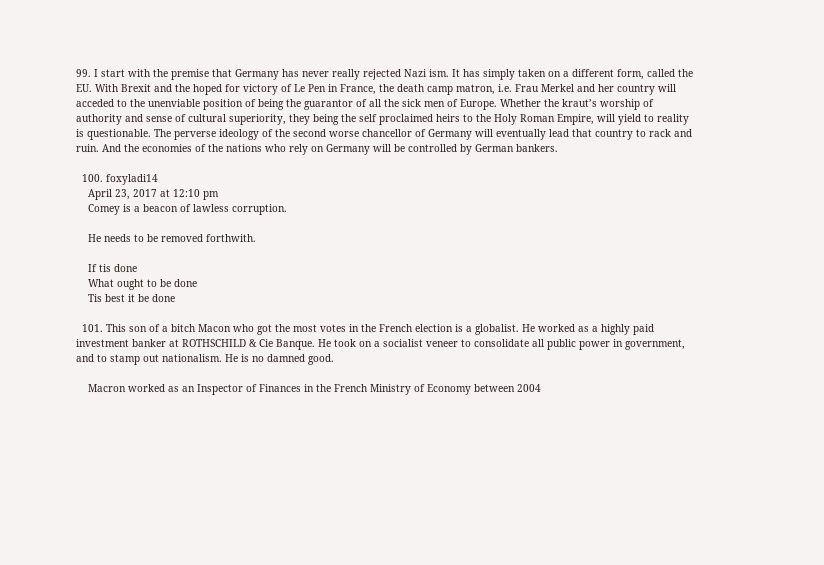99. I start with the premise that Germany has never really rejected Nazi ism. It has simply taken on a different form, called the EU. With Brexit and the hoped for victory of Le Pen in France, the death camp matron, i.e. Frau Merkel and her country will acceded to the unenviable position of being the guarantor of all the sick men of Europe. Whether the kraut’s worship of authority and sense of cultural superiority, they being the self proclaimed heirs to the Holy Roman Empire, will yield to reality is questionable. The perverse ideology of the second worse chancellor of Germany will eventually lead that country to rack and ruin. And the economies of the nations who rely on Germany will be controlled by German bankers.

  100. foxyladi14
    April 23, 2017 at 12:10 pm
    Comey is a beacon of lawless corruption.

    He needs to be removed forthwith.

    If tis done
    What ought to be done
    Tis best it be done

  101. This son of a bitch Macon who got the most votes in the French election is a globalist. He worked as a highly paid investment banker at ROTHSCHILD & Cie Banque. He took on a socialist veneer to consolidate all public power in government, and to stamp out nationalism. He is no damned good.

    Macron worked as an Inspector of Finances in the French Ministry of Economy between 2004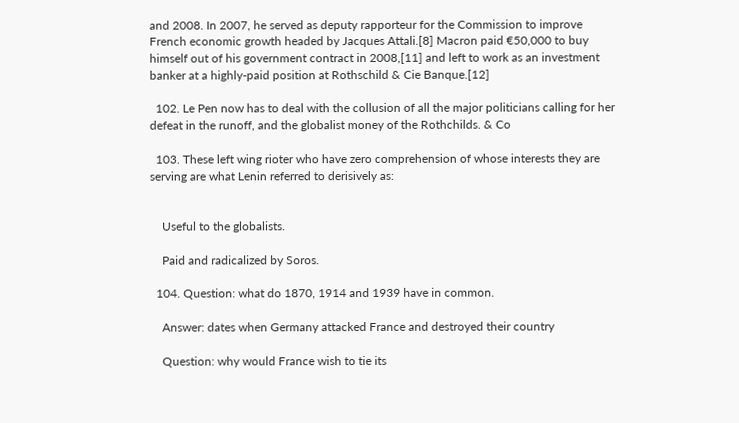and 2008. In 2007, he served as deputy rapporteur for the Commission to improve French economic growth headed by Jacques Attali.[8] Macron paid €50,000 to buy himself out of his government contract in 2008,[11] and left to work as an investment banker at a highly-paid position at Rothschild & Cie Banque.[12]

  102. Le Pen now has to deal with the collusion of all the major politicians calling for her defeat in the runoff, and the globalist money of the Rothchilds. & Co

  103. These left wing rioter who have zero comprehension of whose interests they are serving are what Lenin referred to derisively as:


    Useful to the globalists.

    Paid and radicalized by Soros.

  104. Question: what do 1870, 1914 and 1939 have in common.

    Answer: dates when Germany attacked France and destroyed their country

    Question: why would France wish to tie its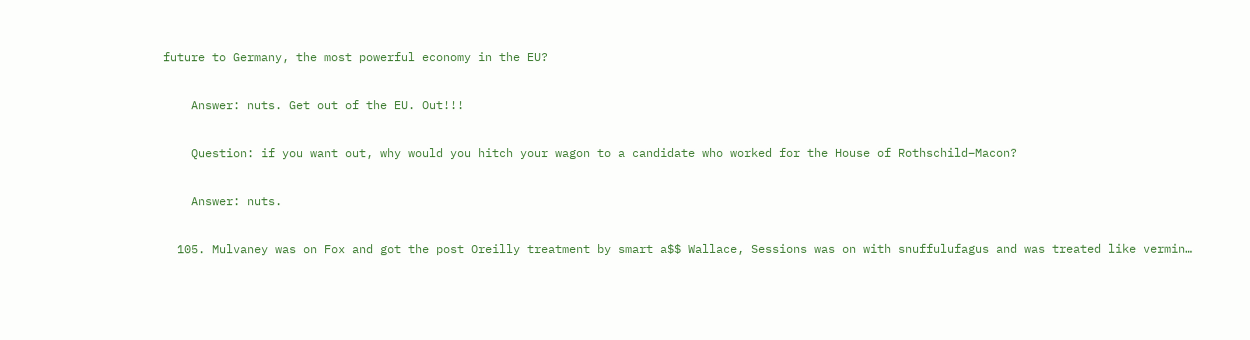future to Germany, the most powerful economy in the EU?

    Answer: nuts. Get out of the EU. Out!!!

    Question: if you want out, why would you hitch your wagon to a candidate who worked for the House of Rothschild–Macon?

    Answer: nuts.

  105. Mulvaney was on Fox and got the post Oreilly treatment by smart a$$ Wallace, Sessions was on with snuffulufagus and was treated like vermin…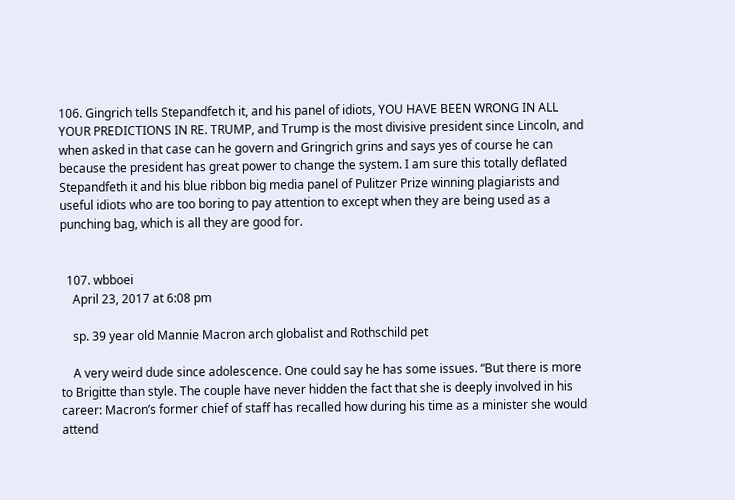106. Gingrich tells Stepandfetch it, and his panel of idiots, YOU HAVE BEEN WRONG IN ALL YOUR PREDICTIONS IN RE. TRUMP, and Trump is the most divisive president since Lincoln, and when asked in that case can he govern and Gringrich grins and says yes of course he can because the president has great power to change the system. I am sure this totally deflated Stepandfeth it and his blue ribbon big media panel of Pulitzer Prize winning plagiarists and useful idiots who are too boring to pay attention to except when they are being used as a punching bag, which is all they are good for.


  107. wbboei
    April 23, 2017 at 6:08 pm

    sp. 39 year old Mannie Macron arch globalist and Rothschild pet

    A very weird dude since adolescence. One could say he has some issues. “But there is more to Brigitte than style. The couple have never hidden the fact that she is deeply involved in his career: Macron’s former chief of staff has recalled how during his time as a minister she would attend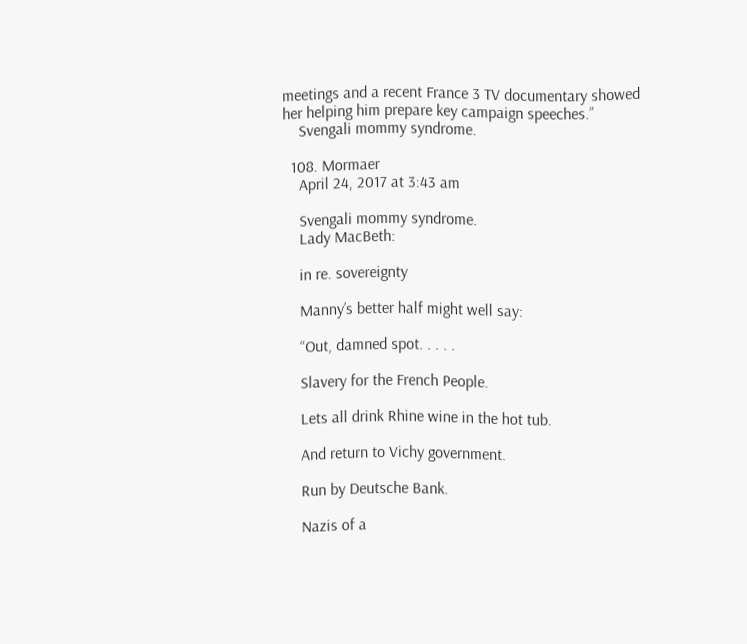meetings and a recent France 3 TV documentary showed her helping him prepare key campaign speeches.”
    Svengali mommy syndrome.

  108. Mormaer
    April 24, 2017 at 3:43 am

    Svengali mommy syndrome.
    Lady MacBeth:

    in re. sovereignty

    Manny’s better half might well say:

    “Out, damned spot. . . . .

    Slavery for the French People.

    Lets all drink Rhine wine in the hot tub.

    And return to Vichy government.

    Run by Deutsche Bank.

    Nazis of a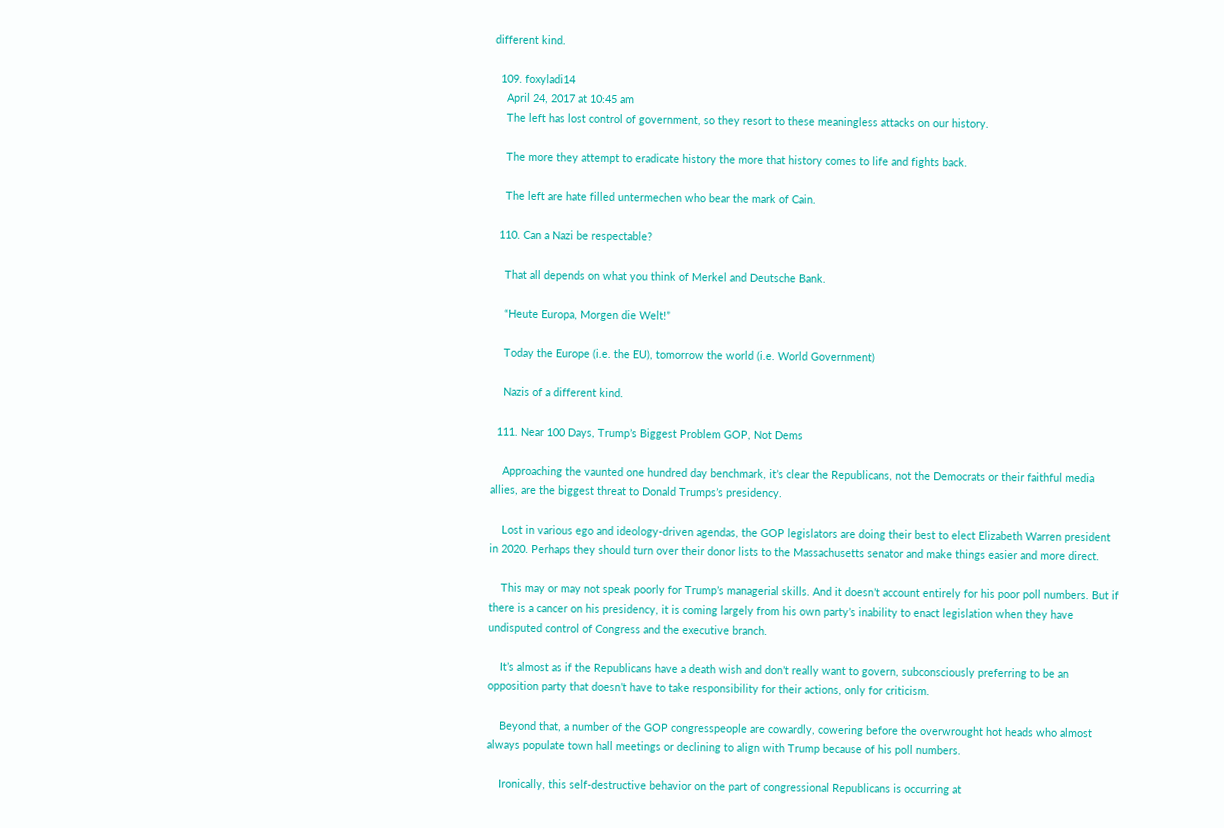different kind.

  109. foxyladi14
    April 24, 2017 at 10:45 am
    The left has lost control of government, so they resort to these meaningless attacks on our history.

    The more they attempt to eradicate history the more that history comes to life and fights back.

    The left are hate filled untermechen who bear the mark of Cain.

  110. Can a Nazi be respectable?

    That all depends on what you think of Merkel and Deutsche Bank.

    “Heute Europa, Morgen die Welt!”

    Today the Europe (i.e. the EU), tomorrow the world (i.e. World Government)

    Nazis of a different kind.

  111. Near 100 Days, Trump’s Biggest Problem GOP, Not Dems

    Approaching the vaunted one hundred day benchmark, it’s clear the Republicans, not the Democrats or their faithful media allies, are the biggest threat to Donald Trumps’s presidency.

    Lost in various ego and ideology-driven agendas, the GOP legislators are doing their best to elect Elizabeth Warren president in 2020. Perhaps they should turn over their donor lists to the Massachusetts senator and make things easier and more direct.

    This may or may not speak poorly for Trump’s managerial skills. And it doesn’t account entirely for his poor poll numbers. But if there is a cancer on his presidency, it is coming largely from his own party’s inability to enact legislation when they have undisputed control of Congress and the executive branch.

    It’s almost as if the Republicans have a death wish and don’t really want to govern, subconsciously preferring to be an opposition party that doesn’t have to take responsibility for their actions, only for criticism.

    Beyond that, a number of the GOP congresspeople are cowardly, cowering before the overwrought hot heads who almost always populate town hall meetings or declining to align with Trump because of his poll numbers.

    Ironically, this self-destructive behavior on the part of congressional Republicans is occurring at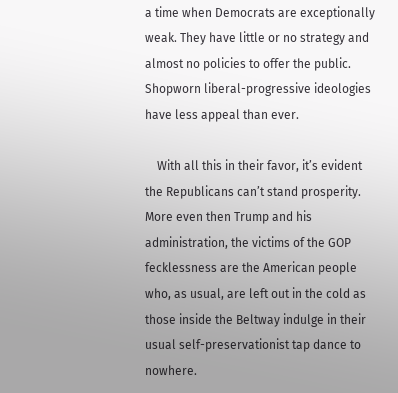a time when Democrats are exceptionally weak. They have little or no strategy and almost no policies to offer the public. Shopworn liberal-progressive ideologies have less appeal than ever.

    With all this in their favor, it’s evident the Republicans can’t stand prosperity. More even then Trump and his administration, the victims of the GOP fecklessness are the American people who, as usual, are left out in the cold as those inside the Beltway indulge in their usual self-preservationist tap dance to nowhere.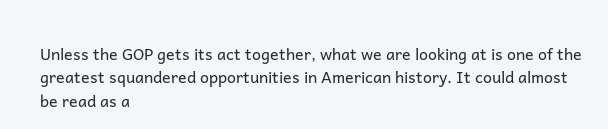Unless the GOP gets its act together, what we are looking at is one of the greatest squandered opportunities in American history. It could almost be read as a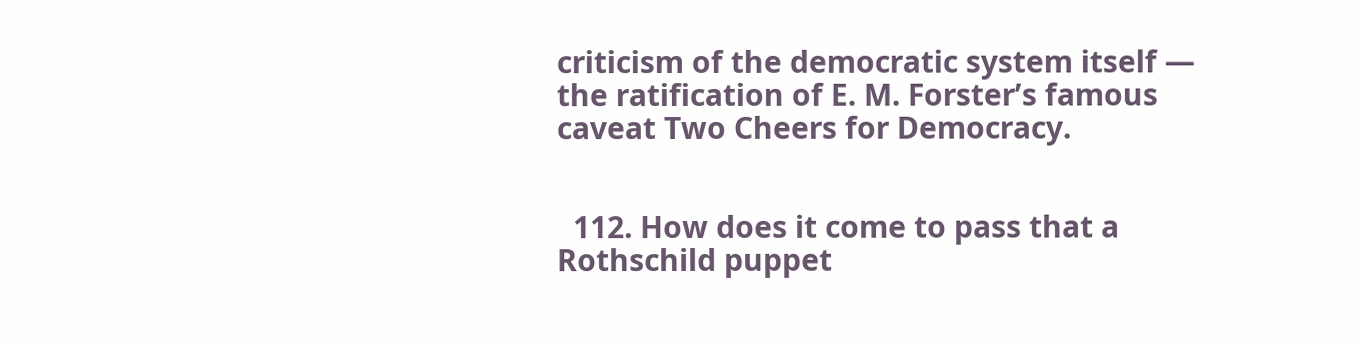criticism of the democratic system itself — the ratification of E. M. Forster’s famous caveat Two Cheers for Democracy.


  112. How does it come to pass that a Rothschild puppet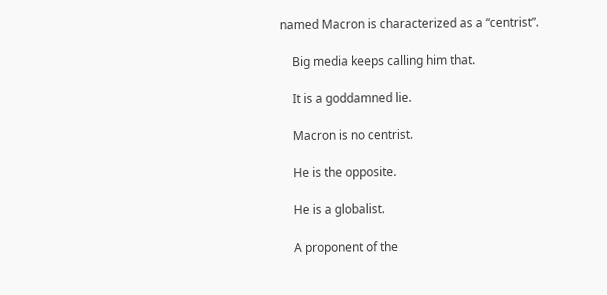named Macron is characterized as a “centrist”.

    Big media keeps calling him that.

    It is a goddamned lie.

    Macron is no centrist.

    He is the opposite.

    He is a globalist.

    A proponent of the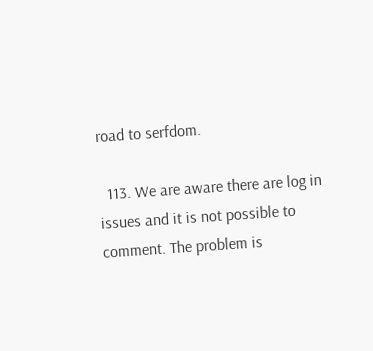road to serfdom.

  113. We are aware there are log in issues and it is not possible to comment. The problem is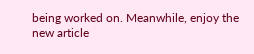being worked on. Meanwhile, enjoy the new article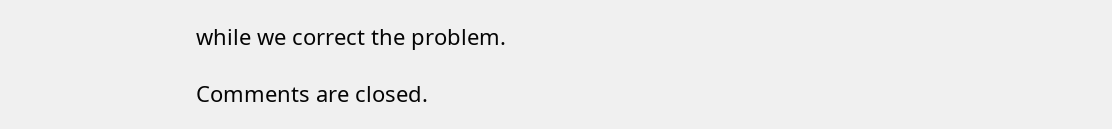while we correct the problem.

Comments are closed.